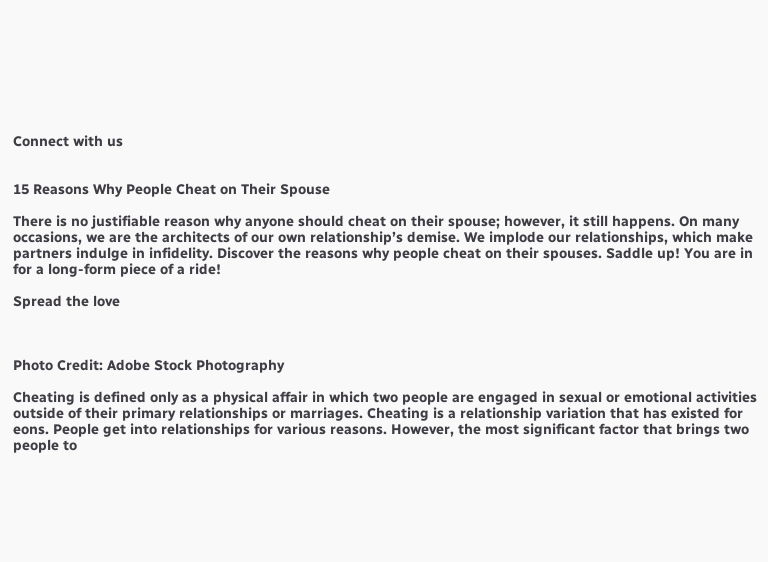Connect with us


15 Reasons Why People Cheat on Their Spouse

There is no justifiable reason why anyone should cheat on their spouse; however, it still happens. On many occasions, we are the architects of our own relationship’s demise. We implode our relationships, which make partners indulge in infidelity. Discover the reasons why people cheat on their spouses. Saddle up! You are in for a long-form piece of a ride!

Spread the love



Photo Credit: Adobe Stock Photography

Cheating is defined only as a physical affair in which two people are engaged in sexual or emotional activities outside of their primary relationships or marriages. Cheating is a relationship variation that has existed for eons. People get into relationships for various reasons. However, the most significant factor that brings two people to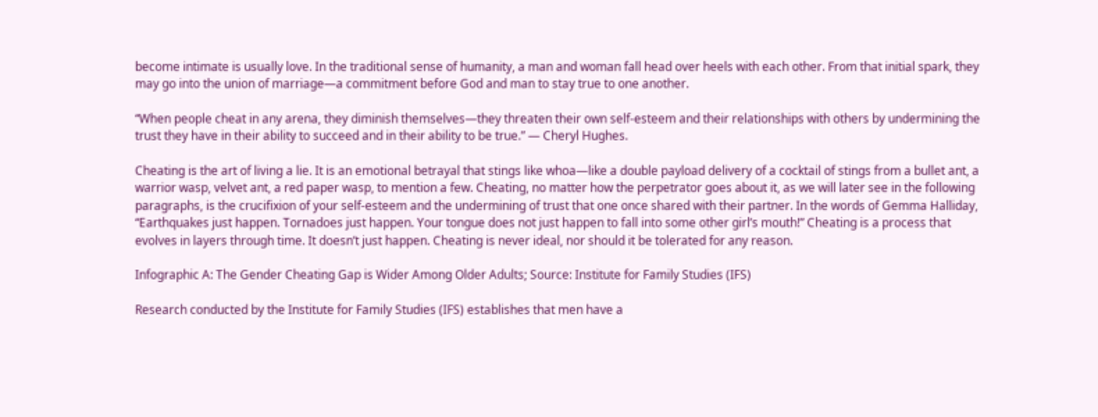become intimate is usually love. In the traditional sense of humanity, a man and woman fall head over heels with each other. From that initial spark, they may go into the union of marriage—a commitment before God and man to stay true to one another.

“When people cheat in any arena, they diminish themselves—they threaten their own self-esteem and their relationships with others by undermining the trust they have in their ability to succeed and in their ability to be true.” — Cheryl Hughes.

Cheating is the art of living a lie. It is an emotional betrayal that stings like whoa—like a double payload delivery of a cocktail of stings from a bullet ant, a warrior wasp, velvet ant, a red paper wasp, to mention a few. Cheating, no matter how the perpetrator goes about it, as we will later see in the following paragraphs, is the crucifixion of your self-esteem and the undermining of trust that one once shared with their partner. In the words of Gemma Halliday, “Earthquakes just happen. Tornadoes just happen. Your tongue does not just happen to fall into some other girl’s mouth!” Cheating is a process that evolves in layers through time. It doesn’t just happen. Cheating is never ideal, nor should it be tolerated for any reason.

Infographic A: The Gender Cheating Gap is Wider Among Older Adults; Source: Institute for Family Studies (IFS)

Research conducted by the Institute for Family Studies (IFS) establishes that men have a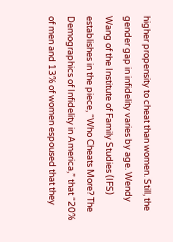higher propensity to cheat than women. Still, the gender gap in infidelity varies by age. Wendy Wang of the Institute of Family Studies (IFS) establishes in the piece, “Who Cheats More? The Demographics of Infidelity in America,” that “20% of men and 13% of women espoused that they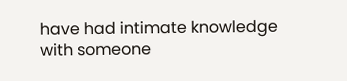have had intimate knowledge with someone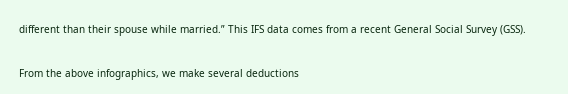different than their spouse while married.” This IFS data comes from a recent General Social Survey (GSS).

From the above infographics, we make several deductions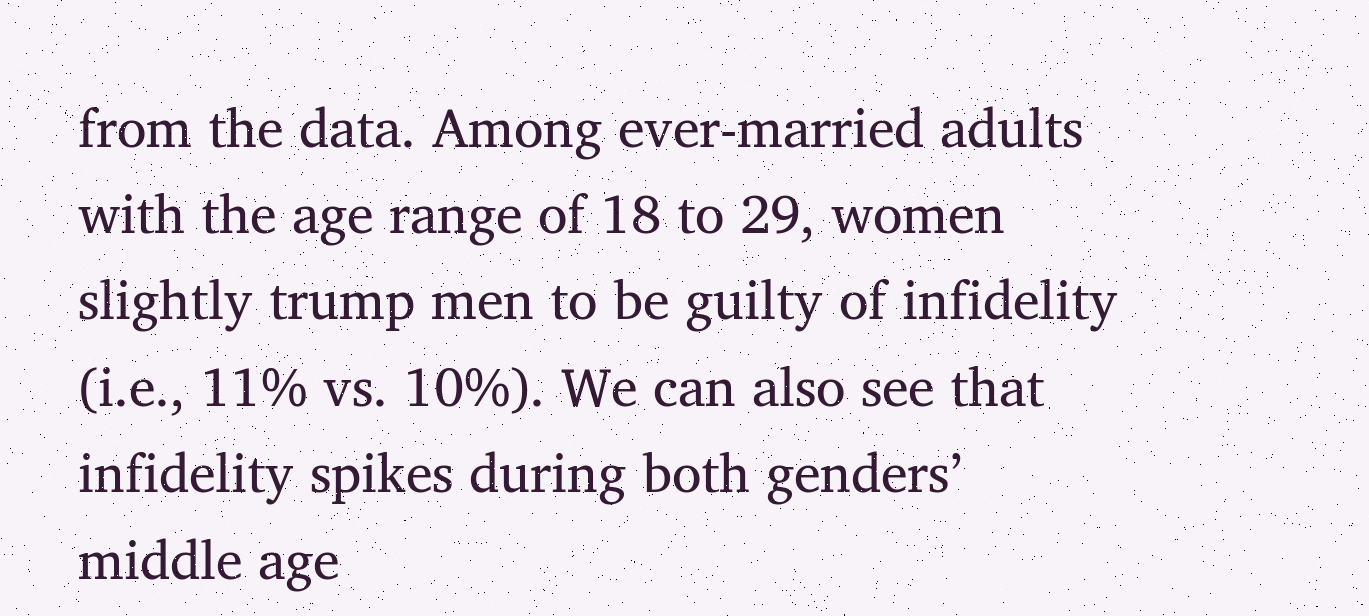from the data. Among ever-married adults with the age range of 18 to 29, women slightly trump men to be guilty of infidelity (i.e., 11% vs. 10%). We can also see that infidelity spikes during both genders’ middle age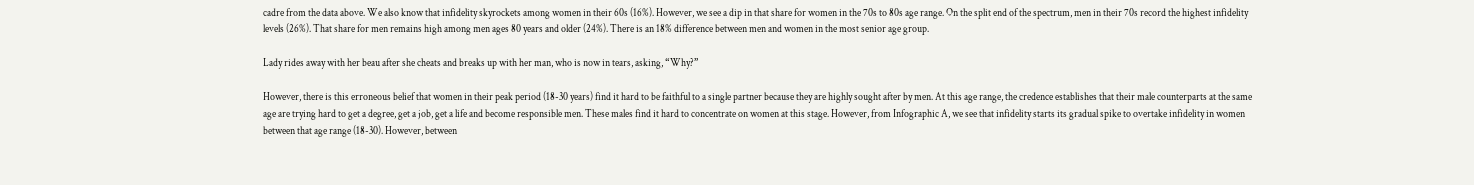cadre from the data above. We also know that infidelity skyrockets among women in their 60s (16%). However, we see a dip in that share for women in the 70s to 80s age range. On the split end of the spectrum, men in their 70s record the highest infidelity levels (26%). That share for men remains high among men ages 80 years and older (24%). There is an 18% difference between men and women in the most senior age group.

Lady rides away with her beau after she cheats and breaks up with her man, who is now in tears, asking, “Why?”

However, there is this erroneous belief that women in their peak period (18-30 years) find it hard to be faithful to a single partner because they are highly sought after by men. At this age range, the credence establishes that their male counterparts at the same age are trying hard to get a degree, get a job, get a life and become responsible men. These males find it hard to concentrate on women at this stage. However, from Infographic A, we see that infidelity starts its gradual spike to overtake infidelity in women between that age range (18-30). However, between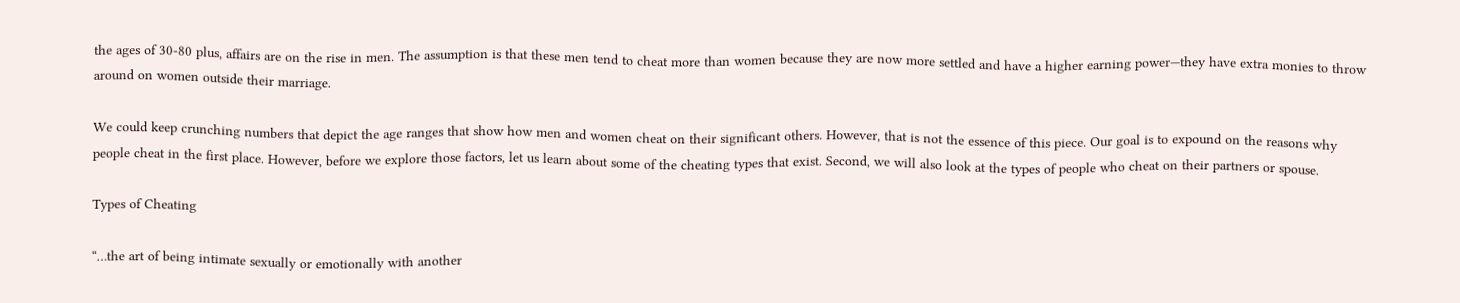the ages of 30-80 plus, affairs are on the rise in men. The assumption is that these men tend to cheat more than women because they are now more settled and have a higher earning power—they have extra monies to throw around on women outside their marriage.

We could keep crunching numbers that depict the age ranges that show how men and women cheat on their significant others. However, that is not the essence of this piece. Our goal is to expound on the reasons why people cheat in the first place. However, before we explore those factors, let us learn about some of the cheating types that exist. Second, we will also look at the types of people who cheat on their partners or spouse.

Types of Cheating

“…the art of being intimate sexually or emotionally with another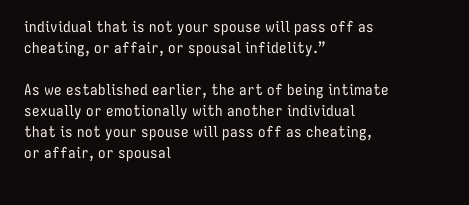individual that is not your spouse will pass off as cheating, or affair, or spousal infidelity.”

As we established earlier, the art of being intimate sexually or emotionally with another individual that is not your spouse will pass off as cheating, or affair, or spousal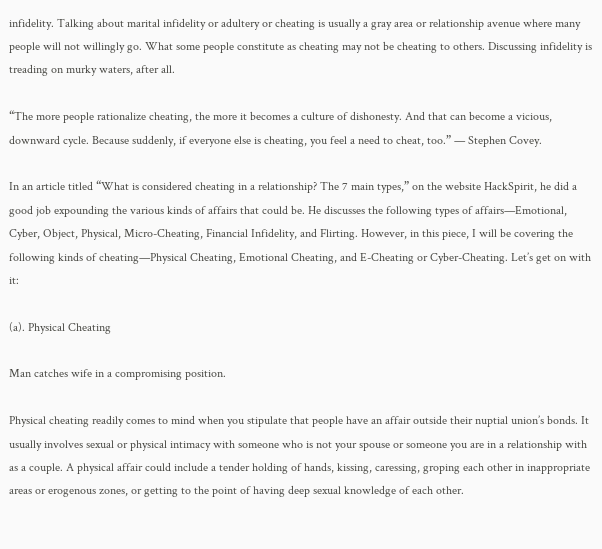infidelity. Talking about marital infidelity or adultery or cheating is usually a gray area or relationship avenue where many people will not willingly go. What some people constitute as cheating may not be cheating to others. Discussing infidelity is treading on murky waters, after all.

“The more people rationalize cheating, the more it becomes a culture of dishonesty. And that can become a vicious, downward cycle. Because suddenly, if everyone else is cheating, you feel a need to cheat, too.” — Stephen Covey.

In an article titled “What is considered cheating in a relationship? The 7 main types,” on the website HackSpirit, he did a good job expounding the various kinds of affairs that could be. He discusses the following types of affairs—Emotional, Cyber, Object, Physical, Micro-Cheating, Financial Infidelity, and Flirting. However, in this piece, I will be covering the following kinds of cheating—Physical Cheating, Emotional Cheating, and E-Cheating or Cyber-Cheating. Let’s get on with it:

(a). Physical Cheating

Man catches wife in a compromising position.

Physical cheating readily comes to mind when you stipulate that people have an affair outside their nuptial union’s bonds. It usually involves sexual or physical intimacy with someone who is not your spouse or someone you are in a relationship with as a couple. A physical affair could include a tender holding of hands, kissing, caressing, groping each other in inappropriate areas or erogenous zones, or getting to the point of having deep sexual knowledge of each other.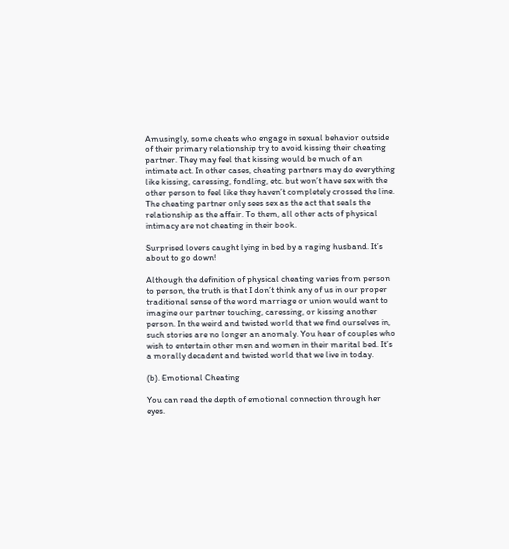Amusingly, some cheats who engage in sexual behavior outside of their primary relationship try to avoid kissing their cheating partner. They may feel that kissing would be much of an intimate act. In other cases, cheating partners may do everything like kissing, caressing, fondling, etc. but won’t have sex with the other person to feel like they haven’t completely crossed the line. The cheating partner only sees sex as the act that seals the relationship as the affair. To them, all other acts of physical intimacy are not cheating in their book.

Surprised lovers caught lying in bed by a raging husband. It’s about to go down!

Although the definition of physical cheating varies from person to person, the truth is that I don’t think any of us in our proper traditional sense of the word marriage or union would want to imagine our partner touching, caressing, or kissing another person. In the weird and twisted world that we find ourselves in, such stories are no longer an anomaly. You hear of couples who wish to entertain other men and women in their marital bed. It’s a morally decadent and twisted world that we live in today.

(b). Emotional Cheating

You can read the depth of emotional connection through her eyes.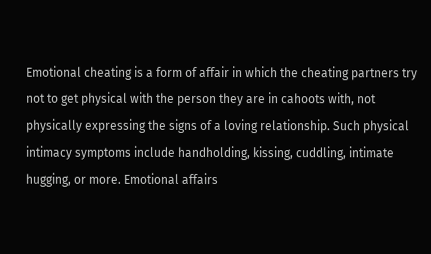Emotional cheating is a form of affair in which the cheating partners try not to get physical with the person they are in cahoots with, not physically expressing the signs of a loving relationship. Such physical intimacy symptoms include handholding, kissing, cuddling, intimate hugging, or more. Emotional affairs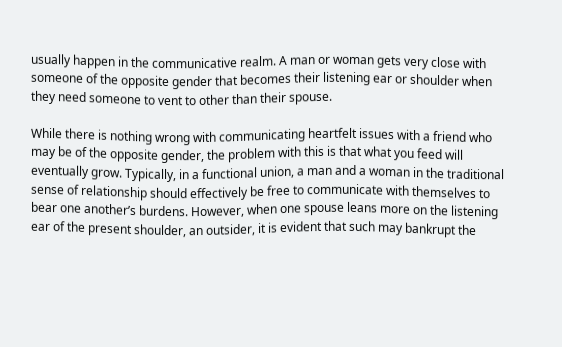usually happen in the communicative realm. A man or woman gets very close with someone of the opposite gender that becomes their listening ear or shoulder when they need someone to vent to other than their spouse.

While there is nothing wrong with communicating heartfelt issues with a friend who may be of the opposite gender, the problem with this is that what you feed will eventually grow. Typically, in a functional union, a man and a woman in the traditional sense of relationship should effectively be free to communicate with themselves to bear one another’s burdens. However, when one spouse leans more on the listening ear of the present shoulder, an outsider, it is evident that such may bankrupt the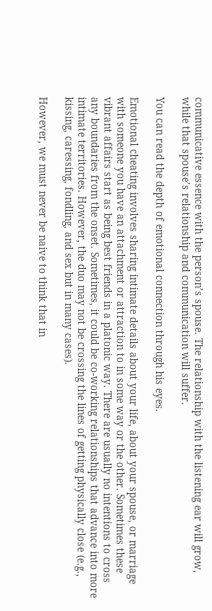communicative essence with the person’s spouse. The relationship with the listening ear will grow, while that spouse’s relationship and communication will suffer.

You can read the depth of emotional connection through his eyes.

Emotional cheating involves sharing intimate details about your life, about your spouse, or marriage with someone you have an attachment or attraction to in some way or the other. Sometimes these vibrant affairs start as being best friends in a platonic way. There are usually no intentions to cross any boundaries from the onset. Sometimes, it could be co-working relationships that advance into more intimate territories. However, the duo may not be crossing the lines of getting physically close (e.g., kissing, caressing, fondling, and sex but in many cases).

However, we must never be naive to think that in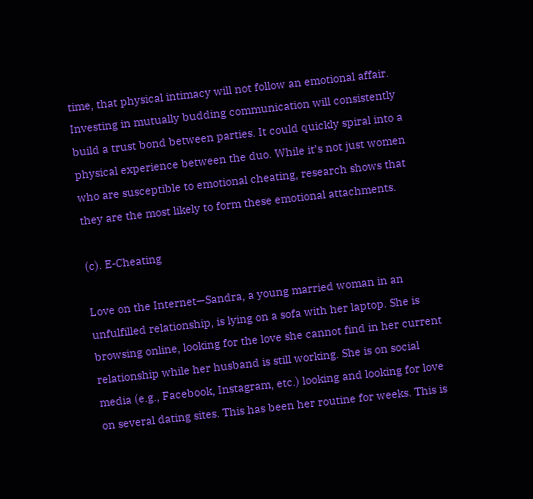time, that physical intimacy will not follow an emotional affair. Investing in mutually budding communication will consistently build a trust bond between parties. It could quickly spiral into a physical experience between the duo. While it’s not just women who are susceptible to emotional cheating, research shows that they are the most likely to form these emotional attachments.

(c). E-Cheating

Love on the Internet—Sandra, a young married woman in an unfulfilled relationship, is lying on a sofa with her laptop. She is browsing online, looking for the love she cannot find in her current relationship while her husband is still working. She is on social media (e.g., Facebook, Instagram, etc.) looking and looking for love on several dating sites. This has been her routine for weeks. This is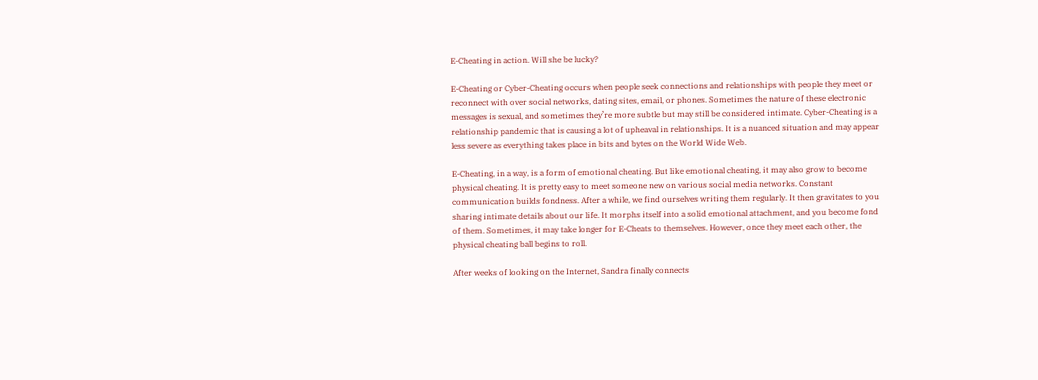E-Cheating in action. Will she be lucky?

E-Cheating or Cyber-Cheating occurs when people seek connections and relationships with people they meet or reconnect with over social networks, dating sites, email, or phones. Sometimes the nature of these electronic messages is sexual, and sometimes they’re more subtle but may still be considered intimate. Cyber-Cheating is a relationship pandemic that is causing a lot of upheaval in relationships. It is a nuanced situation and may appear less severe as everything takes place in bits and bytes on the World Wide Web.

E-Cheating, in a way, is a form of emotional cheating. But like emotional cheating, it may also grow to become physical cheating. It is pretty easy to meet someone new on various social media networks. Constant communication builds fondness. After a while, we find ourselves writing them regularly. It then gravitates to you sharing intimate details about our life. It morphs itself into a solid emotional attachment, and you become fond of them. Sometimes, it may take longer for E-Cheats to themselves. However, once they meet each other, the physical cheating ball begins to roll.

After weeks of looking on the Internet, Sandra finally connects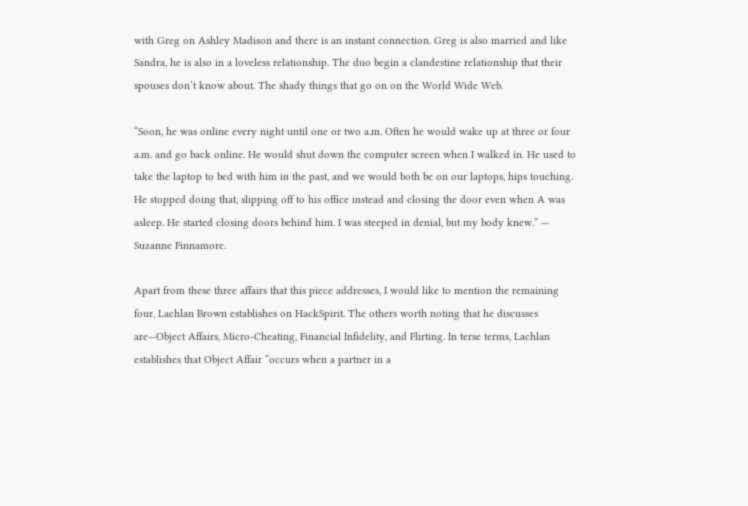with Greg on Ashley Madison and there is an instant connection. Greg is also married and like Sandra, he is also in a loveless relationship. The duo begin a clandestine relationship that their spouses don’t know about. The shady things that go on on the World Wide Web.

“Soon, he was online every night until one or two a.m. Often he would wake up at three or four a.m. and go back online. He would shut down the computer screen when I walked in. He used to take the laptop to bed with him in the past, and we would both be on our laptops, hips touching. He stopped doing that, slipping off to his office instead and closing the door even when A was asleep. He started closing doors behind him. I was steeped in denial, but my body knew.” — Suzanne Finnamore.

Apart from these three affairs that this piece addresses, I would like to mention the remaining four, Lachlan Brown establishes on HackSpirit. The others worth noting that he discusses are—Object Affairs, Micro-Cheating, Financial Infidelity, and Flirting. In terse terms, Lachlan establishes that Object Affair “occurs when a partner in a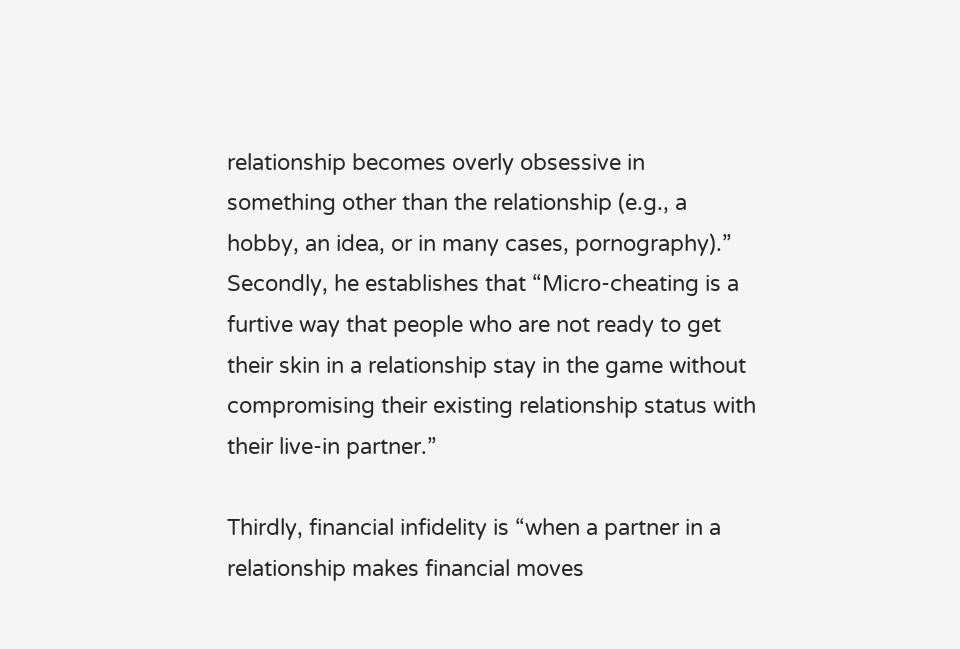relationship becomes overly obsessive in something other than the relationship (e.g., a hobby, an idea, or in many cases, pornography).” Secondly, he establishes that “Micro-cheating is a furtive way that people who are not ready to get their skin in a relationship stay in the game without compromising their existing relationship status with their live-in partner.”

Thirdly, financial infidelity is “when a partner in a relationship makes financial moves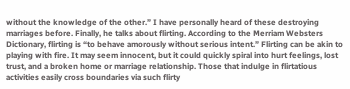without the knowledge of the other.” I have personally heard of these destroying marriages before. Finally, he talks about flirting. According to the Merriam Websters Dictionary, flirting is “to behave amorously without serious intent.” Flirting can be akin to playing with fire. It may seem innocent, but it could quickly spiral into hurt feelings, lost trust, and a broken home or marriage relationship. Those that indulge in flirtatious activities easily cross boundaries via such flirty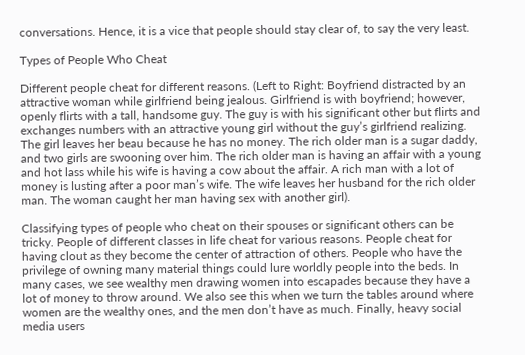conversations. Hence, it is a vice that people should stay clear of, to say the very least.

Types of People Who Cheat

Different people cheat for different reasons. (Left to Right: Boyfriend distracted by an attractive woman while girlfriend being jealous. Girlfriend is with boyfriend; however, openly flirts with a tall, handsome guy. The guy is with his significant other but flirts and exchanges numbers with an attractive young girl without the guy’s girlfriend realizing. The girl leaves her beau because he has no money. The rich older man is a sugar daddy, and two girls are swooning over him. The rich older man is having an affair with a young and hot lass while his wife is having a cow about the affair. A rich man with a lot of money is lusting after a poor man’s wife. The wife leaves her husband for the rich older man. The woman caught her man having sex with another girl).

Classifying types of people who cheat on their spouses or significant others can be tricky. People of different classes in life cheat for various reasons. People cheat for having clout as they become the center of attraction of others. People who have the privilege of owning many material things could lure worldly people into the beds. In many cases, we see wealthy men drawing women into escapades because they have a lot of money to throw around. We also see this when we turn the tables around where women are the wealthy ones, and the men don’t have as much. Finally, heavy social media users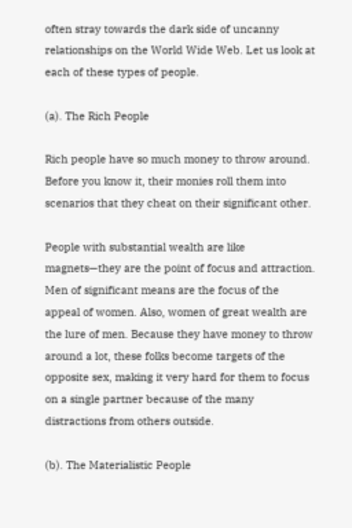often stray towards the dark side of uncanny relationships on the World Wide Web. Let us look at each of these types of people.

(a). The Rich People

Rich people have so much money to throw around. Before you know it, their monies roll them into scenarios that they cheat on their significant other.

People with substantial wealth are like magnets—they are the point of focus and attraction. Men of significant means are the focus of the appeal of women. Also, women of great wealth are the lure of men. Because they have money to throw around a lot, these folks become targets of the opposite sex, making it very hard for them to focus on a single partner because of the many distractions from others outside.

(b). The Materialistic People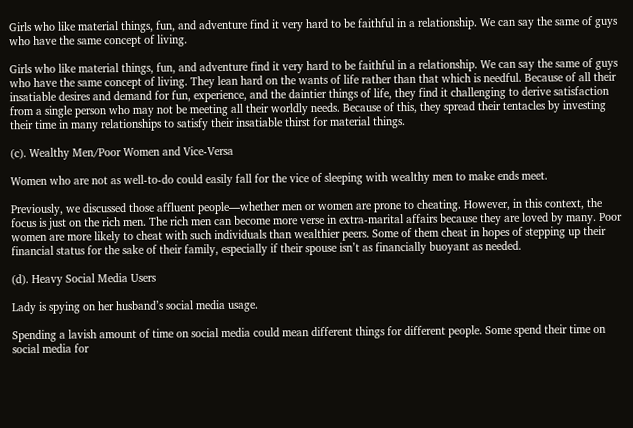Girls who like material things, fun, and adventure find it very hard to be faithful in a relationship. We can say the same of guys who have the same concept of living.

Girls who like material things, fun, and adventure find it very hard to be faithful in a relationship. We can say the same of guys who have the same concept of living. They lean hard on the wants of life rather than that which is needful. Because of all their insatiable desires and demand for fun, experience, and the daintier things of life, they find it challenging to derive satisfaction from a single person who may not be meeting all their worldly needs. Because of this, they spread their tentacles by investing their time in many relationships to satisfy their insatiable thirst for material things.

(c). Wealthy Men/Poor Women and Vice-Versa

Women who are not as well-to-do could easily fall for the vice of sleeping with wealthy men to make ends meet.

Previously, we discussed those affluent people—whether men or women are prone to cheating. However, in this context, the focus is just on the rich men. The rich men can become more verse in extra-marital affairs because they are loved by many. Poor women are more likely to cheat with such individuals than wealthier peers. Some of them cheat in hopes of stepping up their financial status for the sake of their family, especially if their spouse isn’t as financially buoyant as needed.

(d). Heavy Social Media Users

Lady is spying on her husband’s social media usage.

Spending a lavish amount of time on social media could mean different things for different people. Some spend their time on social media for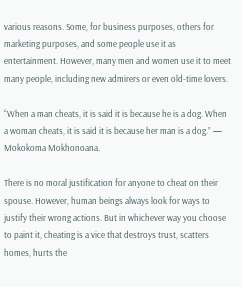various reasons. Some, for business purposes, others for marketing purposes, and some people use it as entertainment. However, many men and women use it to meet many people, including new admirers or even old-time lovers.

“When a man cheats, it is said it is because he is a dog. When a woman cheats, it is said it is because her man is a dog.” — Mokokoma Mokhonoana.

There is no moral justification for anyone to cheat on their spouse. However, human beings always look for ways to justify their wrong actions. But in whichever way you choose to paint it, cheating is a vice that destroys trust, scatters homes, hurts the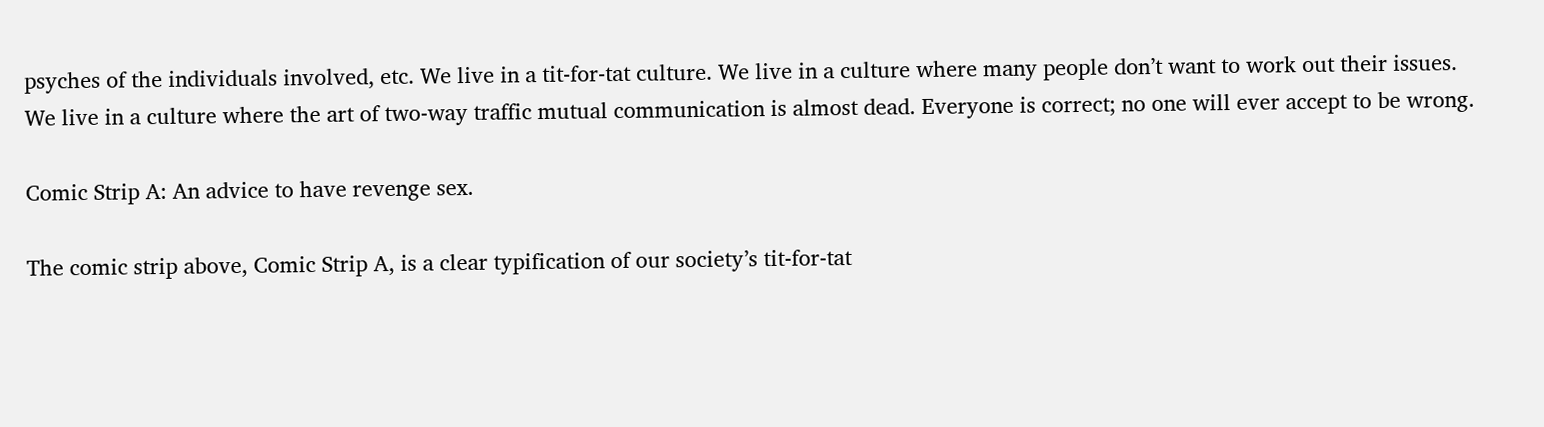psyches of the individuals involved, etc. We live in a tit-for-tat culture. We live in a culture where many people don’t want to work out their issues. We live in a culture where the art of two-way traffic mutual communication is almost dead. Everyone is correct; no one will ever accept to be wrong.

Comic Strip A: An advice to have revenge sex.

The comic strip above, Comic Strip A, is a clear typification of our society’s tit-for-tat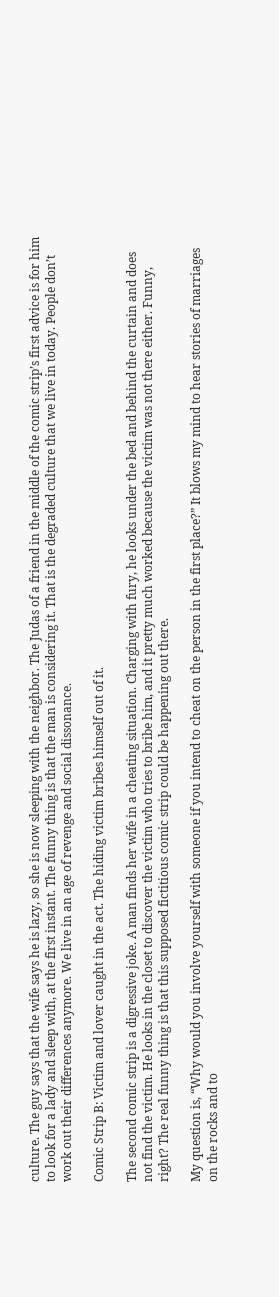culture. The guy says that the wife says he is lazy, so she is now sleeping with the neighbor. The Judas of a friend in the middle of the comic strip’s first advice is for him to look for a lady and sleep with, at the first instant. The funny thing is that the man is considering it. That is the degraded culture that we live in today. People don’t work out their differences anymore. We live in an age of revenge and social dissonance.

Comic Strip B: Victim and lover caught in the act. The hiding victim bribes himself out of it.

The second comic strip is a digressive joke. A man finds her wife in a cheating situation. Charging with fury, he looks under the bed and behind the curtain and does not find the victim. He looks in the closet to discover the victim who tries to bribe him, and it pretty much worked because the victim was not there either. Funny, right? The real funny thing is that this supposed fictitious comic strip could be happening out there.

My question is, “Why would you involve yourself with someone if you intend to cheat on the person in the first place?” It blows my mind to hear stories of marriages on the rocks and to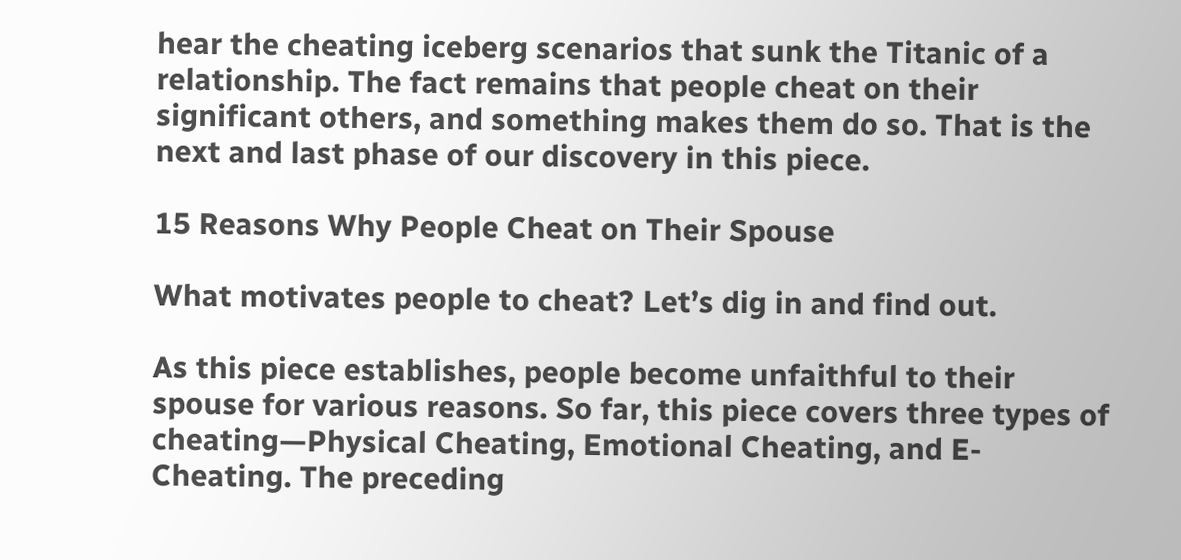hear the cheating iceberg scenarios that sunk the Titanic of a relationship. The fact remains that people cheat on their significant others, and something makes them do so. That is the next and last phase of our discovery in this piece.

15 Reasons Why People Cheat on Their Spouse

What motivates people to cheat? Let’s dig in and find out.

As this piece establishes, people become unfaithful to their spouse for various reasons. So far, this piece covers three types of cheating—Physical Cheating, Emotional Cheating, and E-Cheating. The preceding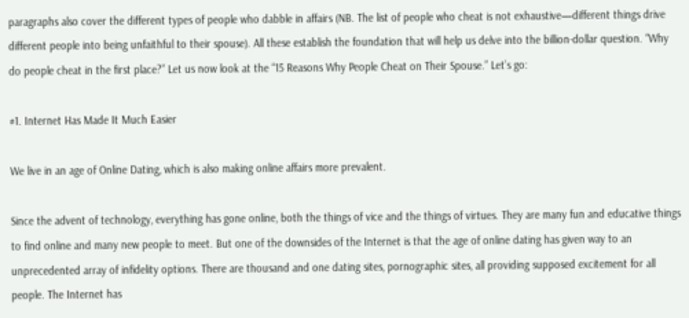paragraphs also cover the different types of people who dabble in affairs (NB. The list of people who cheat is not exhaustive—different things drive different people into being unfaithful to their spouse). All these establish the foundation that will help us delve into the billion-dollar question. “Why do people cheat in the first place?” Let us now look at the “15 Reasons Why People Cheat on Their Spouse.” Let’s go:

#1. Internet Has Made It Much Easier

We live in an age of Online Dating, which is also making online affairs more prevalent.

Since the advent of technology, everything has gone online, both the things of vice and the things of virtues. They are many fun and educative things to find online and many new people to meet. But one of the downsides of the Internet is that the age of online dating has given way to an unprecedented array of infidelity options. There are thousand and one dating sites, pornographic sites, all providing supposed excitement for all people. The Internet has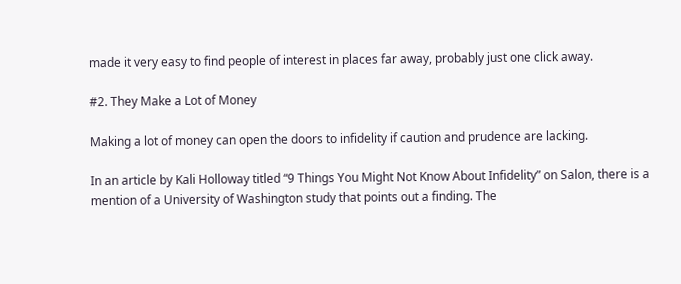made it very easy to find people of interest in places far away, probably just one click away.

#2. They Make a Lot of Money

Making a lot of money can open the doors to infidelity if caution and prudence are lacking.

In an article by Kali Holloway titled “9 Things You Might Not Know About Infidelity” on Salon, there is a mention of a University of Washington study that points out a finding. The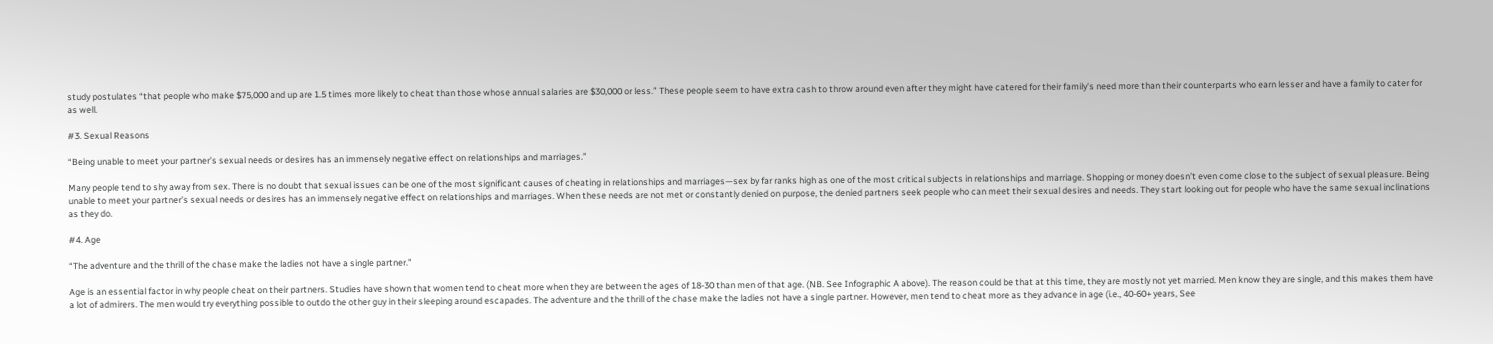study postulates “that people who make $75,000 and up are 1.5 times more likely to cheat than those whose annual salaries are $30,000 or less.” These people seem to have extra cash to throw around even after they might have catered for their family’s need more than their counterparts who earn lesser and have a family to cater for as well.

#3. Sexual Reasons

“Being unable to meet your partner’s sexual needs or desires has an immensely negative effect on relationships and marriages.”

Many people tend to shy away from sex. There is no doubt that sexual issues can be one of the most significant causes of cheating in relationships and marriages—sex by far ranks high as one of the most critical subjects in relationships and marriage. Shopping or money doesn’t even come close to the subject of sexual pleasure. Being unable to meet your partner’s sexual needs or desires has an immensely negative effect on relationships and marriages. When these needs are not met or constantly denied on purpose, the denied partners seek people who can meet their sexual desires and needs. They start looking out for people who have the same sexual inclinations as they do.

#4. Age

“The adventure and the thrill of the chase make the ladies not have a single partner.”

Age is an essential factor in why people cheat on their partners. Studies have shown that women tend to cheat more when they are between the ages of 18-30 than men of that age. (NB. See Infographic A above). The reason could be that at this time, they are mostly not yet married. Men know they are single, and this makes them have a lot of admirers. The men would try everything possible to outdo the other guy in their sleeping around escapades. The adventure and the thrill of the chase make the ladies not have a single partner. However, men tend to cheat more as they advance in age (i.e., 40-60+ years, See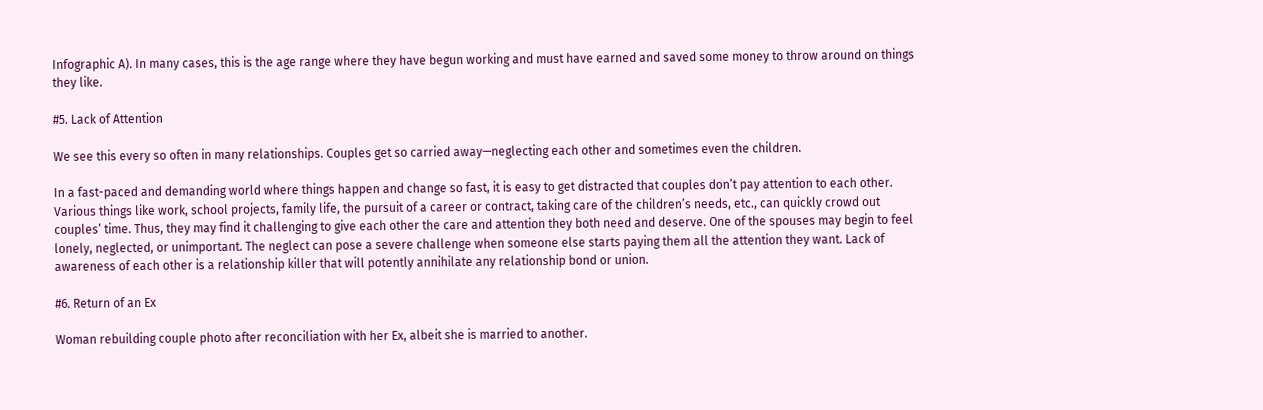Infographic A). In many cases, this is the age range where they have begun working and must have earned and saved some money to throw around on things they like.

#5. Lack of Attention

We see this every so often in many relationships. Couples get so carried away—neglecting each other and sometimes even the children.

In a fast-paced and demanding world where things happen and change so fast, it is easy to get distracted that couples don’t pay attention to each other. Various things like work, school projects, family life, the pursuit of a career or contract, taking care of the children’s needs, etc., can quickly crowd out couples’ time. Thus, they may find it challenging to give each other the care and attention they both need and deserve. One of the spouses may begin to feel lonely, neglected, or unimportant. The neglect can pose a severe challenge when someone else starts paying them all the attention they want. Lack of awareness of each other is a relationship killer that will potently annihilate any relationship bond or union.

#6. Return of an Ex

Woman rebuilding couple photo after reconciliation with her Ex, albeit she is married to another.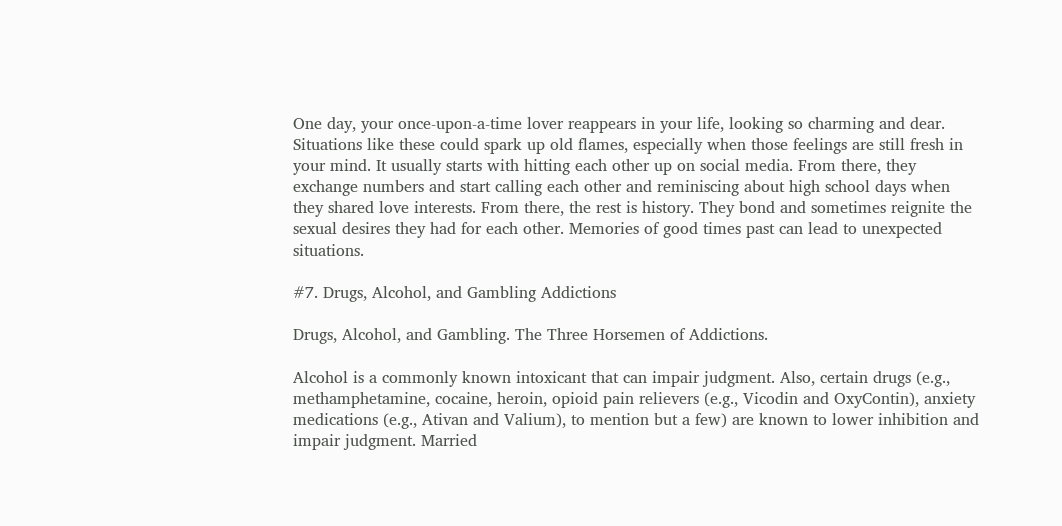One day, your once-upon-a-time lover reappears in your life, looking so charming and dear. Situations like these could spark up old flames, especially when those feelings are still fresh in your mind. It usually starts with hitting each other up on social media. From there, they exchange numbers and start calling each other and reminiscing about high school days when they shared love interests. From there, the rest is history. They bond and sometimes reignite the sexual desires they had for each other. Memories of good times past can lead to unexpected situations.

#7. Drugs, Alcohol, and Gambling Addictions

Drugs, Alcohol, and Gambling. The Three Horsemen of Addictions.

Alcohol is a commonly known intoxicant that can impair judgment. Also, certain drugs (e.g., methamphetamine, cocaine, heroin, opioid pain relievers (e.g., Vicodin and OxyContin), anxiety medications (e.g., Ativan and Valium), to mention but a few) are known to lower inhibition and impair judgment. Married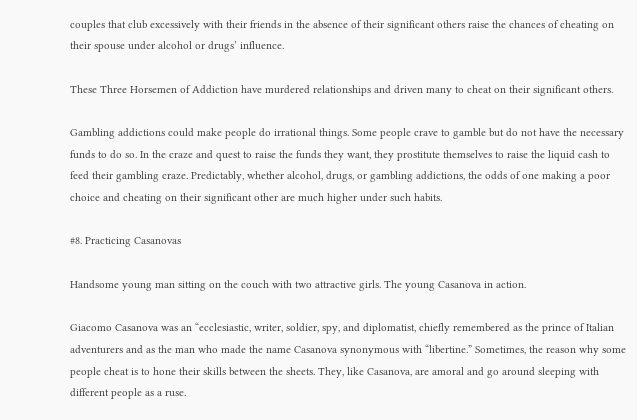couples that club excessively with their friends in the absence of their significant others raise the chances of cheating on their spouse under alcohol or drugs’ influence.

These Three Horsemen of Addiction have murdered relationships and driven many to cheat on their significant others.

Gambling addictions could make people do irrational things. Some people crave to gamble but do not have the necessary funds to do so. In the craze and quest to raise the funds they want, they prostitute themselves to raise the liquid cash to feed their gambling craze. Predictably, whether alcohol, drugs, or gambling addictions, the odds of one making a poor choice and cheating on their significant other are much higher under such habits.

#8. Practicing Casanovas

Handsome young man sitting on the couch with two attractive girls. The young Casanova in action.

Giacomo Casanova was an “ecclesiastic, writer, soldier, spy, and diplomatist, chiefly remembered as the prince of Italian adventurers and as the man who made the name Casanova synonymous with “libertine.” Sometimes, the reason why some people cheat is to hone their skills between the sheets. They, like Casanova, are amoral and go around sleeping with different people as a ruse.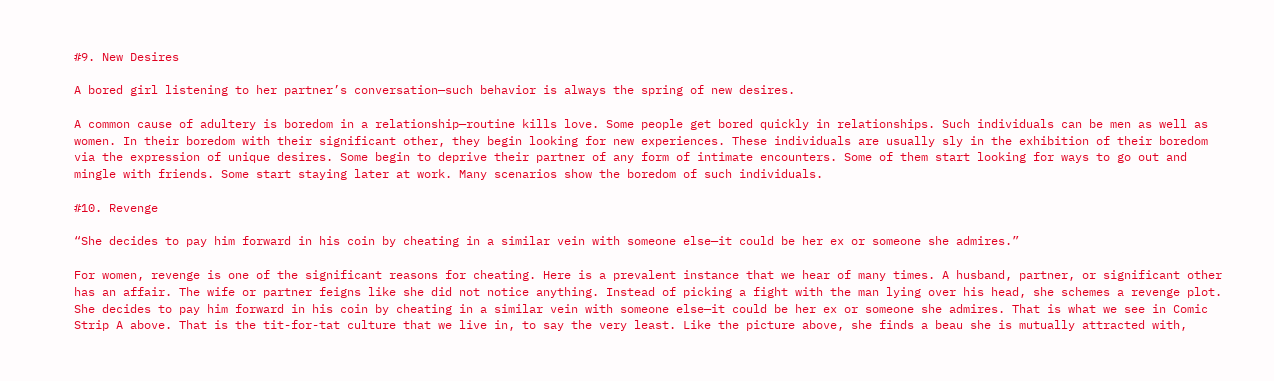#9. New Desires

A bored girl listening to her partner’s conversation—such behavior is always the spring of new desires.

A common cause of adultery is boredom in a relationship—routine kills love. Some people get bored quickly in relationships. Such individuals can be men as well as women. In their boredom with their significant other, they begin looking for new experiences. These individuals are usually sly in the exhibition of their boredom via the expression of unique desires. Some begin to deprive their partner of any form of intimate encounters. Some of them start looking for ways to go out and mingle with friends. Some start staying later at work. Many scenarios show the boredom of such individuals.

#10. Revenge

“She decides to pay him forward in his coin by cheating in a similar vein with someone else—it could be her ex or someone she admires.”

For women, revenge is one of the significant reasons for cheating. Here is a prevalent instance that we hear of many times. A husband, partner, or significant other has an affair. The wife or partner feigns like she did not notice anything. Instead of picking a fight with the man lying over his head, she schemes a revenge plot. She decides to pay him forward in his coin by cheating in a similar vein with someone else—it could be her ex or someone she admires. That is what we see in Comic Strip A above. That is the tit-for-tat culture that we live in, to say the very least. Like the picture above, she finds a beau she is mutually attracted with,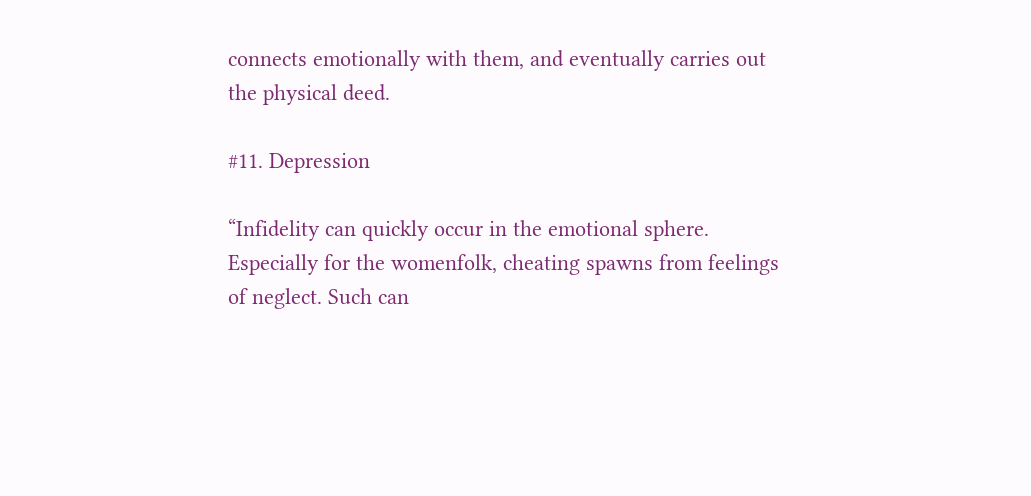connects emotionally with them, and eventually carries out the physical deed.

#11. Depression

“Infidelity can quickly occur in the emotional sphere. Especially for the womenfolk, cheating spawns from feelings of neglect. Such can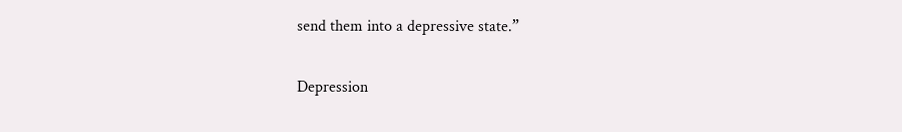send them into a depressive state.”

Depression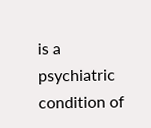is a psychiatric condition of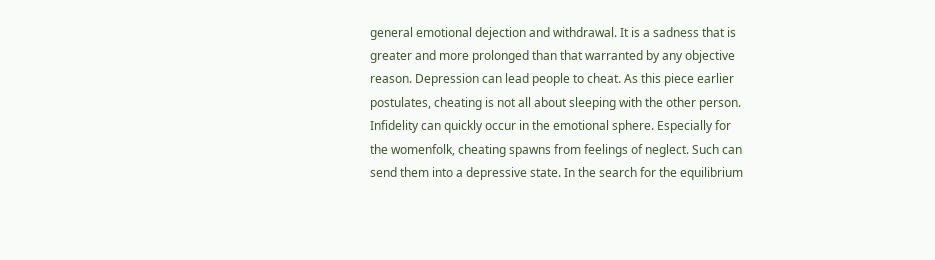general emotional dejection and withdrawal. It is a sadness that is greater and more prolonged than that warranted by any objective reason. Depression can lead people to cheat. As this piece earlier postulates, cheating is not all about sleeping with the other person. Infidelity can quickly occur in the emotional sphere. Especially for the womenfolk, cheating spawns from feelings of neglect. Such can send them into a depressive state. In the search for the equilibrium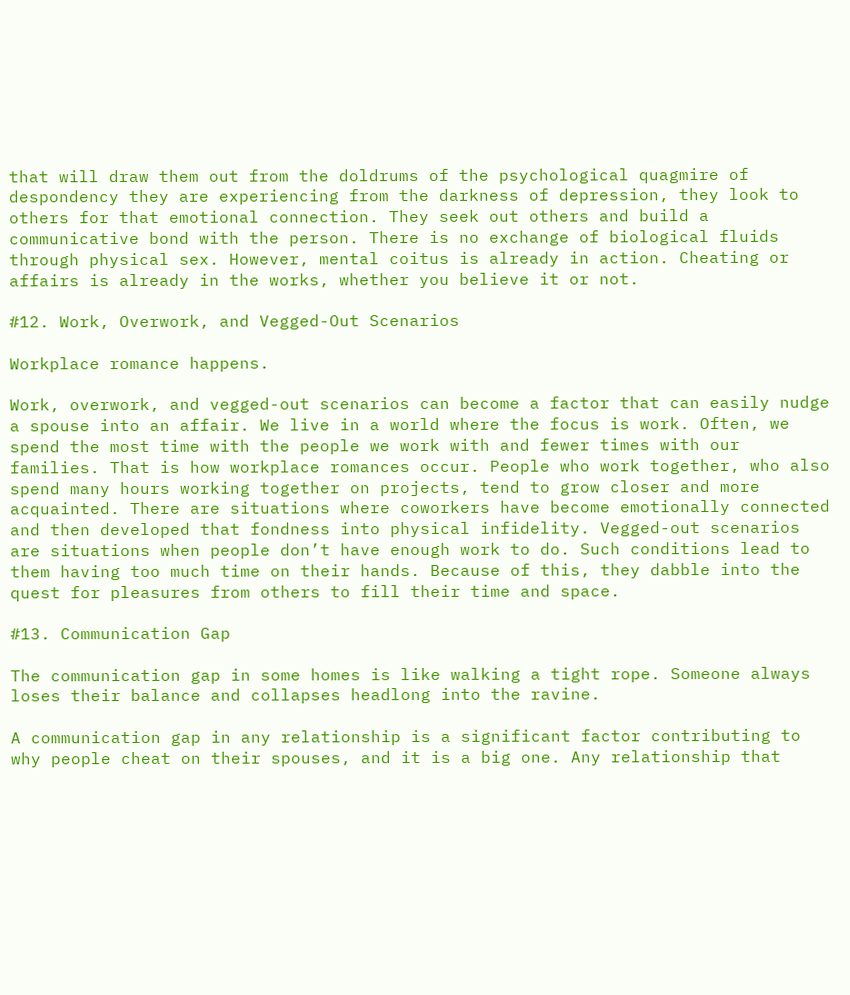that will draw them out from the doldrums of the psychological quagmire of despondency they are experiencing from the darkness of depression, they look to others for that emotional connection. They seek out others and build a communicative bond with the person. There is no exchange of biological fluids through physical sex. However, mental coitus is already in action. Cheating or affairs is already in the works, whether you believe it or not.

#12. Work, Overwork, and Vegged-Out Scenarios

Workplace romance happens.

Work, overwork, and vegged-out scenarios can become a factor that can easily nudge a spouse into an affair. We live in a world where the focus is work. Often, we spend the most time with the people we work with and fewer times with our families. That is how workplace romances occur. People who work together, who also spend many hours working together on projects, tend to grow closer and more acquainted. There are situations where coworkers have become emotionally connected and then developed that fondness into physical infidelity. Vegged-out scenarios are situations when people don’t have enough work to do. Such conditions lead to them having too much time on their hands. Because of this, they dabble into the quest for pleasures from others to fill their time and space.

#13. Communication Gap

The communication gap in some homes is like walking a tight rope. Someone always loses their balance and collapses headlong into the ravine.

A communication gap in any relationship is a significant factor contributing to why people cheat on their spouses, and it is a big one. Any relationship that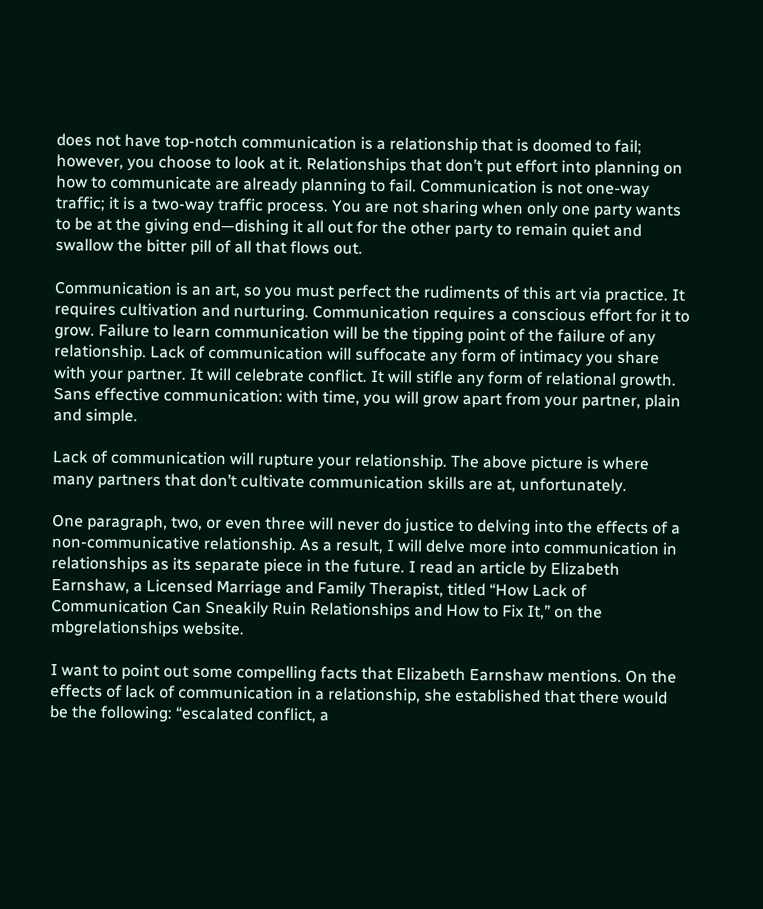does not have top-notch communication is a relationship that is doomed to fail; however, you choose to look at it. Relationships that don’t put effort into planning on how to communicate are already planning to fail. Communication is not one-way traffic; it is a two-way traffic process. You are not sharing when only one party wants to be at the giving end—dishing it all out for the other party to remain quiet and swallow the bitter pill of all that flows out.

Communication is an art, so you must perfect the rudiments of this art via practice. It requires cultivation and nurturing. Communication requires a conscious effort for it to grow. Failure to learn communication will be the tipping point of the failure of any relationship. Lack of communication will suffocate any form of intimacy you share with your partner. It will celebrate conflict. It will stifle any form of relational growth. Sans effective communication: with time, you will grow apart from your partner, plain and simple.

Lack of communication will rupture your relationship. The above picture is where many partners that don’t cultivate communication skills are at, unfortunately.

One paragraph, two, or even three will never do justice to delving into the effects of a non-communicative relationship. As a result, I will delve more into communication in relationships as its separate piece in the future. I read an article by Elizabeth Earnshaw, a Licensed Marriage and Family Therapist, titled “How Lack of Communication Can Sneakily Ruin Relationships and How to Fix It,” on the mbgrelationships website.

I want to point out some compelling facts that Elizabeth Earnshaw mentions. On the effects of lack of communication in a relationship, she established that there would be the following: “escalated conflict, a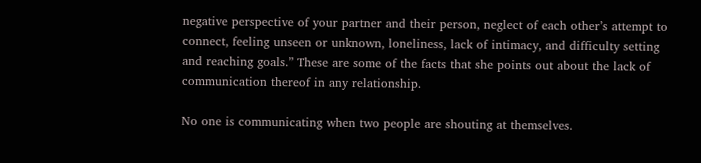negative perspective of your partner and their person, neglect of each other’s attempt to connect, feeling unseen or unknown, loneliness, lack of intimacy, and difficulty setting and reaching goals.” These are some of the facts that she points out about the lack of communication thereof in any relationship.

No one is communicating when two people are shouting at themselves.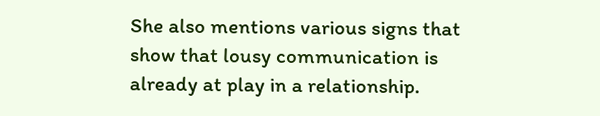She also mentions various signs that show that lousy communication is already at play in a relationship.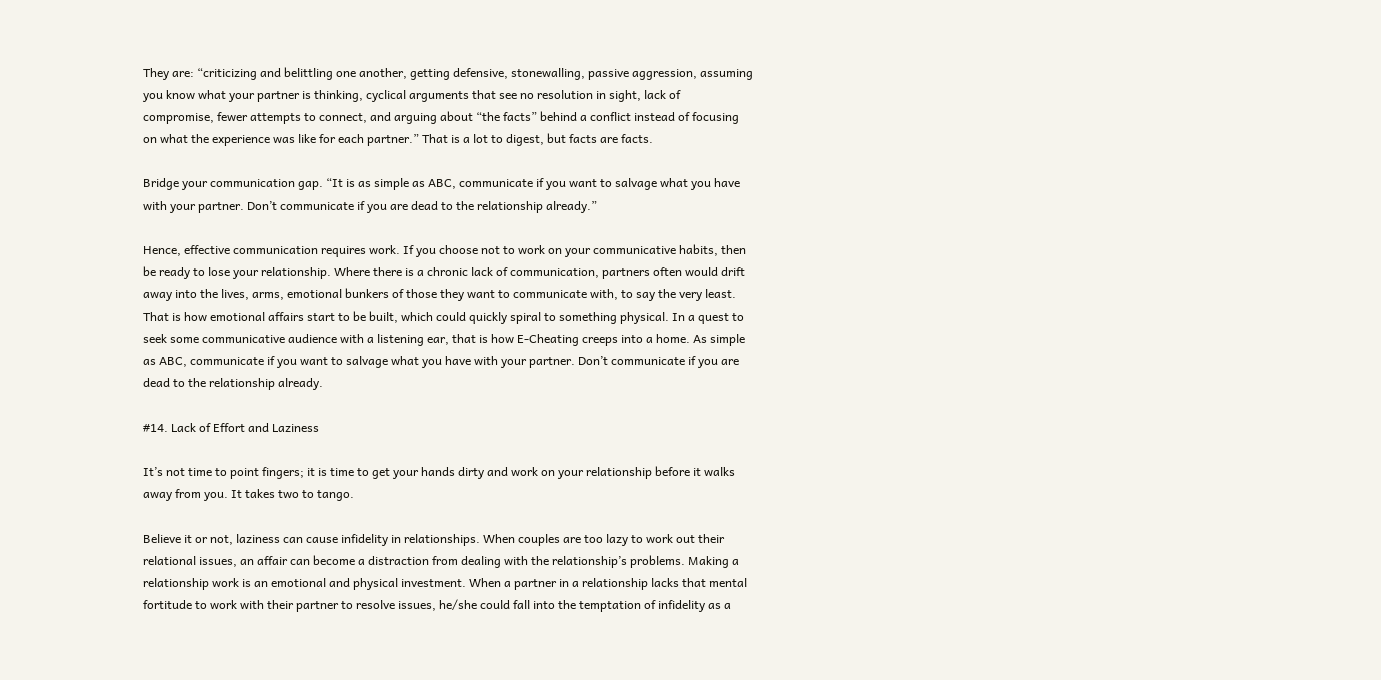They are: “criticizing and belittling one another, getting defensive, stonewalling, passive aggression, assuming you know what your partner is thinking, cyclical arguments that see no resolution in sight, lack of compromise, fewer attempts to connect, and arguing about “the facts” behind a conflict instead of focusing on what the experience was like for each partner.” That is a lot to digest, but facts are facts.

Bridge your communication gap. “It is as simple as ABC, communicate if you want to salvage what you have with your partner. Don’t communicate if you are dead to the relationship already.”

Hence, effective communication requires work. If you choose not to work on your communicative habits, then be ready to lose your relationship. Where there is a chronic lack of communication, partners often would drift away into the lives, arms, emotional bunkers of those they want to communicate with, to say the very least. That is how emotional affairs start to be built, which could quickly spiral to something physical. In a quest to seek some communicative audience with a listening ear, that is how E-Cheating creeps into a home. As simple as ABC, communicate if you want to salvage what you have with your partner. Don’t communicate if you are dead to the relationship already.

#14. Lack of Effort and Laziness

It’s not time to point fingers; it is time to get your hands dirty and work on your relationship before it walks away from you. It takes two to tango.

Believe it or not, laziness can cause infidelity in relationships. When couples are too lazy to work out their relational issues, an affair can become a distraction from dealing with the relationship’s problems. Making a relationship work is an emotional and physical investment. When a partner in a relationship lacks that mental fortitude to work with their partner to resolve issues, he/she could fall into the temptation of infidelity as a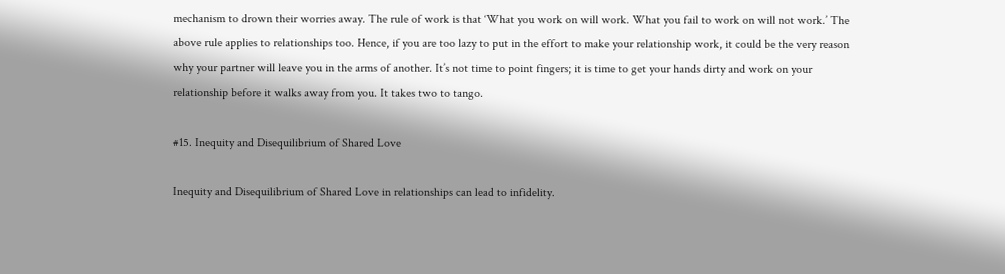mechanism to drown their worries away. The rule of work is that ‘What you work on will work. What you fail to work on will not work.’ The above rule applies to relationships too. Hence, if you are too lazy to put in the effort to make your relationship work, it could be the very reason why your partner will leave you in the arms of another. It’s not time to point fingers; it is time to get your hands dirty and work on your relationship before it walks away from you. It takes two to tango.

#15. Inequity and Disequilibrium of Shared Love

Inequity and Disequilibrium of Shared Love in relationships can lead to infidelity.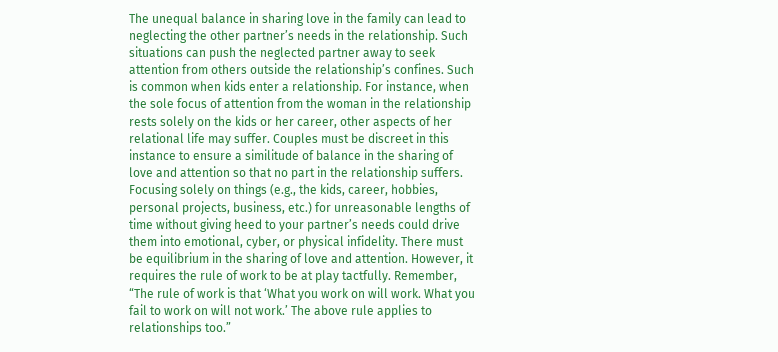The unequal balance in sharing love in the family can lead to neglecting the other partner’s needs in the relationship. Such situations can push the neglected partner away to seek attention from others outside the relationship’s confines. Such is common when kids enter a relationship. For instance, when the sole focus of attention from the woman in the relationship rests solely on the kids or her career, other aspects of her relational life may suffer. Couples must be discreet in this instance to ensure a similitude of balance in the sharing of love and attention so that no part in the relationship suffers. Focusing solely on things (e.g., the kids, career, hobbies, personal projects, business, etc.) for unreasonable lengths of time without giving heed to your partner’s needs could drive them into emotional, cyber, or physical infidelity. There must be equilibrium in the sharing of love and attention. However, it requires the rule of work to be at play tactfully. Remember, “The rule of work is that ‘What you work on will work. What you fail to work on will not work.’ The above rule applies to relationships too.”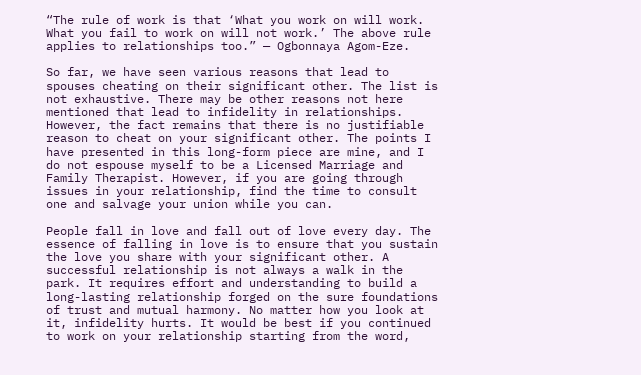“The rule of work is that ‘What you work on will work. What you fail to work on will not work.’ The above rule applies to relationships too.” — Ogbonnaya Agom-Eze.

So far, we have seen various reasons that lead to spouses cheating on their significant other. The list is not exhaustive. There may be other reasons not here mentioned that lead to infidelity in relationships. However, the fact remains that there is no justifiable reason to cheat on your significant other. The points I have presented in this long-form piece are mine, and I do not espouse myself to be a Licensed Marriage and Family Therapist. However, if you are going through issues in your relationship, find the time to consult one and salvage your union while you can.

People fall in love and fall out of love every day. The essence of falling in love is to ensure that you sustain the love you share with your significant other. A successful relationship is not always a walk in the park. It requires effort and understanding to build a long-lasting relationship forged on the sure foundations of trust and mutual harmony. No matter how you look at it, infidelity hurts. It would be best if you continued to work on your relationship starting from the word,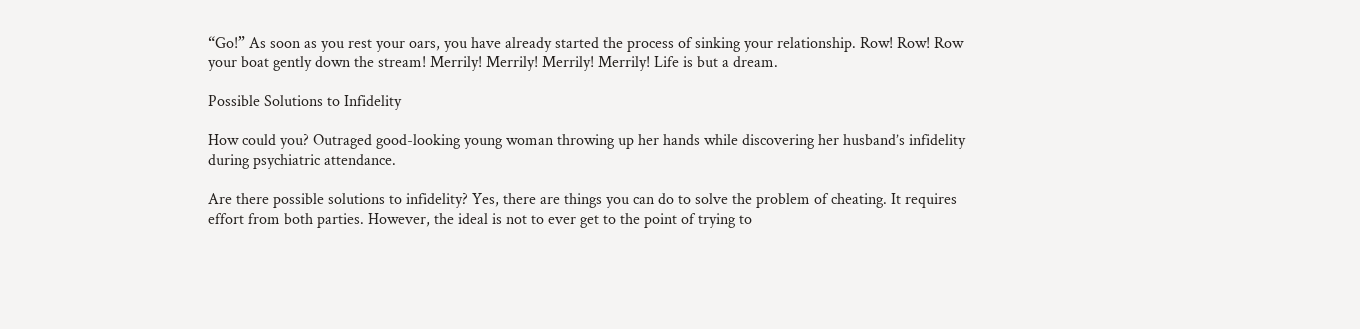“Go!” As soon as you rest your oars, you have already started the process of sinking your relationship. Row! Row! Row your boat gently down the stream! Merrily! Merrily! Merrily! Merrily! Life is but a dream.

Possible Solutions to Infidelity

How could you? Outraged good-looking young woman throwing up her hands while discovering her husband’s infidelity during psychiatric attendance.

Are there possible solutions to infidelity? Yes, there are things you can do to solve the problem of cheating. It requires effort from both parties. However, the ideal is not to ever get to the point of trying to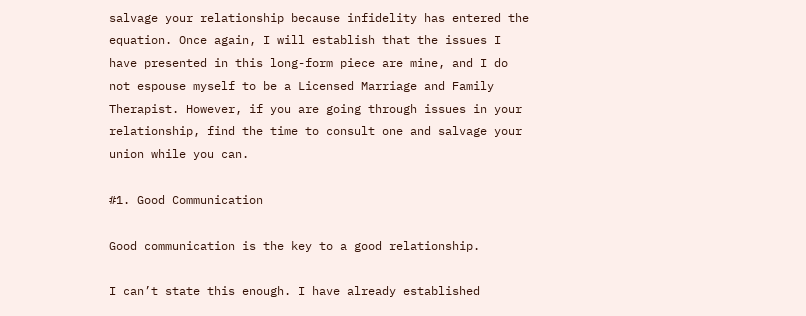salvage your relationship because infidelity has entered the equation. Once again, I will establish that the issues I have presented in this long-form piece are mine, and I do not espouse myself to be a Licensed Marriage and Family Therapist. However, if you are going through issues in your relationship, find the time to consult one and salvage your union while you can.

#1. Good Communication

Good communication is the key to a good relationship.

I can’t state this enough. I have already established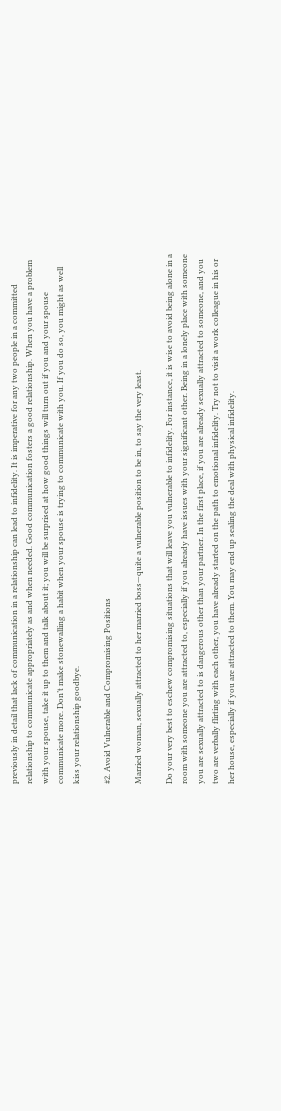previously in detail that lack of communication in a relationship can lead to infidelity. It is imperative for any two people in a committed relationship to communicate appropriately as and when needed. Good communication fosters a good relationship. When you have a problem with your spouse, take it up to them and talk about it; you will be surprised at how good things will turn out if you and your spouse communicate more. Don’t make stonewalling a habit when your spouse is trying to communicate with you. If you do so, you might as well kiss your relationship goodbye.

#2. Avoid Vulnerable and Compromising Positions

Married woman, sexually attracted to her married boss—quite a vulnerable position to be in, to say the very least.

Do your very best to eschew compromising situations that will leave you vulnerable to infidelity. For instance, it is wise to avoid being alone in a room with someone you are attracted to, especially if you already have issues with your significant other. Being in a lonely place with someone you are sexually attracted to is dangerous other than your partner. In the first place, if you are already sexually attracted to someone, and you two are verbally flirting with each other, you have already started on the path to emotional infidelity. Try not to visit a work colleague in his or her house, especially if you are attracted to them. You may end up sealing the deal with physical infidelity.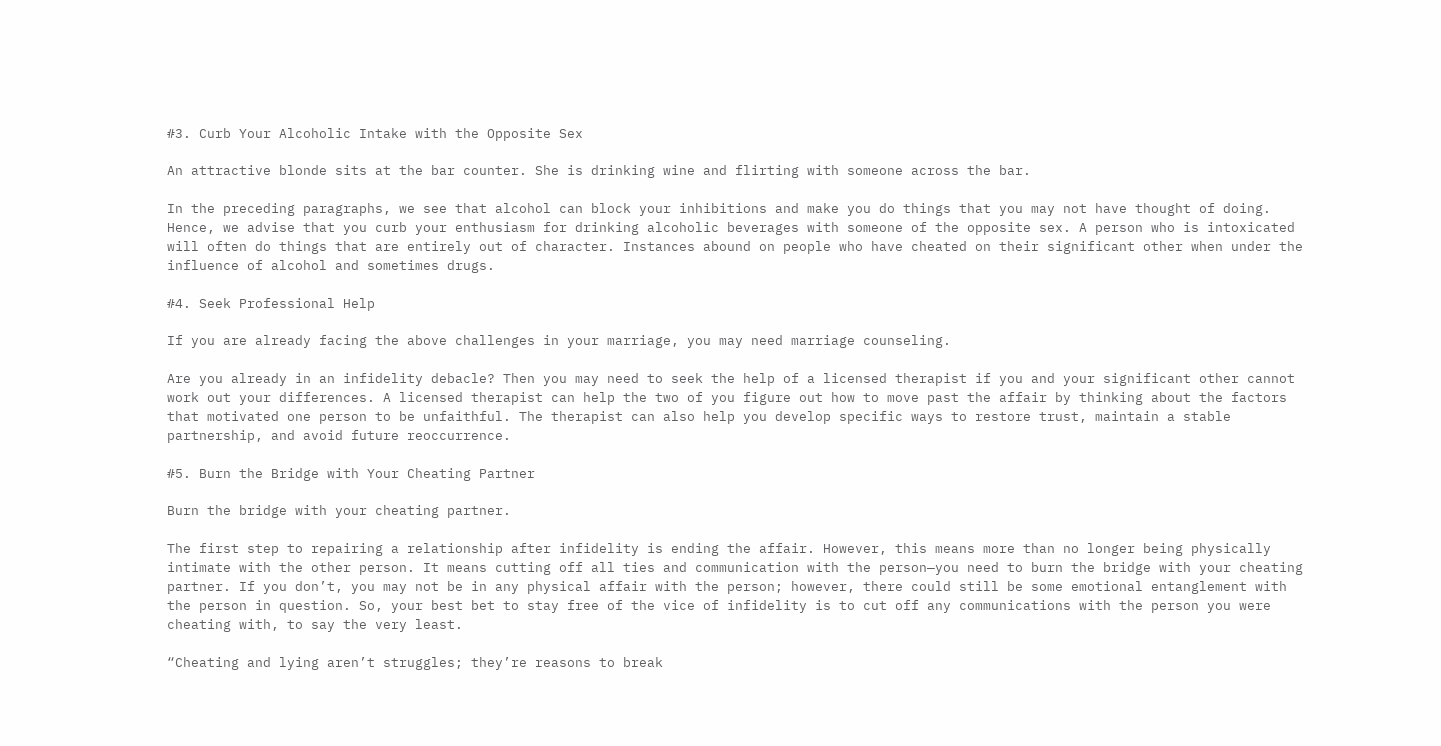#3. Curb Your Alcoholic Intake with the Opposite Sex

An attractive blonde sits at the bar counter. She is drinking wine and flirting with someone across the bar.

In the preceding paragraphs, we see that alcohol can block your inhibitions and make you do things that you may not have thought of doing. Hence, we advise that you curb your enthusiasm for drinking alcoholic beverages with someone of the opposite sex. A person who is intoxicated will often do things that are entirely out of character. Instances abound on people who have cheated on their significant other when under the influence of alcohol and sometimes drugs.

#4. Seek Professional Help

If you are already facing the above challenges in your marriage, you may need marriage counseling.

Are you already in an infidelity debacle? Then you may need to seek the help of a licensed therapist if you and your significant other cannot work out your differences. A licensed therapist can help the two of you figure out how to move past the affair by thinking about the factors that motivated one person to be unfaithful. The therapist can also help you develop specific ways to restore trust, maintain a stable partnership, and avoid future reoccurrence.

#5. Burn the Bridge with Your Cheating Partner

Burn the bridge with your cheating partner.

The first step to repairing a relationship after infidelity is ending the affair. However, this means more than no longer being physically intimate with the other person. It means cutting off all ties and communication with the person—you need to burn the bridge with your cheating partner. If you don’t, you may not be in any physical affair with the person; however, there could still be some emotional entanglement with the person in question. So, your best bet to stay free of the vice of infidelity is to cut off any communications with the person you were cheating with, to say the very least.

“Cheating and lying aren’t struggles; they’re reasons to break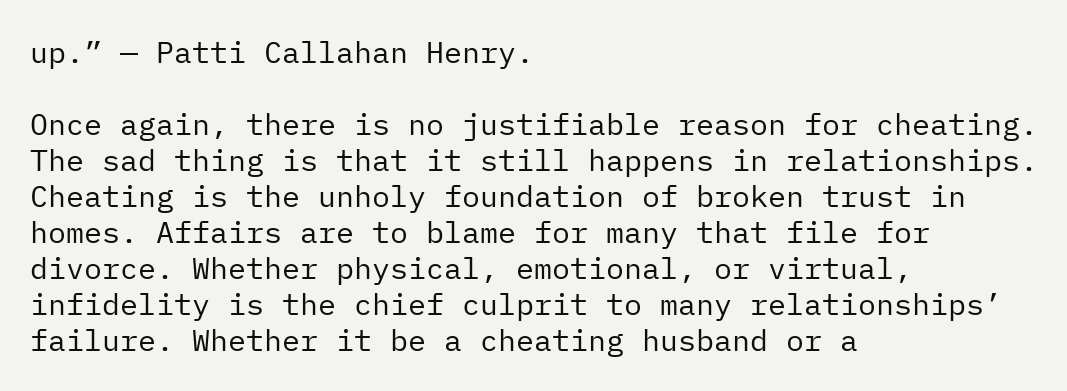up.” — Patti Callahan Henry.

Once again, there is no justifiable reason for cheating. The sad thing is that it still happens in relationships. Cheating is the unholy foundation of broken trust in homes. Affairs are to blame for many that file for divorce. Whether physical, emotional, or virtual, infidelity is the chief culprit to many relationships’ failure. Whether it be a cheating husband or a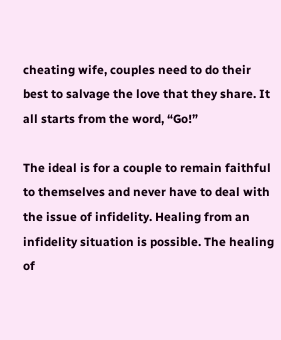cheating wife, couples need to do their best to salvage the love that they share. It all starts from the word, “Go!”

The ideal is for a couple to remain faithful to themselves and never have to deal with the issue of infidelity. Healing from an infidelity situation is possible. The healing of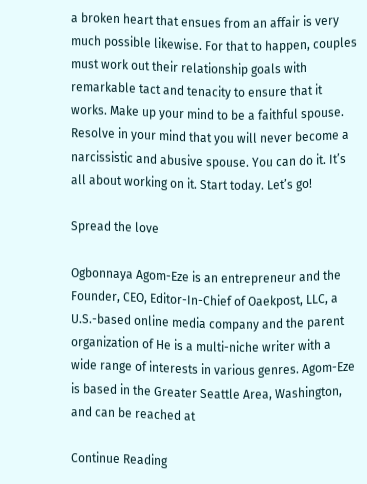a broken heart that ensues from an affair is very much possible likewise. For that to happen, couples must work out their relationship goals with remarkable tact and tenacity to ensure that it works. Make up your mind to be a faithful spouse. Resolve in your mind that you will never become a narcissistic and abusive spouse. You can do it. It’s all about working on it. Start today. Let’s go!

Spread the love

Ogbonnaya Agom-Eze is an entrepreneur and the Founder, CEO, Editor-In-Chief of Oaekpost, LLC, a U.S.-based online media company and the parent organization of He is a multi-niche writer with a wide range of interests in various genres. Agom-Eze is based in the Greater Seattle Area, Washington, and can be reached at

Continue Reading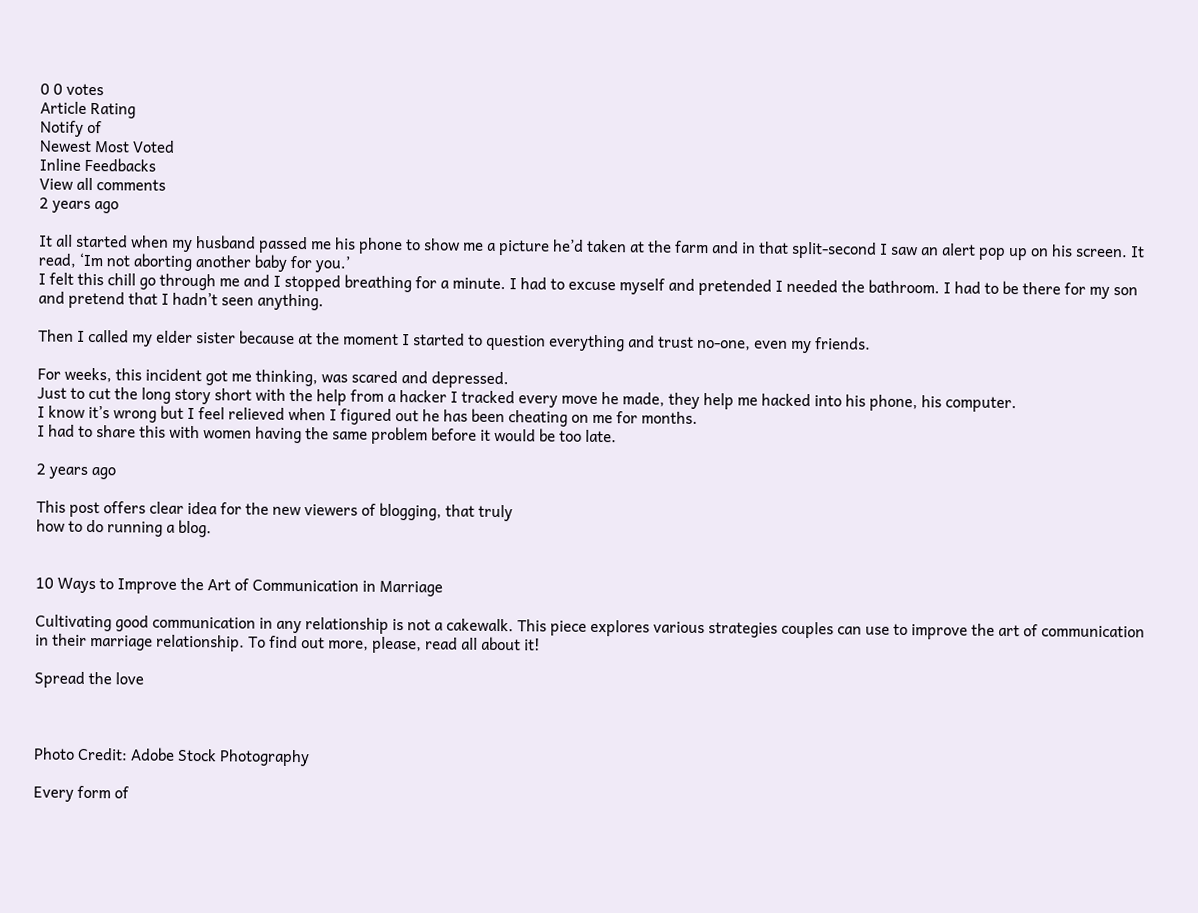0 0 votes
Article Rating
Notify of
Newest Most Voted
Inline Feedbacks
View all comments
2 years ago

It all started when my husband passed me his phone to show me a picture he’d taken at the farm and in that split-second I saw an alert pop up on his screen. It read, ‘Im not aborting another baby for you.’
I felt this chill go through me and I stopped breathing for a minute. I had to excuse myself and pretended I needed the bathroom. I had to be there for my son and pretend that I hadn’t seen anything.

Then I called my elder sister because at the moment I started to question everything and trust no-one, even my friends.

For weeks, this incident got me thinking, was scared and depressed.
Just to cut the long story short with the help from a hacker I tracked every move he made, they help me hacked into his phone, his computer.
I know it’s wrong but I feel relieved when I figured out he has been cheating on me for months.
I had to share this with women having the same problem before it would be too late.

2 years ago

This post offers clear idea for the new viewers of blogging, that truly
how to do running a blog.


10 Ways to Improve the Art of Communication in Marriage

Cultivating good communication in any relationship is not a cakewalk. This piece explores various strategies couples can use to improve the art of communication in their marriage relationship. To find out more, please, read all about it!

Spread the love



Photo Credit: Adobe Stock Photography

Every form of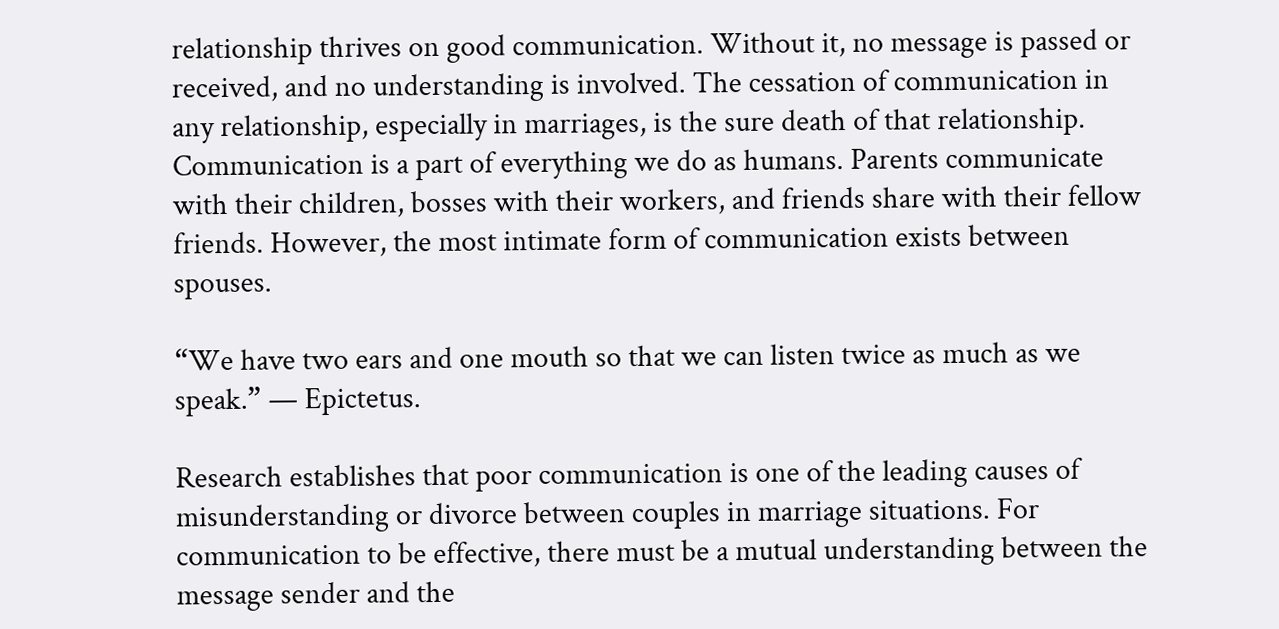relationship thrives on good communication. Without it, no message is passed or received, and no understanding is involved. The cessation of communication in any relationship, especially in marriages, is the sure death of that relationship. Communication is a part of everything we do as humans. Parents communicate with their children, bosses with their workers, and friends share with their fellow friends. However, the most intimate form of communication exists between spouses.

“We have two ears and one mouth so that we can listen twice as much as we speak.” — Epictetus.

Research establishes that poor communication is one of the leading causes of misunderstanding or divorce between couples in marriage situations. For communication to be effective, there must be a mutual understanding between the message sender and the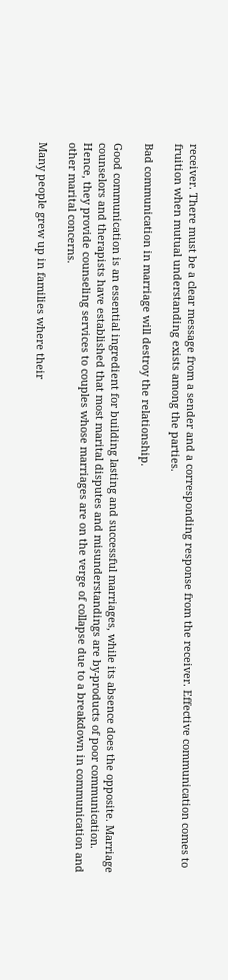receiver. There must be a clear message from a sender and a corresponding response from the receiver. Effective communication comes to fruition when mutual understanding exists among the parties.

Bad communication in marriage will destroy the relationship.

Good communication is an essential ingredient for building lasting and successful marriages, while its absence does the opposite. Marriage counselors and therapists have established that most marital disputes and misunderstandings are by-products of poor communication. Hence, they provide counseling services to couples whose marriages are on the verge of collapse due to a breakdown in communication and other marital concerns.

Many people grew up in families where their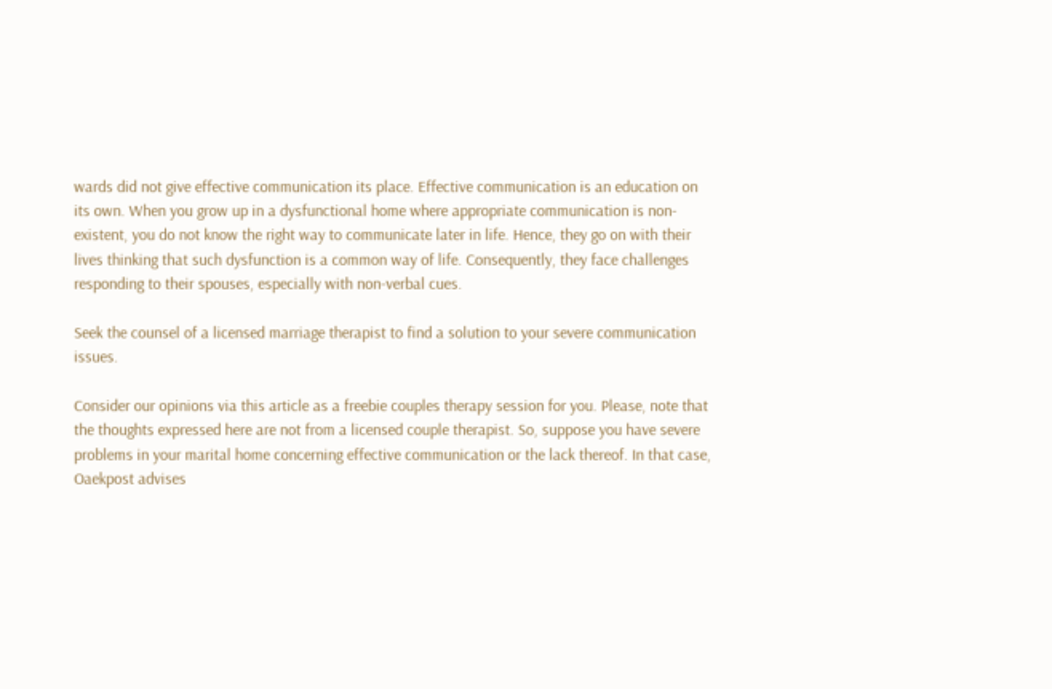wards did not give effective communication its place. Effective communication is an education on its own. When you grow up in a dysfunctional home where appropriate communication is non-existent, you do not know the right way to communicate later in life. Hence, they go on with their lives thinking that such dysfunction is a common way of life. Consequently, they face challenges responding to their spouses, especially with non-verbal cues.

Seek the counsel of a licensed marriage therapist to find a solution to your severe communication issues.

Consider our opinions via this article as a freebie couples therapy session for you. Please, note that the thoughts expressed here are not from a licensed couple therapist. So, suppose you have severe problems in your marital home concerning effective communication or the lack thereof. In that case, Oaekpost advises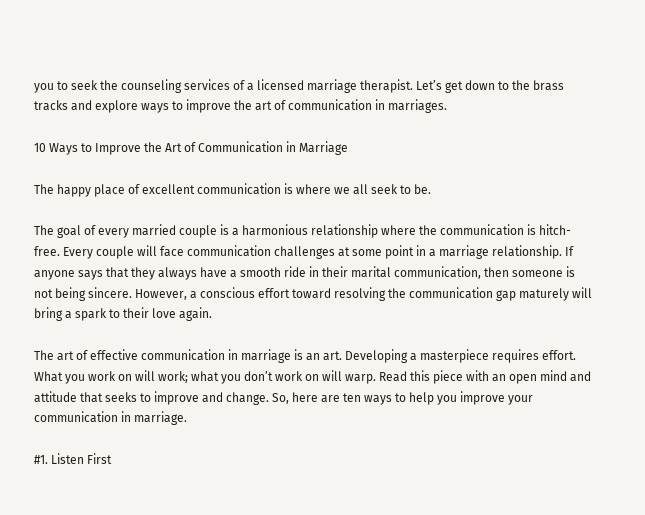you to seek the counseling services of a licensed marriage therapist. Let’s get down to the brass tracks and explore ways to improve the art of communication in marriages.

10 Ways to Improve the Art of Communication in Marriage

The happy place of excellent communication is where we all seek to be.

The goal of every married couple is a harmonious relationship where the communication is hitch-free. Every couple will face communication challenges at some point in a marriage relationship. If anyone says that they always have a smooth ride in their marital communication, then someone is not being sincere. However, a conscious effort toward resolving the communication gap maturely will bring a spark to their love again.

The art of effective communication in marriage is an art. Developing a masterpiece requires effort. What you work on will work; what you don’t work on will warp. Read this piece with an open mind and attitude that seeks to improve and change. So, here are ten ways to help you improve your communication in marriage.

#1. Listen First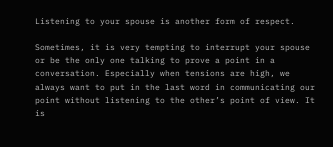Listening to your spouse is another form of respect.

Sometimes, it is very tempting to interrupt your spouse or be the only one talking to prove a point in a conversation. Especially when tensions are high, we always want to put in the last word in communicating our point without listening to the other’s point of view. It is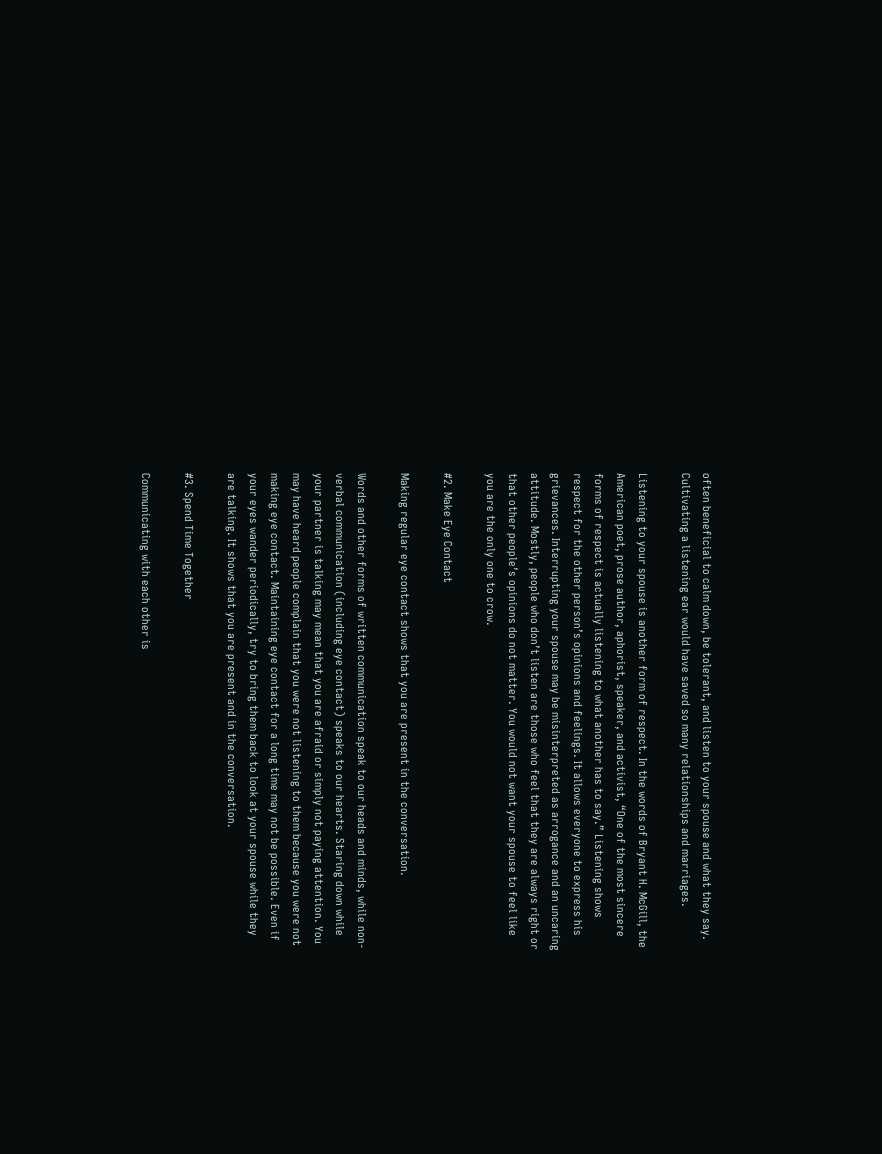often beneficial to calm down, be tolerant, and listen to your spouse and what they say. Cultivating a listening ear would have saved so many relationships and marriages.

Listening to your spouse is another form of respect. In the words of Bryant H. McGill, the American poet, prose author, aphorist, speaker, and activist, “One of the most sincere forms of respect is actually listening to what another has to say.” Listening shows respect for the other person’s opinions and feelings. It allows everyone to express his grievances. Interrupting your spouse may be misinterpreted as arrogance and an uncaring attitude. Mostly, people who don’t listen are those who feel that they are always right or that other people’s opinions do not matter. You would not want your spouse to feel like you are the only one to crow.

#2. Make Eye Contact

Making regular eye contact shows that you are present in the conversation.

Words and other forms of written communication speak to our heads and minds, while non-verbal communication (including eye contact) speaks to our hearts. Staring down while your partner is talking may mean that you are afraid or simply not paying attention. You may have heard people complain that you were not listening to them because you were not making eye contact. Maintaining eye contact for a long time may not be possible. Even if your eyes wander periodically, try to bring them back to look at your spouse while they are talking. It shows that you are present and in the conversation.

#3. Spend Time Together

Communicating with each other is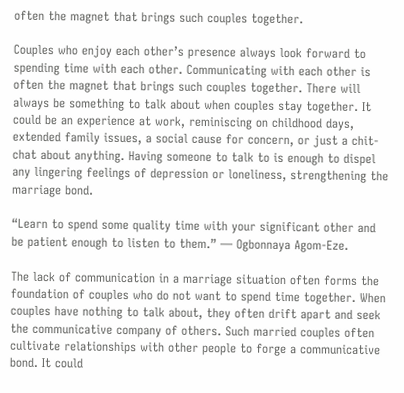often the magnet that brings such couples together.

Couples who enjoy each other’s presence always look forward to spending time with each other. Communicating with each other is often the magnet that brings such couples together. There will always be something to talk about when couples stay together. It could be an experience at work, reminiscing on childhood days, extended family issues, a social cause for concern, or just a chit-chat about anything. Having someone to talk to is enough to dispel any lingering feelings of depression or loneliness, strengthening the marriage bond.

“Learn to spend some quality time with your significant other and be patient enough to listen to them.” — Ogbonnaya Agom-Eze.

The lack of communication in a marriage situation often forms the foundation of couples who do not want to spend time together. When couples have nothing to talk about, they often drift apart and seek the communicative company of others. Such married couples often cultivate relationships with other people to forge a communicative bond. It could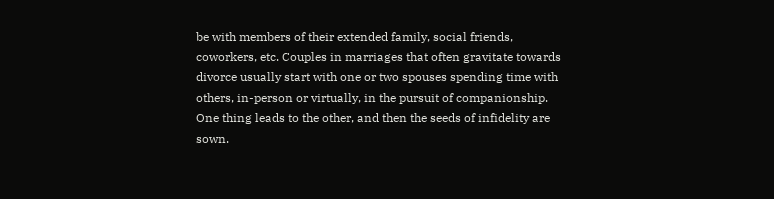be with members of their extended family, social friends, coworkers, etc. Couples in marriages that often gravitate towards divorce usually start with one or two spouses spending time with others, in-person or virtually, in the pursuit of companionship. One thing leads to the other, and then the seeds of infidelity are sown.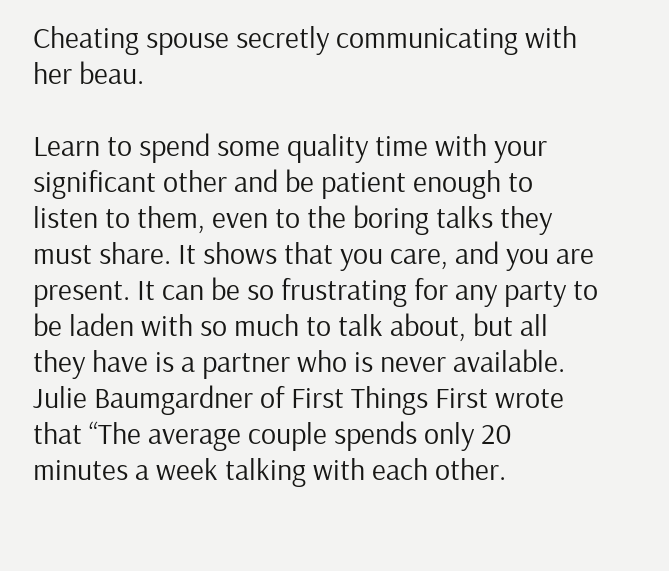Cheating spouse secretly communicating with her beau.

Learn to spend some quality time with your significant other and be patient enough to listen to them, even to the boring talks they must share. It shows that you care, and you are present. It can be so frustrating for any party to be laden with so much to talk about, but all they have is a partner who is never available. Julie Baumgardner of First Things First wrote that “The average couple spends only 20 minutes a week talking with each other.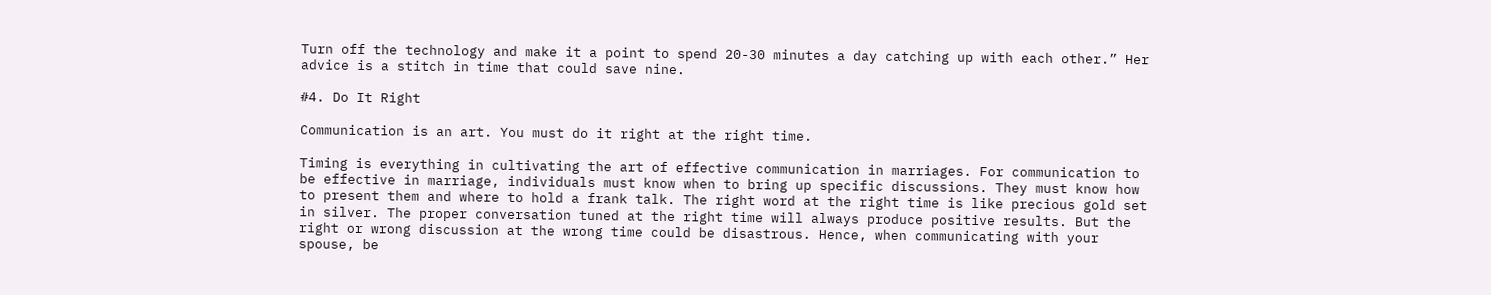Turn off the technology and make it a point to spend 20-30 minutes a day catching up with each other.” Her advice is a stitch in time that could save nine.

#4. Do It Right

Communication is an art. You must do it right at the right time.

Timing is everything in cultivating the art of effective communication in marriages. For communication to be effective in marriage, individuals must know when to bring up specific discussions. They must know how to present them and where to hold a frank talk. The right word at the right time is like precious gold set in silver. The proper conversation tuned at the right time will always produce positive results. But the right or wrong discussion at the wrong time could be disastrous. Hence, when communicating with your spouse, be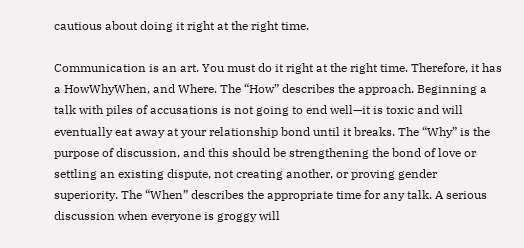cautious about doing it right at the right time.

Communication is an art. You must do it right at the right time. Therefore, it has a HowWhyWhen, and Where. The “How” describes the approach. Beginning a talk with piles of accusations is not going to end well—it is toxic and will eventually eat away at your relationship bond until it breaks. The “Why” is the purpose of discussion, and this should be strengthening the bond of love or settling an existing dispute, not creating another, or proving gender superiority. The “When” describes the appropriate time for any talk. A serious discussion when everyone is groggy will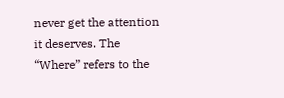never get the attention it deserves. The “Where” refers to the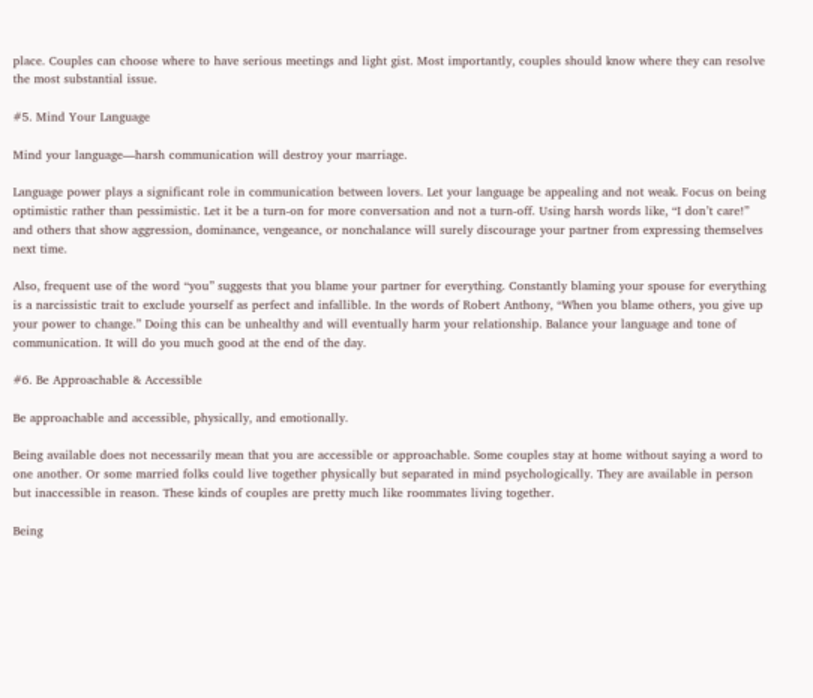place. Couples can choose where to have serious meetings and light gist. Most importantly, couples should know where they can resolve the most substantial issue.

#5. Mind Your Language

Mind your language—harsh communication will destroy your marriage.

Language power plays a significant role in communication between lovers. Let your language be appealing and not weak. Focus on being optimistic rather than pessimistic. Let it be a turn-on for more conversation and not a turn-off. Using harsh words like, “I don’t care!” and others that show aggression, dominance, vengeance, or nonchalance will surely discourage your partner from expressing themselves next time.

Also, frequent use of the word “you” suggests that you blame your partner for everything. Constantly blaming your spouse for everything is a narcissistic trait to exclude yourself as perfect and infallible. In the words of Robert Anthony, “When you blame others, you give up your power to change.” Doing this can be unhealthy and will eventually harm your relationship. Balance your language and tone of communication. It will do you much good at the end of the day.

#6. Be Approachable & Accessible

Be approachable and accessible, physically, and emotionally.

Being available does not necessarily mean that you are accessible or approachable. Some couples stay at home without saying a word to one another. Or some married folks could live together physically but separated in mind psychologically. They are available in person but inaccessible in reason. These kinds of couples are pretty much like roommates living together.

Being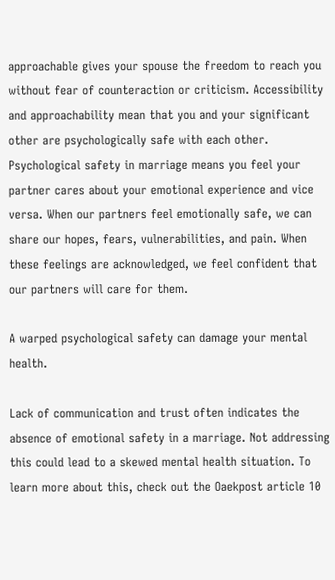approachable gives your spouse the freedom to reach you without fear of counteraction or criticism. Accessibility and approachability mean that you and your significant other are psychologically safe with each other. Psychological safety in marriage means you feel your partner cares about your emotional experience and vice versa. When our partners feel emotionally safe, we can share our hopes, fears, vulnerabilities, and pain. When these feelings are acknowledged, we feel confident that our partners will care for them.

A warped psychological safety can damage your mental health.

Lack of communication and trust often indicates the absence of emotional safety in a marriage. Not addressing this could lead to a skewed mental health situation. To learn more about this, check out the Oaekpost article 10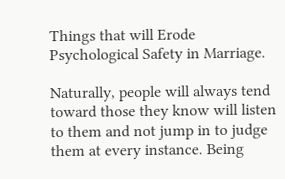Things that will Erode Psychological Safety in Marriage.

Naturally, people will always tend toward those they know will listen to them and not jump in to judge them at every instance. Being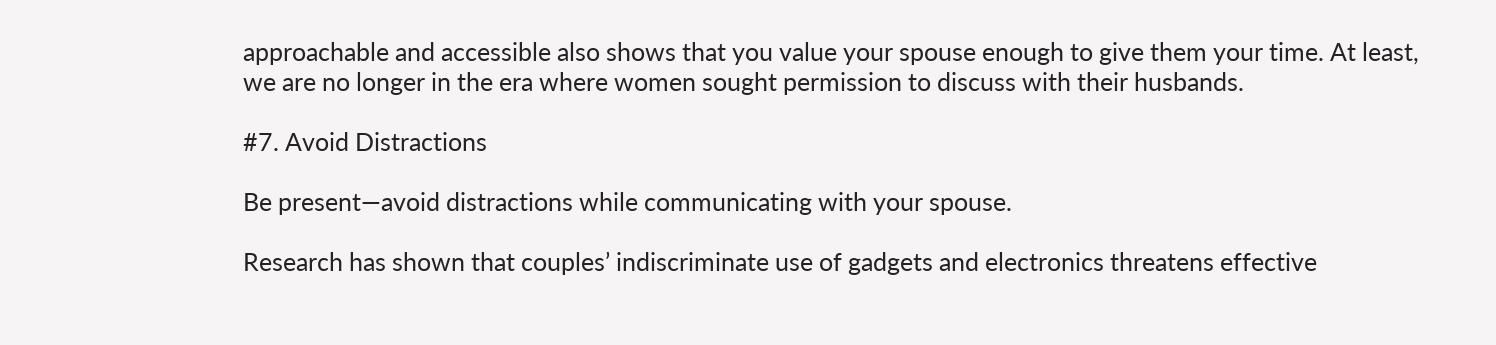approachable and accessible also shows that you value your spouse enough to give them your time. At least, we are no longer in the era where women sought permission to discuss with their husbands.

#7. Avoid Distractions

Be present—avoid distractions while communicating with your spouse.

Research has shown that couples’ indiscriminate use of gadgets and electronics threatens effective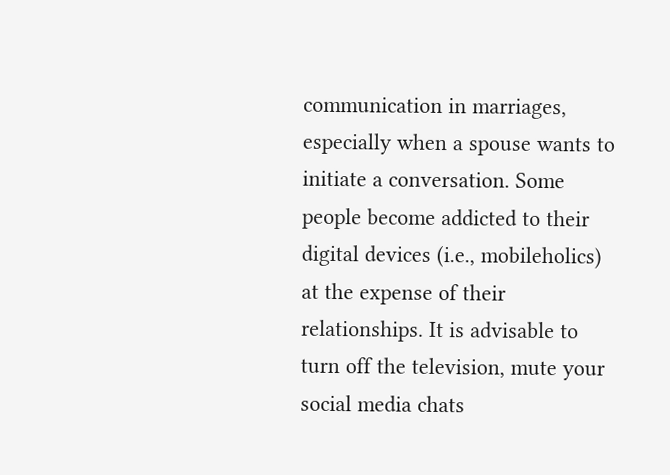communication in marriages, especially when a spouse wants to initiate a conversation. Some people become addicted to their digital devices (i.e., mobileholics) at the expense of their relationships. It is advisable to turn off the television, mute your social media chats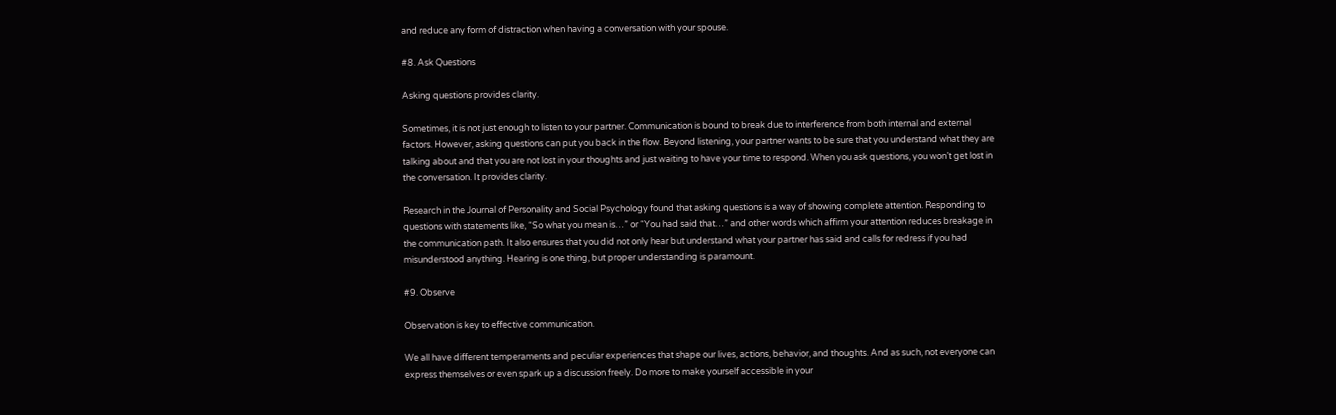and reduce any form of distraction when having a conversation with your spouse.

#8. Ask Questions

Asking questions provides clarity.

Sometimes, it is not just enough to listen to your partner. Communication is bound to break due to interference from both internal and external factors. However, asking questions can put you back in the flow. Beyond listening, your partner wants to be sure that you understand what they are talking about and that you are not lost in your thoughts and just waiting to have your time to respond. When you ask questions, you won’t get lost in the conversation. It provides clarity.

Research in the Journal of Personality and Social Psychology found that asking questions is a way of showing complete attention. Responding to questions with statements like, “So what you mean is…” or “You had said that…” and other words which affirm your attention reduces breakage in the communication path. It also ensures that you did not only hear but understand what your partner has said and calls for redress if you had misunderstood anything. Hearing is one thing, but proper understanding is paramount.

#9. Observe

Observation is key to effective communication.

We all have different temperaments and peculiar experiences that shape our lives, actions, behavior, and thoughts. And as such, not everyone can express themselves or even spark up a discussion freely. Do more to make yourself accessible in your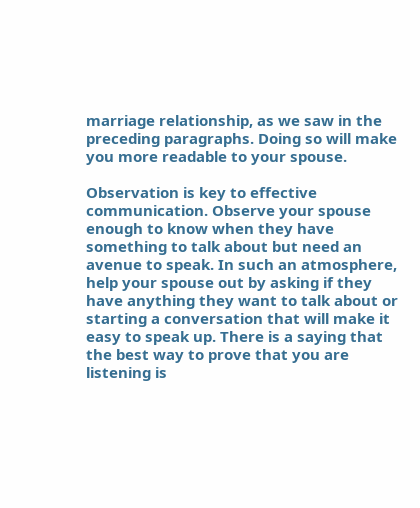marriage relationship, as we saw in the preceding paragraphs. Doing so will make you more readable to your spouse.

Observation is key to effective communication. Observe your spouse enough to know when they have something to talk about but need an avenue to speak. In such an atmosphere, help your spouse out by asking if they have anything they want to talk about or starting a conversation that will make it easy to speak up. There is a saying that the best way to prove that you are listening is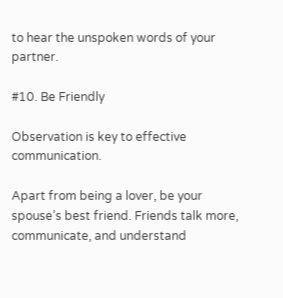to hear the unspoken words of your partner.

#10. Be Friendly

Observation is key to effective communication.

Apart from being a lover, be your spouse’s best friend. Friends talk more, communicate, and understand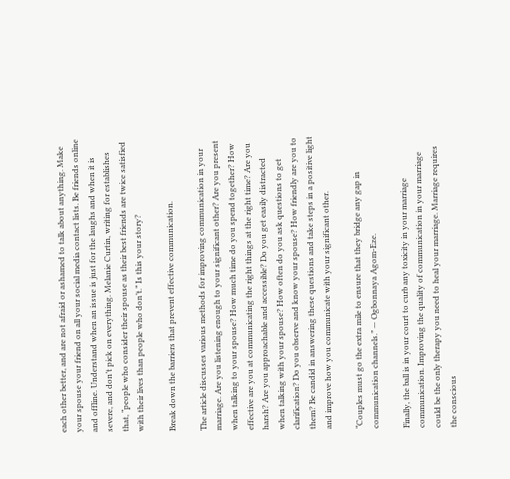each other better, and are not afraid or ashamed to talk about anything. Make your spouse your friend on all your social media contact lists. Be friends online and offline. Understand when an issue is just for the laughs and when it is severe, and don’t pick on everything. Melanie Curtin, writing for establishes that, “people who consider their spouse as their best friends are twice satisfied with their lives than people who don’t.” Is this your story?

Break down the barriers that prevent effective communication.

The article discusses various methods for improving communication in your marriage. Are you listening enough to your significant other? Are you present when talking to your spouse? How much time do you spend together? How effective are you at communicating the right things at the right time? Are you harsh? Are you approachable and accessible? Do you get easily distracted when talking with your spouse? How often do you ask questions to get clarification? Do you observe and know your spouse? How friendly are you to them? Be candid in answering these questions and take steps in a positive light and improve how you communicate with your significant other.

“Couples must go the extra mile to ensure that they bridge any gap in communication channels.” — Ogbonnaya Agom-Eze.

Finally, the ball is in your court to curb any toxicity in your marriage communication. Improving the quality of communication in your marriage could be the only therapy you need to heal your marriage. Marriage requires the conscious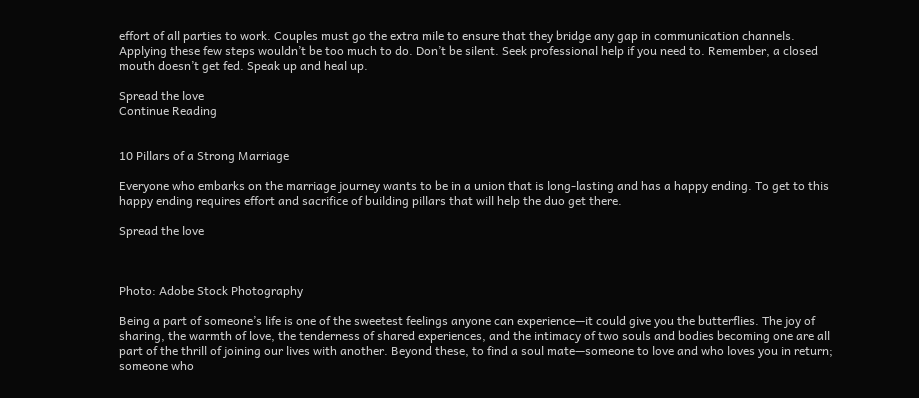effort of all parties to work. Couples must go the extra mile to ensure that they bridge any gap in communication channels. Applying these few steps wouldn’t be too much to do. Don’t be silent. Seek professional help if you need to. Remember, a closed mouth doesn’t get fed. Speak up and heal up.

Spread the love
Continue Reading


10 Pillars of a Strong Marriage

Everyone who embarks on the marriage journey wants to be in a union that is long-lasting and has a happy ending. To get to this happy ending requires effort and sacrifice of building pillars that will help the duo get there.

Spread the love



Photo: Adobe Stock Photography

Being a part of someone’s life is one of the sweetest feelings anyone can experience—it could give you the butterflies. The joy of sharing, the warmth of love, the tenderness of shared experiences, and the intimacy of two souls and bodies becoming one are all part of the thrill of joining our lives with another. Beyond these, to find a soul mate—someone to love and who loves you in return; someone who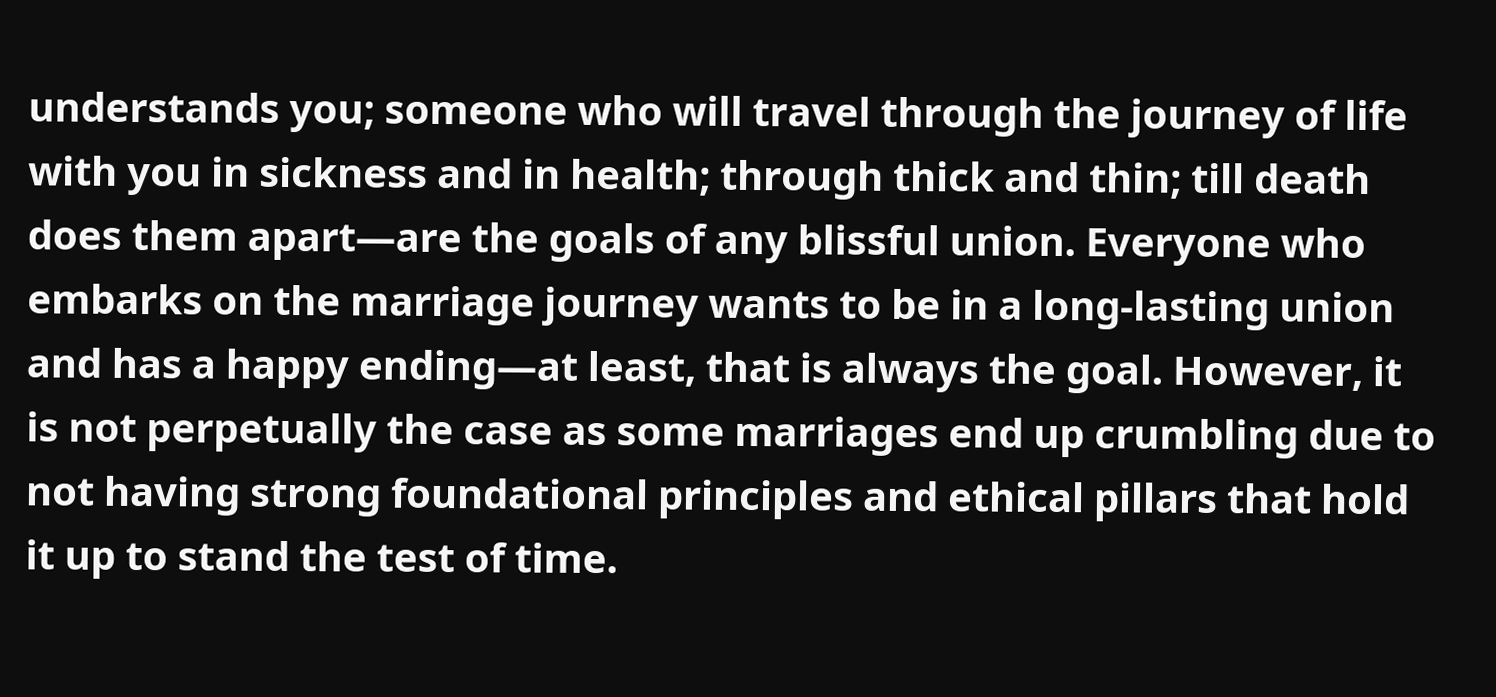understands you; someone who will travel through the journey of life with you in sickness and in health; through thick and thin; till death does them apart—are the goals of any blissful union. Everyone who embarks on the marriage journey wants to be in a long-lasting union and has a happy ending—at least, that is always the goal. However, it is not perpetually the case as some marriages end up crumbling due to not having strong foundational principles and ethical pillars that hold it up to stand the test of time.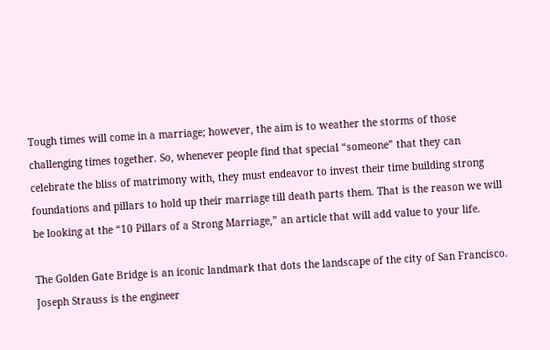Tough times will come in a marriage; however, the aim is to weather the storms of those challenging times together. So, whenever people find that special “someone” that they can celebrate the bliss of matrimony with, they must endeavor to invest their time building strong foundations and pillars to hold up their marriage till death parts them. That is the reason we will be looking at the “10 Pillars of a Strong Marriage,” an article that will add value to your life.

The Golden Gate Bridge is an iconic landmark that dots the landscape of the city of San Francisco. Joseph Strauss is the engineer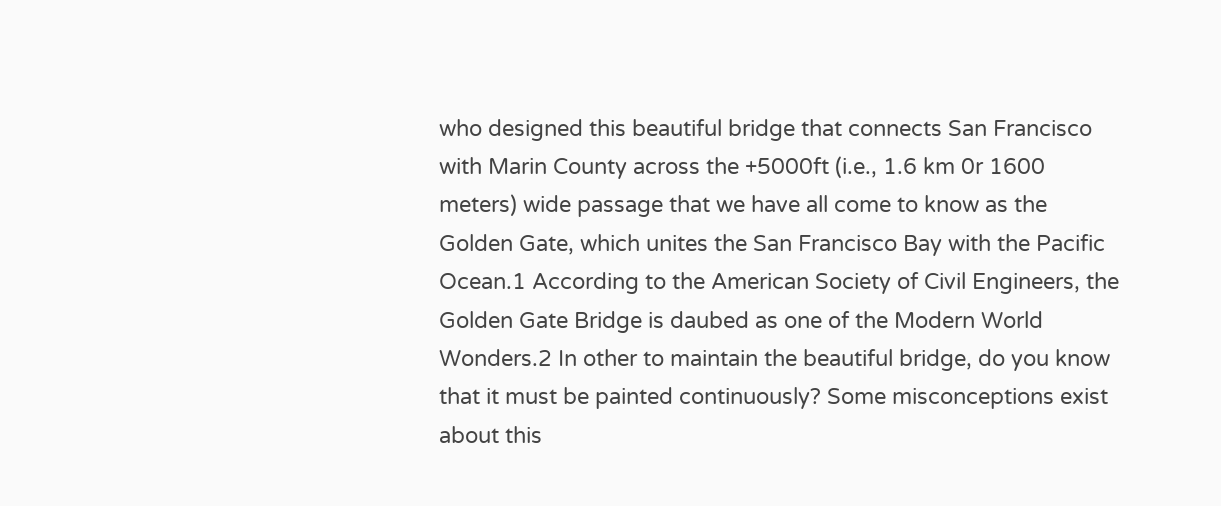who designed this beautiful bridge that connects San Francisco with Marin County across the +5000ft (i.e., 1.6 km 0r 1600 meters) wide passage that we have all come to know as the Golden Gate, which unites the San Francisco Bay with the Pacific Ocean.1 According to the American Society of Civil Engineers, the Golden Gate Bridge is daubed as one of the Modern World Wonders.2 In other to maintain the beautiful bridge, do you know that it must be painted continuously? Some misconceptions exist about this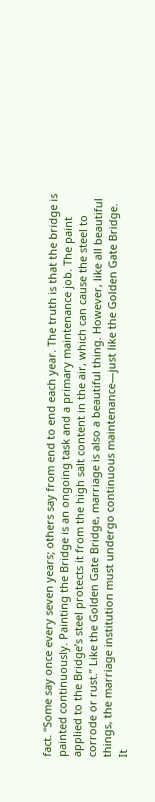fact. “Some say once every seven years; others say from end to end each year. The truth is that the bridge is painted continuously. Painting the Bridge is an ongoing task and a primary maintenance job. The paint applied to the Bridge’s steel protects it from the high salt content in the air, which can cause the steel to corrode or rust.” Like the Golden Gate Bridge, marriage is also a beautiful thing. However, like all beautiful things, the marriage institution must undergo continuous maintenance—just like the Golden Gate Bridge. It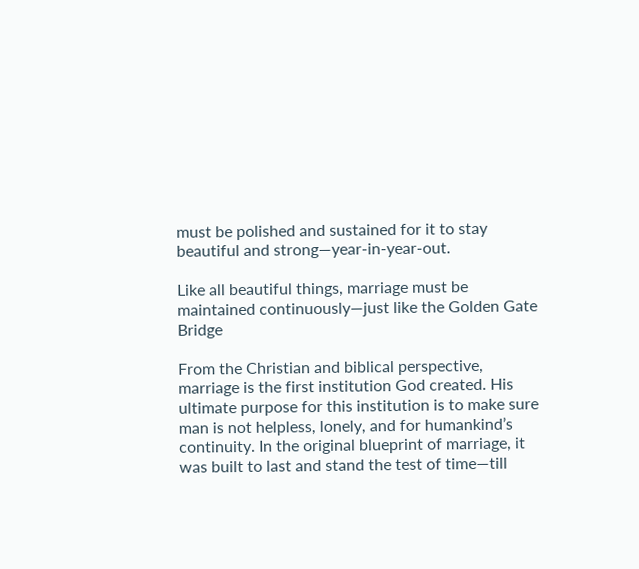must be polished and sustained for it to stay beautiful and strong—year-in-year-out.

Like all beautiful things, marriage must be maintained continuously—just like the Golden Gate Bridge

From the Christian and biblical perspective, marriage is the first institution God created. His ultimate purpose for this institution is to make sure man is not helpless, lonely, and for humankind’s continuity. In the original blueprint of marriage, it was built to last and stand the test of time—till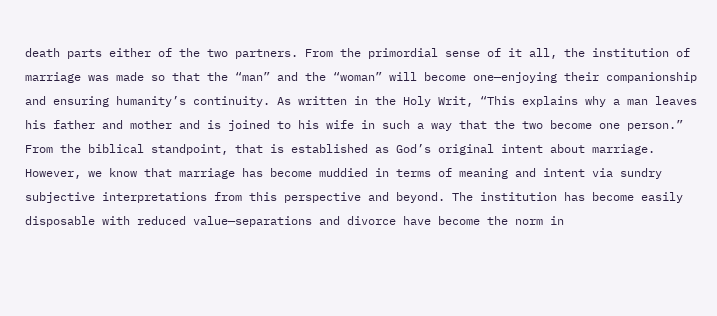death parts either of the two partners. From the primordial sense of it all, the institution of marriage was made so that the “man” and the “woman” will become one—enjoying their companionship and ensuring humanity’s continuity. As written in the Holy Writ, “This explains why a man leaves his father and mother and is joined to his wife in such a way that the two become one person.” From the biblical standpoint, that is established as God’s original intent about marriage. However, we know that marriage has become muddied in terms of meaning and intent via sundry subjective interpretations from this perspective and beyond. The institution has become easily disposable with reduced value—separations and divorce have become the norm in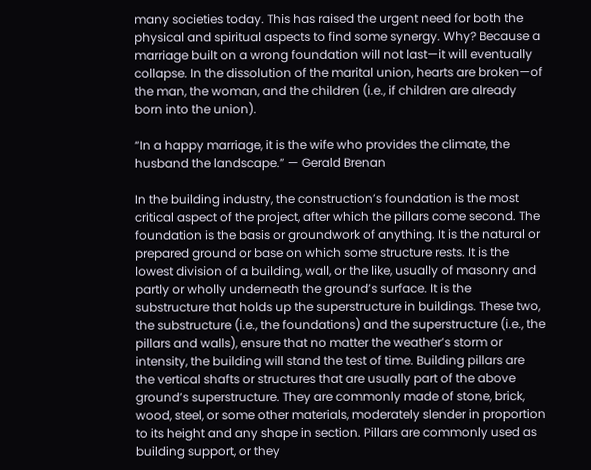many societies today. This has raised the urgent need for both the physical and spiritual aspects to find some synergy. Why? Because a marriage built on a wrong foundation will not last—it will eventually collapse. In the dissolution of the marital union, hearts are broken—of the man, the woman, and the children (i.e., if children are already born into the union).

“In a happy marriage, it is the wife who provides the climate, the husband the landscape.” — Gerald Brenan

In the building industry, the construction’s foundation is the most critical aspect of the project, after which the pillars come second. The foundation is the basis or groundwork of anything. It is the natural or prepared ground or base on which some structure rests. It is the lowest division of a building, wall, or the like, usually of masonry and partly or wholly underneath the ground’s surface. It is the substructure that holds up the superstructure in buildings. These two, the substructure (i.e., the foundations) and the superstructure (i.e., the pillars and walls), ensure that no matter the weather’s storm or intensity, the building will stand the test of time. Building pillars are the vertical shafts or structures that are usually part of the above ground’s superstructure. They are commonly made of stone, brick, wood, steel, or some other materials, moderately slender in proportion to its height and any shape in section. Pillars are commonly used as building support, or they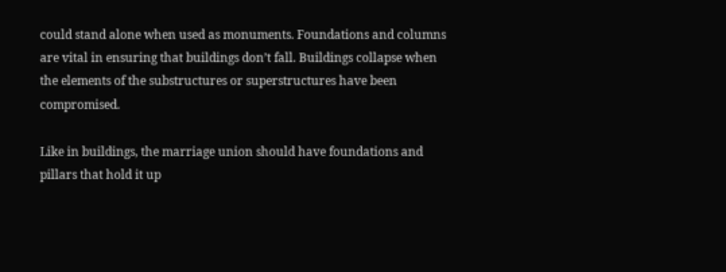could stand alone when used as monuments. Foundations and columns are vital in ensuring that buildings don’t fall. Buildings collapse when the elements of the substructures or superstructures have been compromised.

Like in buildings, the marriage union should have foundations and pillars that hold it up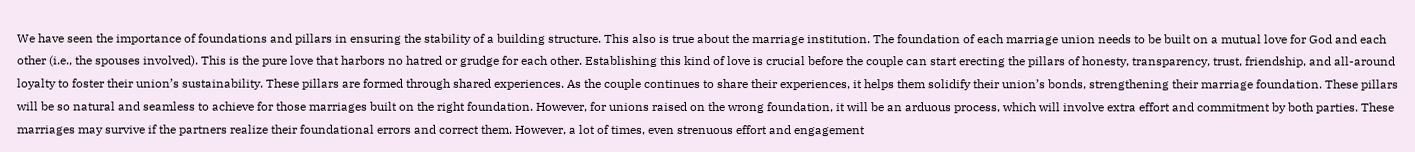We have seen the importance of foundations and pillars in ensuring the stability of a building structure. This also is true about the marriage institution. The foundation of each marriage union needs to be built on a mutual love for God and each other (i.e., the spouses involved). This is the pure love that harbors no hatred or grudge for each other. Establishing this kind of love is crucial before the couple can start erecting the pillars of honesty, transparency, trust, friendship, and all-around loyalty to foster their union’s sustainability. These pillars are formed through shared experiences. As the couple continues to share their experiences, it helps them solidify their union’s bonds, strengthening their marriage foundation. These pillars will be so natural and seamless to achieve for those marriages built on the right foundation. However, for unions raised on the wrong foundation, it will be an arduous process, which will involve extra effort and commitment by both parties. These marriages may survive if the partners realize their foundational errors and correct them. However, a lot of times, even strenuous effort and engagement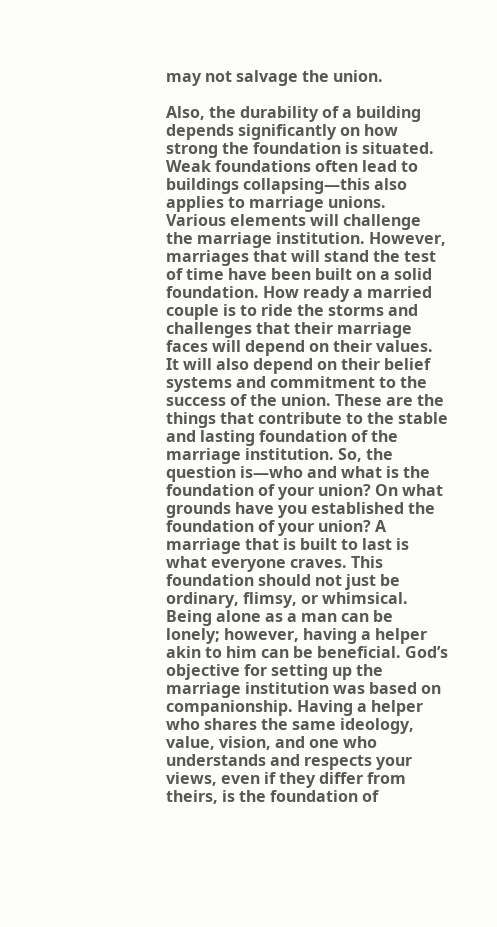may not salvage the union.

Also, the durability of a building depends significantly on how strong the foundation is situated. Weak foundations often lead to buildings collapsing—this also applies to marriage unions. Various elements will challenge the marriage institution. However, marriages that will stand the test of time have been built on a solid foundation. How ready a married couple is to ride the storms and challenges that their marriage faces will depend on their values. It will also depend on their belief systems and commitment to the success of the union. These are the things that contribute to the stable and lasting foundation of the marriage institution. So, the question is—who and what is the foundation of your union? On what grounds have you established the foundation of your union? A marriage that is built to last is what everyone craves. This foundation should not just be ordinary, flimsy, or whimsical. Being alone as a man can be lonely; however, having a helper akin to him can be beneficial. God’s objective for setting up the marriage institution was based on companionship. Having a helper who shares the same ideology, value, vision, and one who understands and respects your views, even if they differ from theirs, is the foundation of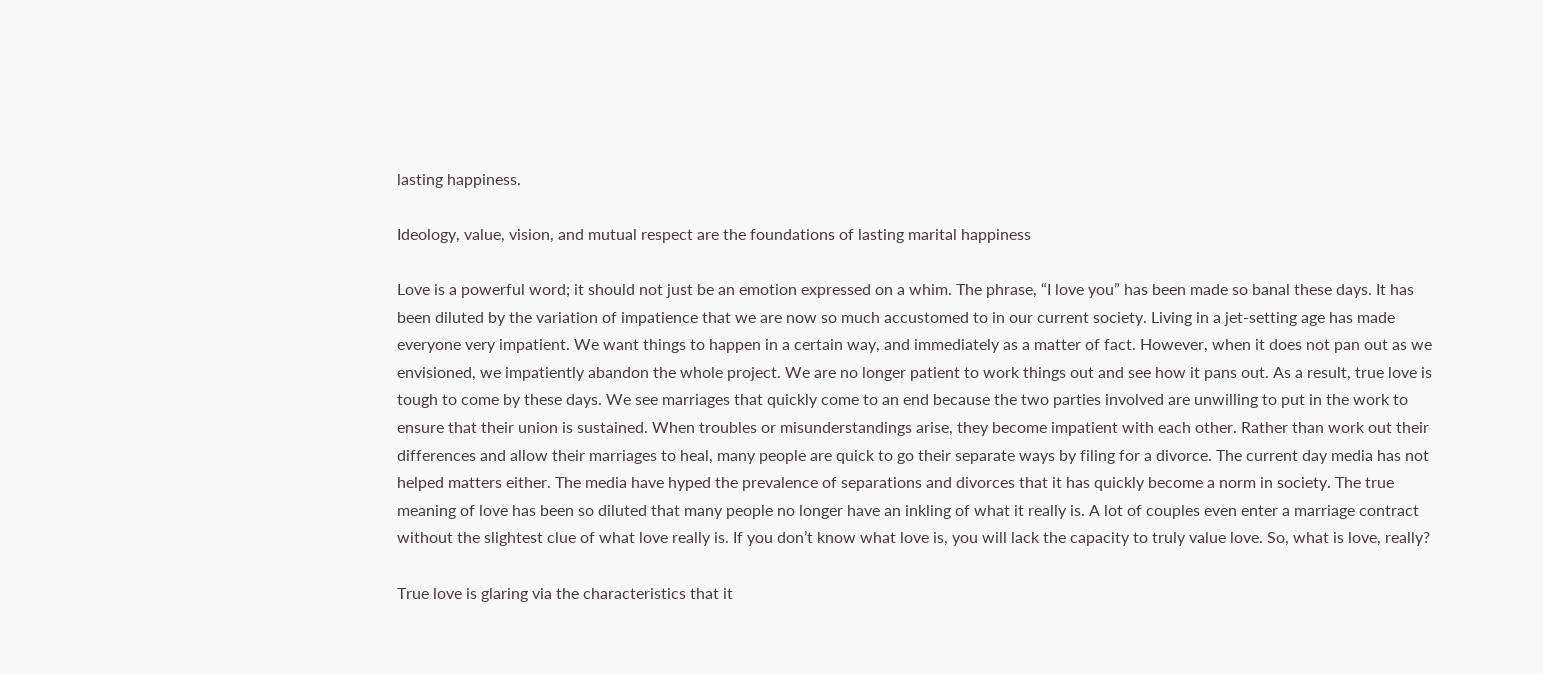lasting happiness.

Ideology, value, vision, and mutual respect are the foundations of lasting marital happiness

Love is a powerful word; it should not just be an emotion expressed on a whim. The phrase, “I love you” has been made so banal these days. It has been diluted by the variation of impatience that we are now so much accustomed to in our current society. Living in a jet-setting age has made everyone very impatient. We want things to happen in a certain way, and immediately as a matter of fact. However, when it does not pan out as we envisioned, we impatiently abandon the whole project. We are no longer patient to work things out and see how it pans out. As a result, true love is tough to come by these days. We see marriages that quickly come to an end because the two parties involved are unwilling to put in the work to ensure that their union is sustained. When troubles or misunderstandings arise, they become impatient with each other. Rather than work out their differences and allow their marriages to heal, many people are quick to go their separate ways by filing for a divorce. The current day media has not helped matters either. The media have hyped the prevalence of separations and divorces that it has quickly become a norm in society. The true meaning of love has been so diluted that many people no longer have an inkling of what it really is. A lot of couples even enter a marriage contract without the slightest clue of what love really is. If you don’t know what love is, you will lack the capacity to truly value love. So, what is love, really?

True love is glaring via the characteristics that it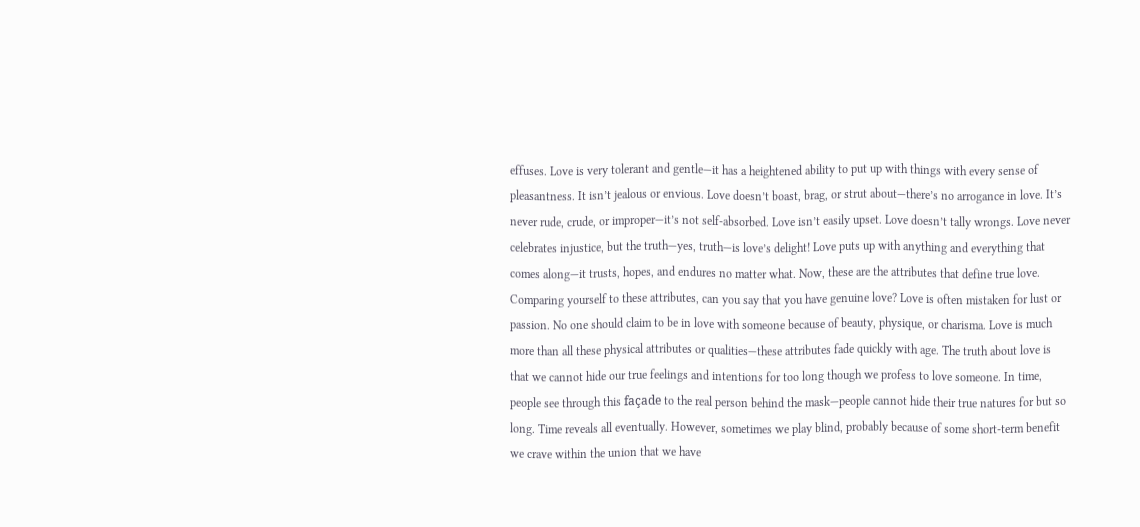effuses. Love is very tolerant and gentle—it has a heightened ability to put up with things with every sense of pleasantness. It isn’t jealous or envious. Love doesn’t boast, brag, or strut about—there’s no arrogance in love. It’s never rude, crude, or improper—it’s not self-absorbed. Love isn’t easily upset. Love doesn’t tally wrongs. Love never celebrates injustice, but the truth—yes, truth—is love’s delight! Love puts up with anything and everything that comes along—it trusts, hopes, and endures no matter what. Now, these are the attributes that define true love. Comparing yourself to these attributes, can you say that you have genuine love? Love is often mistaken for lust or passion. No one should claim to be in love with someone because of beauty, physique, or charisma. Love is much more than all these physical attributes or qualities—these attributes fade quickly with age. The truth about love is that we cannot hide our true feelings and intentions for too long though we profess to love someone. In time, people see through this façade to the real person behind the mask—people cannot hide their true natures for but so long. Time reveals all eventually. However, sometimes we play blind, probably because of some short-term benefit we crave within the union that we have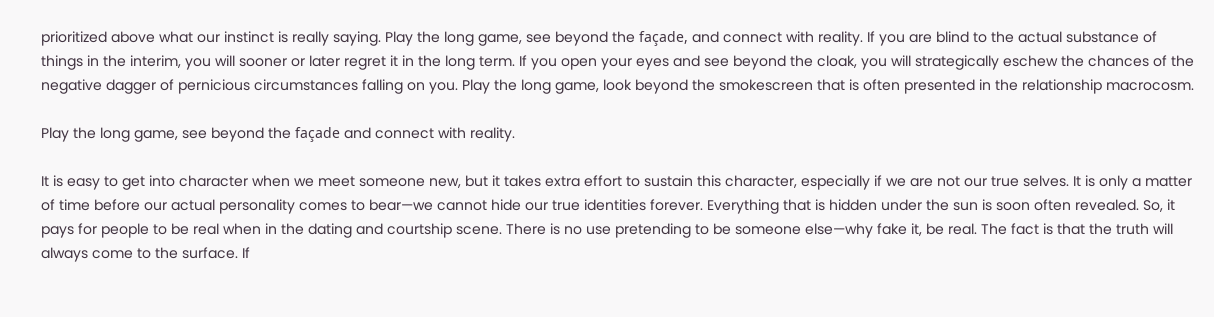prioritized above what our instinct is really saying. Play the long game, see beyond the façade, and connect with reality. If you are blind to the actual substance of things in the interim, you will sooner or later regret it in the long term. If you open your eyes and see beyond the cloak, you will strategically eschew the chances of the negative dagger of pernicious circumstances falling on you. Play the long game, look beyond the smokescreen that is often presented in the relationship macrocosm.

Play the long game, see beyond the façade and connect with reality.

It is easy to get into character when we meet someone new, but it takes extra effort to sustain this character, especially if we are not our true selves. It is only a matter of time before our actual personality comes to bear—we cannot hide our true identities forever. Everything that is hidden under the sun is soon often revealed. So, it pays for people to be real when in the dating and courtship scene. There is no use pretending to be someone else—why fake it, be real. The fact is that the truth will always come to the surface. If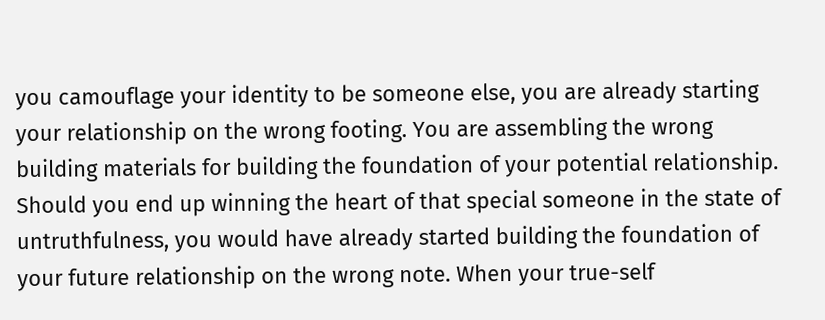you camouflage your identity to be someone else, you are already starting your relationship on the wrong footing. You are assembling the wrong building materials for building the foundation of your potential relationship. Should you end up winning the heart of that special someone in the state of untruthfulness, you would have already started building the foundation of your future relationship on the wrong note. When your true-self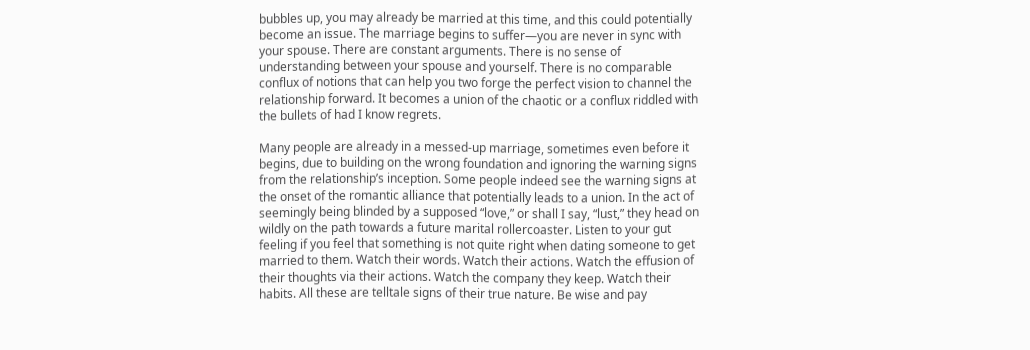bubbles up, you may already be married at this time, and this could potentially become an issue. The marriage begins to suffer—you are never in sync with your spouse. There are constant arguments. There is no sense of understanding between your spouse and yourself. There is no comparable conflux of notions that can help you two forge the perfect vision to channel the relationship forward. It becomes a union of the chaotic or a conflux riddled with the bullets of had I know regrets.

Many people are already in a messed-up marriage, sometimes even before it begins, due to building on the wrong foundation and ignoring the warning signs from the relationship’s inception. Some people indeed see the warning signs at the onset of the romantic alliance that potentially leads to a union. In the act of seemingly being blinded by a supposed “love,” or shall I say, “lust,” they head on wildly on the path towards a future marital rollercoaster. Listen to your gut feeling if you feel that something is not quite right when dating someone to get married to them. Watch their words. Watch their actions. Watch the effusion of their thoughts via their actions. Watch the company they keep. Watch their habits. All these are telltale signs of their true nature. Be wise and pay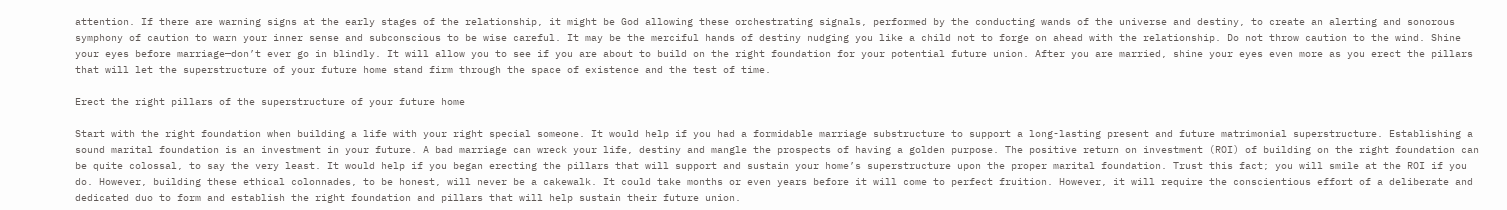attention. If there are warning signs at the early stages of the relationship, it might be God allowing these orchestrating signals, performed by the conducting wands of the universe and destiny, to create an alerting and sonorous symphony of caution to warn your inner sense and subconscious to be wise careful. It may be the merciful hands of destiny nudging you like a child not to forge on ahead with the relationship. Do not throw caution to the wind. Shine your eyes before marriage—don’t ever go in blindly. It will allow you to see if you are about to build on the right foundation for your potential future union. After you are married, shine your eyes even more as you erect the pillars that will let the superstructure of your future home stand firm through the space of existence and the test of time.

Erect the right pillars of the superstructure of your future home

Start with the right foundation when building a life with your right special someone. It would help if you had a formidable marriage substructure to support a long-lasting present and future matrimonial superstructure. Establishing a sound marital foundation is an investment in your future. A bad marriage can wreck your life, destiny and mangle the prospects of having a golden purpose. The positive return on investment (ROI) of building on the right foundation can be quite colossal, to say the very least. It would help if you began erecting the pillars that will support and sustain your home’s superstructure upon the proper marital foundation. Trust this fact; you will smile at the ROI if you do. However, building these ethical colonnades, to be honest, will never be a cakewalk. It could take months or even years before it will come to perfect fruition. However, it will require the conscientious effort of a deliberate and dedicated duo to form and establish the right foundation and pillars that will help sustain their future union.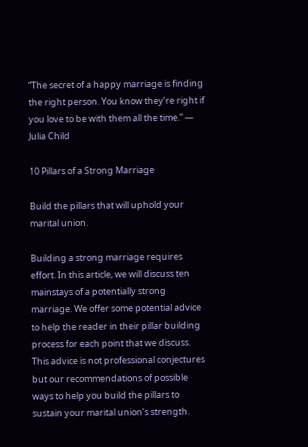“The secret of a happy marriage is finding the right person. You know they’re right if you love to be with them all the time.” — Julia Child

10 Pillars of a Strong Marriage

Build the pillars that will uphold your marital union.

Building a strong marriage requires effort. In this article, we will discuss ten mainstays of a potentially strong marriage. We offer some potential advice to help the reader in their pillar building process for each point that we discuss. This advice is not professional conjectures but our recommendations of possible ways to help you build the pillars to sustain your marital union’s strength.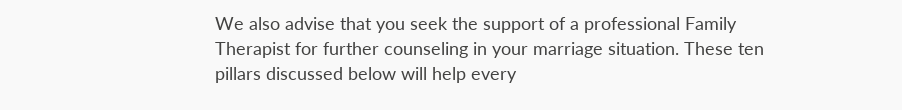We also advise that you seek the support of a professional Family Therapist for further counseling in your marriage situation. These ten pillars discussed below will help every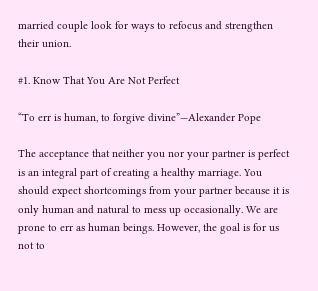married couple look for ways to refocus and strengthen their union.

#1. Know That You Are Not Perfect

“To err is human, to forgive divine”—Alexander Pope

The acceptance that neither you nor your partner is perfect is an integral part of creating a healthy marriage. You should expect shortcomings from your partner because it is only human and natural to mess up occasionally. We are prone to err as human beings. However, the goal is for us not to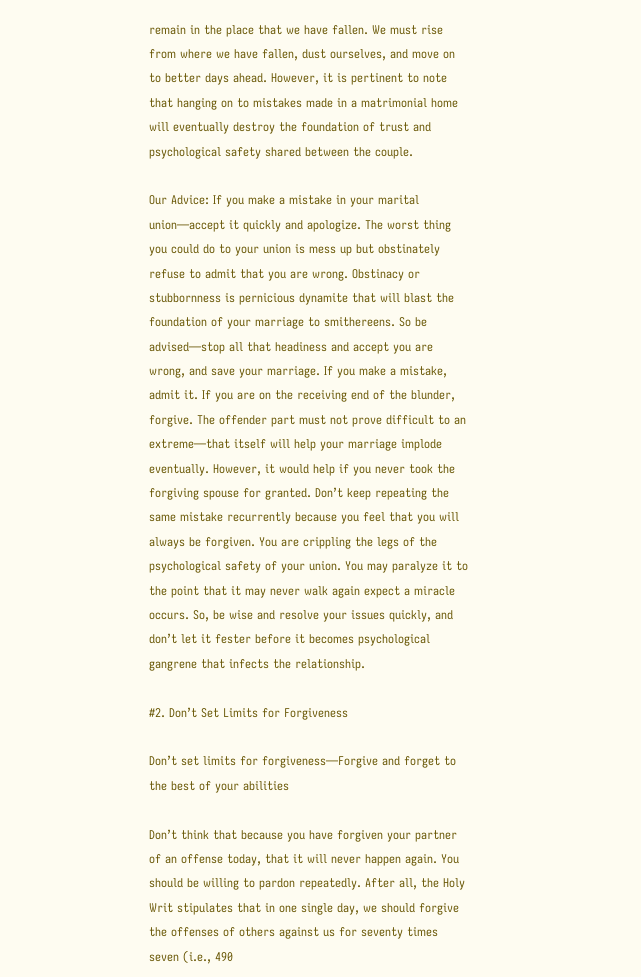remain in the place that we have fallen. We must rise from where we have fallen, dust ourselves, and move on to better days ahead. However, it is pertinent to note that hanging on to mistakes made in a matrimonial home will eventually destroy the foundation of trust and psychological safety shared between the couple.

Our Advice: If you make a mistake in your marital union—accept it quickly and apologize. The worst thing you could do to your union is mess up but obstinately refuse to admit that you are wrong. Obstinacy or stubbornness is pernicious dynamite that will blast the foundation of your marriage to smithereens. So be advised—stop all that headiness and accept you are wrong, and save your marriage. If you make a mistake, admit it. If you are on the receiving end of the blunder, forgive. The offender part must not prove difficult to an extreme—that itself will help your marriage implode eventually. However, it would help if you never took the forgiving spouse for granted. Don’t keep repeating the same mistake recurrently because you feel that you will always be forgiven. You are crippling the legs of the psychological safety of your union. You may paralyze it to the point that it may never walk again expect a miracle occurs. So, be wise and resolve your issues quickly, and don’t let it fester before it becomes psychological gangrene that infects the relationship.

#2. Don’t Set Limits for Forgiveness

Don’t set limits for forgiveness—Forgive and forget to the best of your abilities

Don’t think that because you have forgiven your partner of an offense today, that it will never happen again. You should be willing to pardon repeatedly. After all, the Holy Writ stipulates that in one single day, we should forgive the offenses of others against us for seventy times seven (i.e., 490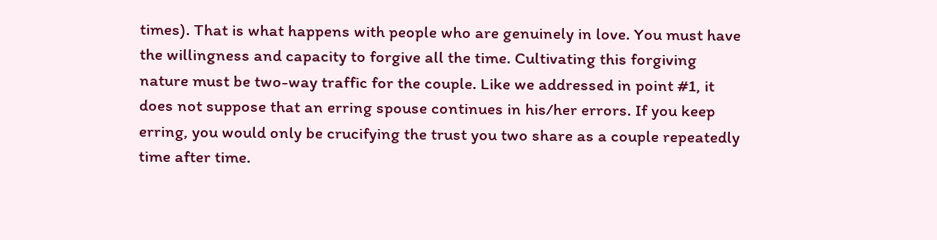times). That is what happens with people who are genuinely in love. You must have the willingness and capacity to forgive all the time. Cultivating this forgiving nature must be two-way traffic for the couple. Like we addressed in point #1, it does not suppose that an erring spouse continues in his/her errors. If you keep erring, you would only be crucifying the trust you two share as a couple repeatedly time after time.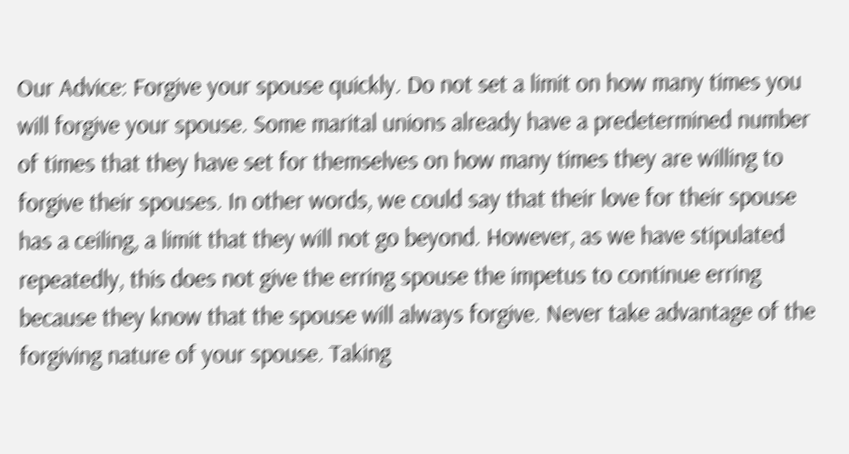Our Advice: Forgive your spouse quickly. Do not set a limit on how many times you will forgive your spouse. Some marital unions already have a predetermined number of times that they have set for themselves on how many times they are willing to forgive their spouses. In other words, we could say that their love for their spouse has a ceiling, a limit that they will not go beyond. However, as we have stipulated repeatedly, this does not give the erring spouse the impetus to continue erring because they know that the spouse will always forgive. Never take advantage of the forgiving nature of your spouse. Taking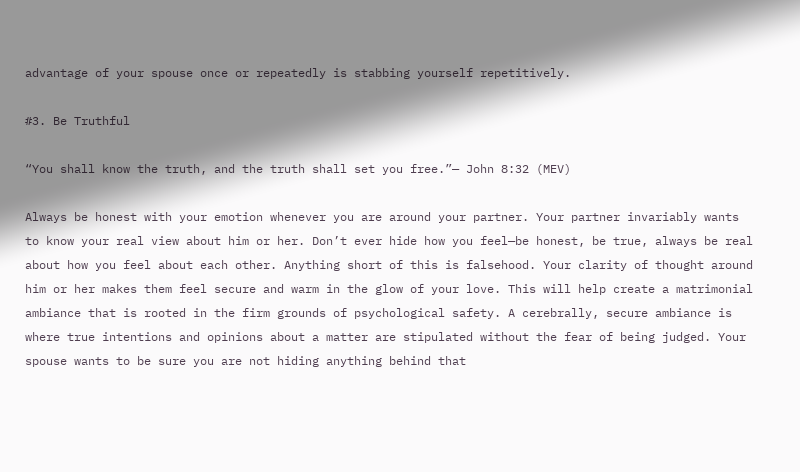advantage of your spouse once or repeatedly is stabbing yourself repetitively.

#3. Be Truthful

“You shall know the truth, and the truth shall set you free.”— John 8:32 (MEV)

Always be honest with your emotion whenever you are around your partner. Your partner invariably wants to know your real view about him or her. Don’t ever hide how you feel—be honest, be true, always be real about how you feel about each other. Anything short of this is falsehood. Your clarity of thought around him or her makes them feel secure and warm in the glow of your love. This will help create a matrimonial ambiance that is rooted in the firm grounds of psychological safety. A cerebrally, secure ambiance is where true intentions and opinions about a matter are stipulated without the fear of being judged. Your spouse wants to be sure you are not hiding anything behind that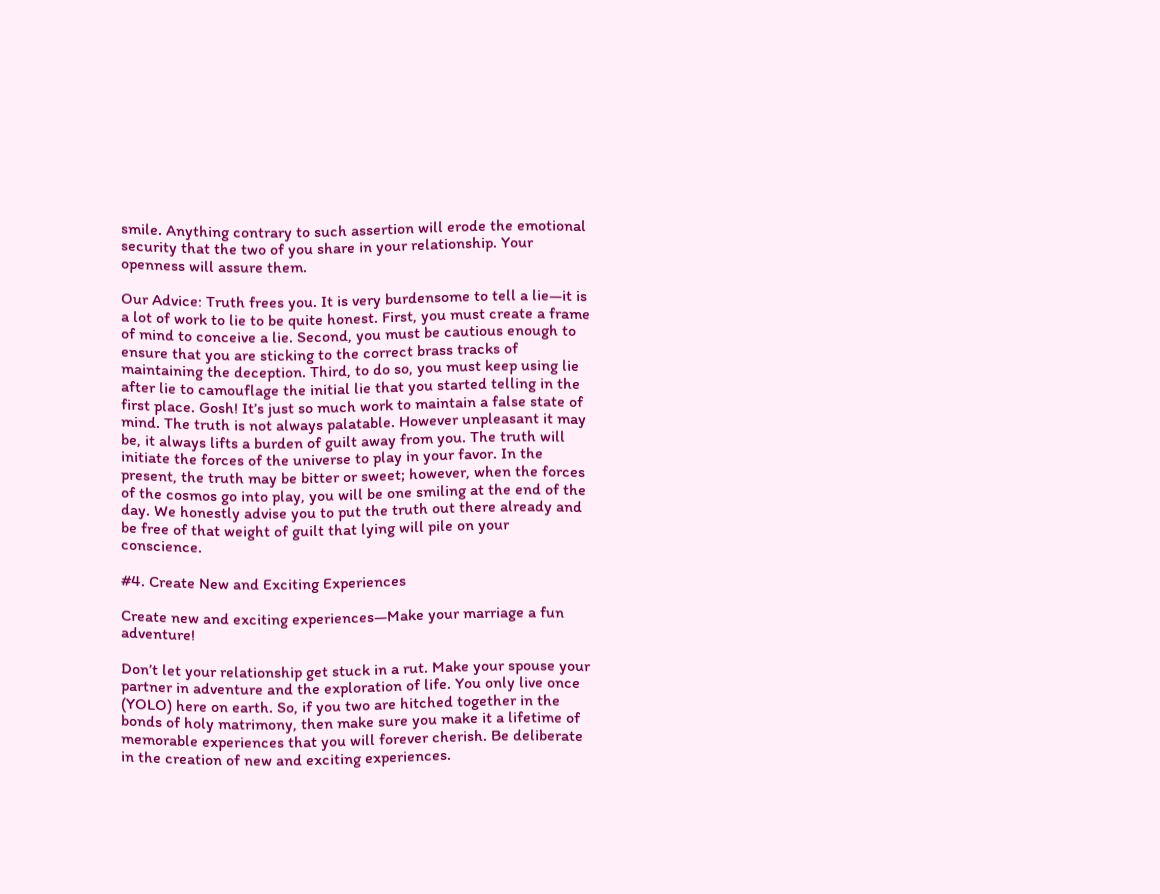smile. Anything contrary to such assertion will erode the emotional security that the two of you share in your relationship. Your openness will assure them.

Our Advice: Truth frees you. It is very burdensome to tell a lie—it is a lot of work to lie to be quite honest. First, you must create a frame of mind to conceive a lie. Second, you must be cautious enough to ensure that you are sticking to the correct brass tracks of maintaining the deception. Third, to do so, you must keep using lie after lie to camouflage the initial lie that you started telling in the first place. Gosh! It’s just so much work to maintain a false state of mind. The truth is not always palatable. However unpleasant it may be, it always lifts a burden of guilt away from you. The truth will initiate the forces of the universe to play in your favor. In the present, the truth may be bitter or sweet; however, when the forces of the cosmos go into play, you will be one smiling at the end of the day. We honestly advise you to put the truth out there already and be free of that weight of guilt that lying will pile on your conscience.

#4. Create New and Exciting Experiences

Create new and exciting experiences—Make your marriage a fun adventure!

Don’t let your relationship get stuck in a rut. Make your spouse your partner in adventure and the exploration of life. You only live once (YOLO) here on earth. So, if you two are hitched together in the bonds of holy matrimony, then make sure you make it a lifetime of memorable experiences that you will forever cherish. Be deliberate in the creation of new and exciting experiences.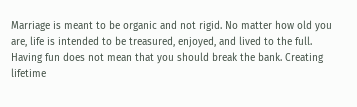Marriage is meant to be organic and not rigid. No matter how old you are, life is intended to be treasured, enjoyed, and lived to the full. Having fun does not mean that you should break the bank. Creating lifetime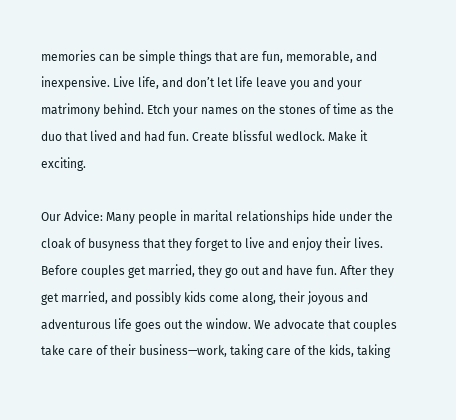memories can be simple things that are fun, memorable, and inexpensive. Live life, and don’t let life leave you and your matrimony behind. Etch your names on the stones of time as the duo that lived and had fun. Create blissful wedlock. Make it exciting.

Our Advice: Many people in marital relationships hide under the cloak of busyness that they forget to live and enjoy their lives. Before couples get married, they go out and have fun. After they get married, and possibly kids come along, their joyous and adventurous life goes out the window. We advocate that couples take care of their business—work, taking care of the kids, taking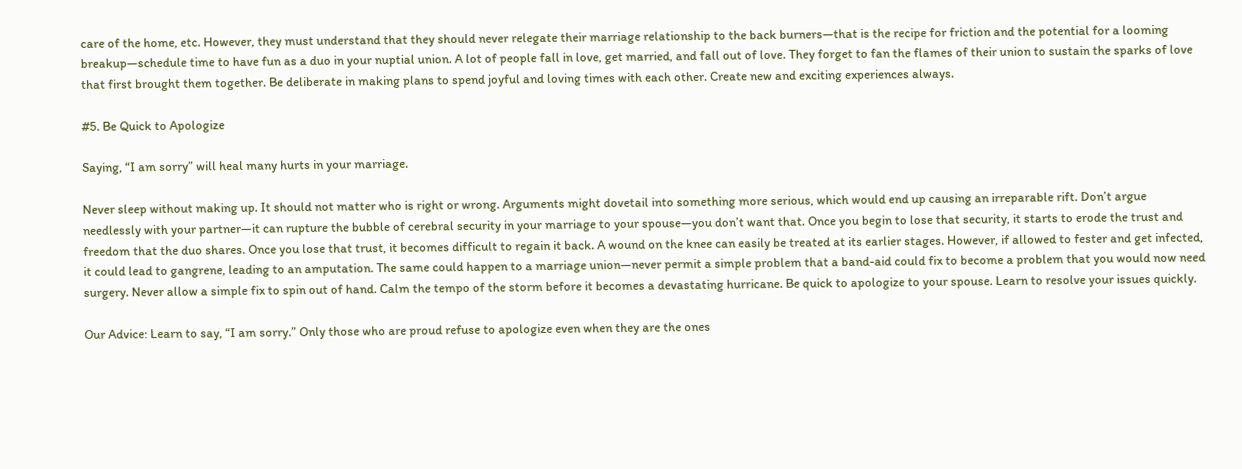care of the home, etc. However, they must understand that they should never relegate their marriage relationship to the back burners—that is the recipe for friction and the potential for a looming breakup—schedule time to have fun as a duo in your nuptial union. A lot of people fall in love, get married, and fall out of love. They forget to fan the flames of their union to sustain the sparks of love that first brought them together. Be deliberate in making plans to spend joyful and loving times with each other. Create new and exciting experiences always.

#5. Be Quick to Apologize

Saying, “I am sorry” will heal many hurts in your marriage.

Never sleep without making up. It should not matter who is right or wrong. Arguments might dovetail into something more serious, which would end up causing an irreparable rift. Don’t argue needlessly with your partner—it can rupture the bubble of cerebral security in your marriage to your spouse—you don’t want that. Once you begin to lose that security, it starts to erode the trust and freedom that the duo shares. Once you lose that trust, it becomes difficult to regain it back. A wound on the knee can easily be treated at its earlier stages. However, if allowed to fester and get infected, it could lead to gangrene, leading to an amputation. The same could happen to a marriage union—never permit a simple problem that a band-aid could fix to become a problem that you would now need surgery. Never allow a simple fix to spin out of hand. Calm the tempo of the storm before it becomes a devastating hurricane. Be quick to apologize to your spouse. Learn to resolve your issues quickly.

Our Advice: Learn to say, “I am sorry.” Only those who are proud refuse to apologize even when they are the ones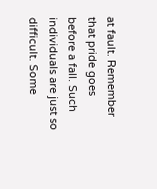at fault. Remember that pride goes before a fall. Such individuals are just so difficult. Some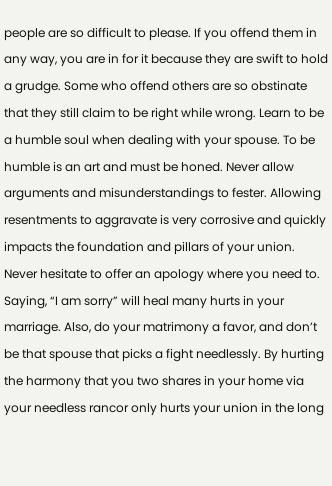people are so difficult to please. If you offend them in any way, you are in for it because they are swift to hold a grudge. Some who offend others are so obstinate that they still claim to be right while wrong. Learn to be a humble soul when dealing with your spouse. To be humble is an art and must be honed. Never allow arguments and misunderstandings to fester. Allowing resentments to aggravate is very corrosive and quickly impacts the foundation and pillars of your union. Never hesitate to offer an apology where you need to. Saying, “I am sorry” will heal many hurts in your marriage. Also, do your matrimony a favor, and don’t be that spouse that picks a fight needlessly. By hurting the harmony that you two shares in your home via your needless rancor only hurts your union in the long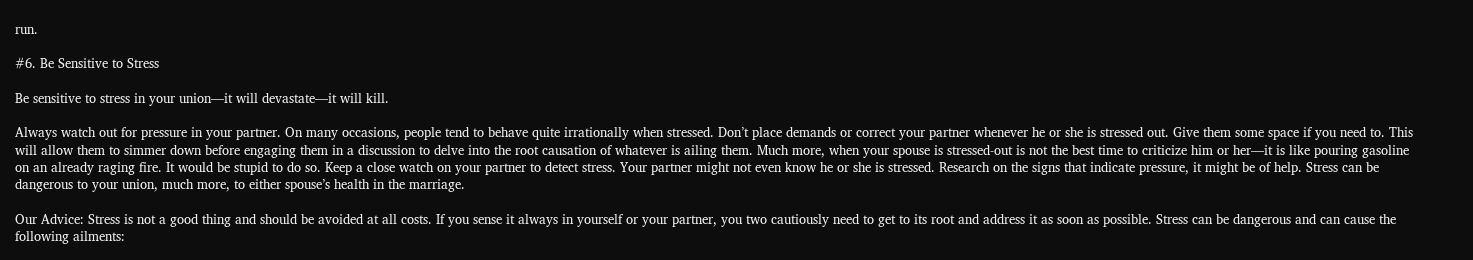run.

#6. Be Sensitive to Stress

Be sensitive to stress in your union—it will devastate—it will kill.

Always watch out for pressure in your partner. On many occasions, people tend to behave quite irrationally when stressed. Don’t place demands or correct your partner whenever he or she is stressed out. Give them some space if you need to. This will allow them to simmer down before engaging them in a discussion to delve into the root causation of whatever is ailing them. Much more, when your spouse is stressed-out is not the best time to criticize him or her—it is like pouring gasoline on an already raging fire. It would be stupid to do so. Keep a close watch on your partner to detect stress. Your partner might not even know he or she is stressed. Research on the signs that indicate pressure, it might be of help. Stress can be dangerous to your union, much more, to either spouse’s health in the marriage.

Our Advice: Stress is not a good thing and should be avoided at all costs. If you sense it always in yourself or your partner, you two cautiously need to get to its root and address it as soon as possible. Stress can be dangerous and can cause the following ailments: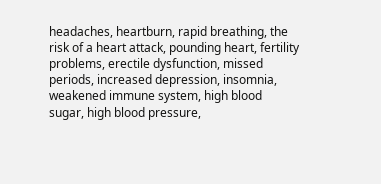headaches, heartburn, rapid breathing, the risk of a heart attack, pounding heart, fertility problems, erectile dysfunction, missed periods, increased depression, insomnia, weakened immune system, high blood sugar, high blood pressure,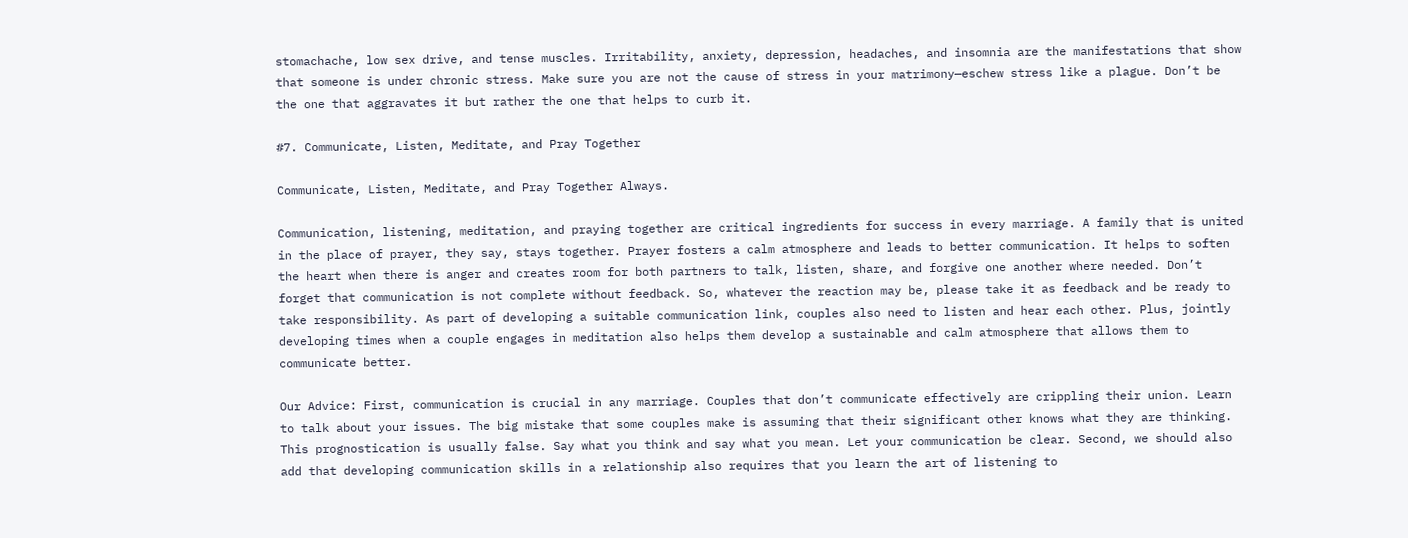stomachache, low sex drive, and tense muscles. Irritability, anxiety, depression, headaches, and insomnia are the manifestations that show that someone is under chronic stress. Make sure you are not the cause of stress in your matrimony—eschew stress like a plague. Don’t be the one that aggravates it but rather the one that helps to curb it.

#7. Communicate, Listen, Meditate, and Pray Together

Communicate, Listen, Meditate, and Pray Together Always.

Communication, listening, meditation, and praying together are critical ingredients for success in every marriage. A family that is united in the place of prayer, they say, stays together. Prayer fosters a calm atmosphere and leads to better communication. It helps to soften the heart when there is anger and creates room for both partners to talk, listen, share, and forgive one another where needed. Don’t forget that communication is not complete without feedback. So, whatever the reaction may be, please take it as feedback and be ready to take responsibility. As part of developing a suitable communication link, couples also need to listen and hear each other. Plus, jointly developing times when a couple engages in meditation also helps them develop a sustainable and calm atmosphere that allows them to communicate better.

Our Advice: First, communication is crucial in any marriage. Couples that don’t communicate effectively are crippling their union. Learn to talk about your issues. The big mistake that some couples make is assuming that their significant other knows what they are thinking. This prognostication is usually false. Say what you think and say what you mean. Let your communication be clear. Second, we should also add that developing communication skills in a relationship also requires that you learn the art of listening to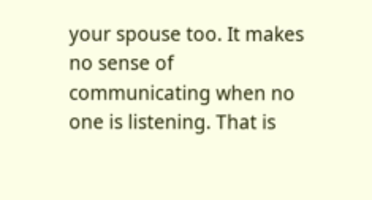your spouse too. It makes no sense of communicating when no one is listening. That is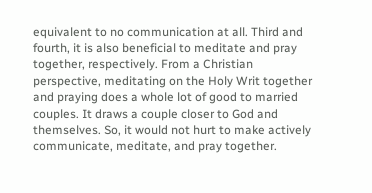equivalent to no communication at all. Third and fourth, it is also beneficial to meditate and pray together, respectively. From a Christian perspective, meditating on the Holy Writ together and praying does a whole lot of good to married couples. It draws a couple closer to God and themselves. So, it would not hurt to make actively communicate, meditate, and pray together.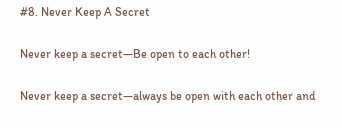#8. Never Keep A Secret

Never keep a secret—Be open to each other!

Never keep a secret—always be open with each other and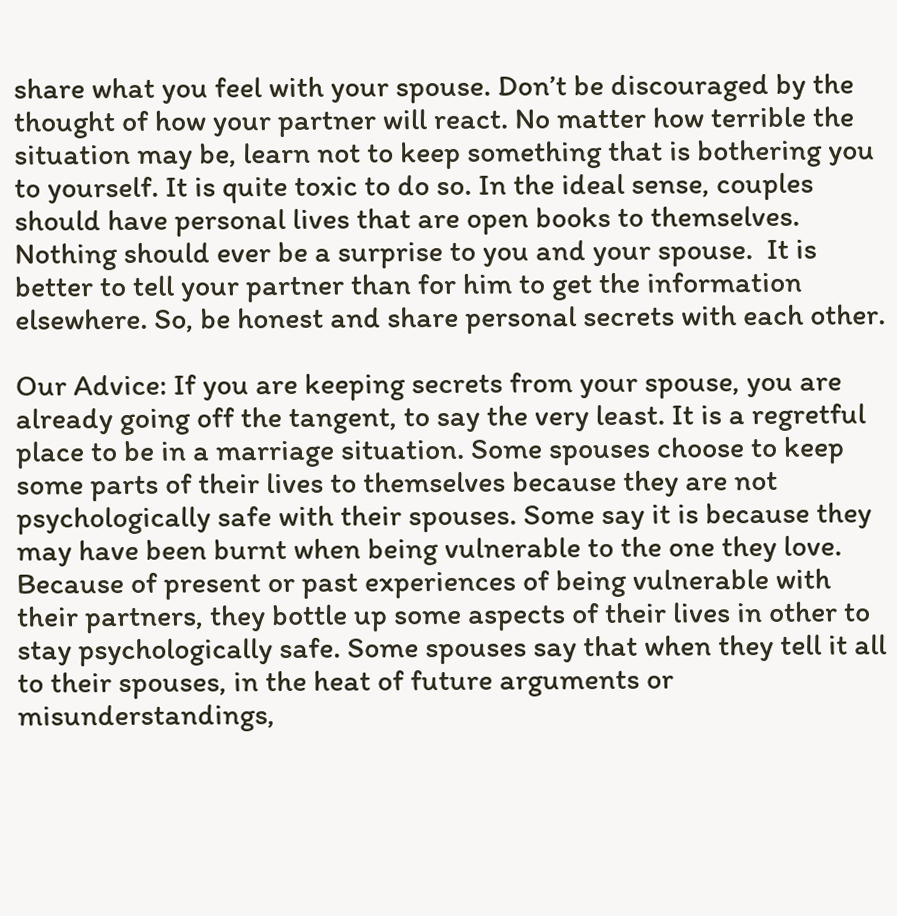share what you feel with your spouse. Don’t be discouraged by the thought of how your partner will react. No matter how terrible the situation may be, learn not to keep something that is bothering you to yourself. It is quite toxic to do so. In the ideal sense, couples should have personal lives that are open books to themselves. Nothing should ever be a surprise to you and your spouse.  It is better to tell your partner than for him to get the information elsewhere. So, be honest and share personal secrets with each other.

Our Advice: If you are keeping secrets from your spouse, you are already going off the tangent, to say the very least. It is a regretful place to be in a marriage situation. Some spouses choose to keep some parts of their lives to themselves because they are not psychologically safe with their spouses. Some say it is because they may have been burnt when being vulnerable to the one they love. Because of present or past experiences of being vulnerable with their partners, they bottle up some aspects of their lives in other to stay psychologically safe. Some spouses say that when they tell it all to their spouses, in the heat of future arguments or misunderstandings,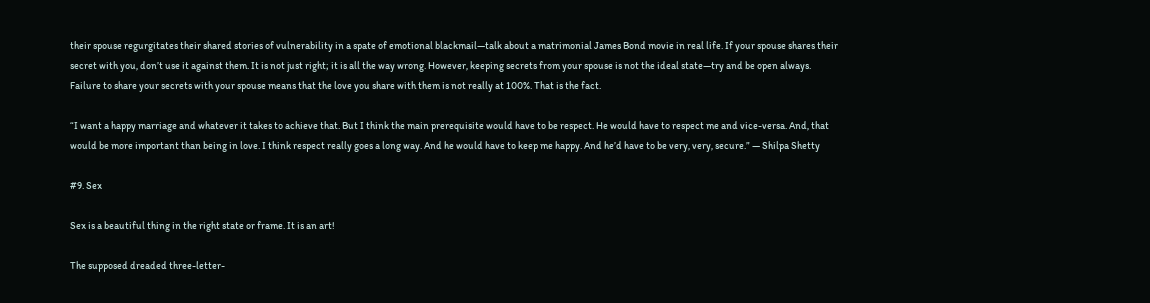their spouse regurgitates their shared stories of vulnerability in a spate of emotional blackmail—talk about a matrimonial James Bond movie in real life. If your spouse shares their secret with you, don’t use it against them. It is not just right; it is all the way wrong. However, keeping secrets from your spouse is not the ideal state—try and be open always. Failure to share your secrets with your spouse means that the love you share with them is not really at 100%. That is the fact.

“I want a happy marriage and whatever it takes to achieve that. But I think the main prerequisite would have to be respect. He would have to respect me and vice-versa. And, that would be more important than being in love. I think respect really goes a long way. And he would have to keep me happy. And he’d have to be very, very, secure.” — Shilpa Shetty

#9. Sex

Sex is a beautiful thing in the right state or frame. It is an art!

The supposed dreaded three-letter-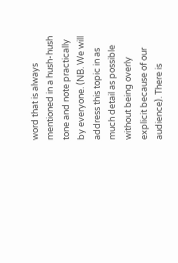word that is always mentioned in a hush-hush tone and note practically by everyone. (NB. We will address this topic in as much detail as possible without being overly explicit because of our audience). There is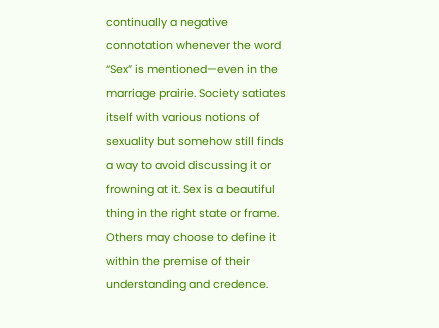continually a negative connotation whenever the word “Sex” is mentioned—even in the marriage prairie. Society satiates itself with various notions of sexuality but somehow still finds a way to avoid discussing it or frowning at it. Sex is a beautiful thing in the right state or frame. Others may choose to define it within the premise of their understanding and credence.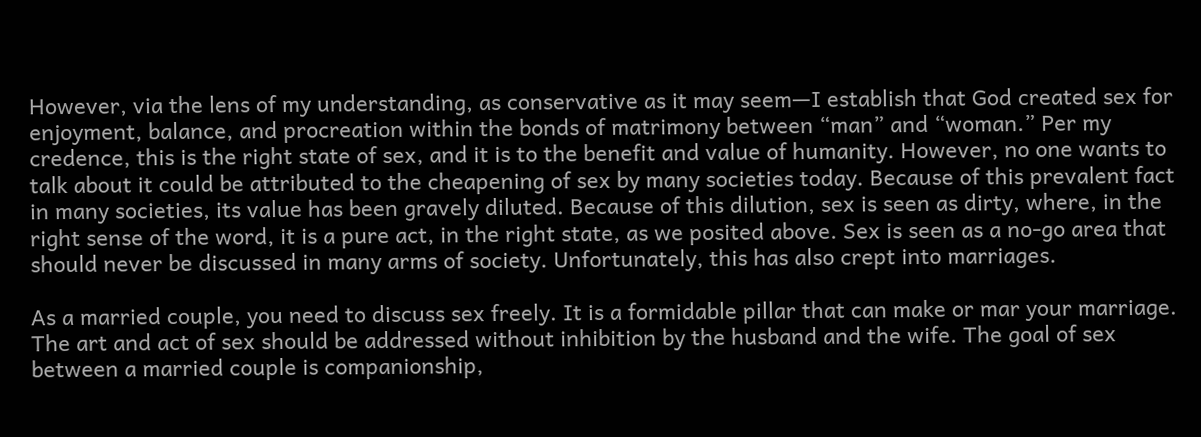However, via the lens of my understanding, as conservative as it may seem—I establish that God created sex for enjoyment, balance, and procreation within the bonds of matrimony between “man” and “woman.” Per my credence, this is the right state of sex, and it is to the benefit and value of humanity. However, no one wants to talk about it could be attributed to the cheapening of sex by many societies today. Because of this prevalent fact in many societies, its value has been gravely diluted. Because of this dilution, sex is seen as dirty, where, in the right sense of the word, it is a pure act, in the right state, as we posited above. Sex is seen as a no-go area that should never be discussed in many arms of society. Unfortunately, this has also crept into marriages.

As a married couple, you need to discuss sex freely. It is a formidable pillar that can make or mar your marriage. The art and act of sex should be addressed without inhibition by the husband and the wife. The goal of sex between a married couple is companionship,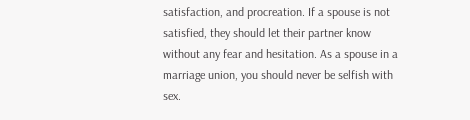satisfaction, and procreation. If a spouse is not satisfied, they should let their partner know without any fear and hesitation. As a spouse in a marriage union, you should never be selfish with sex.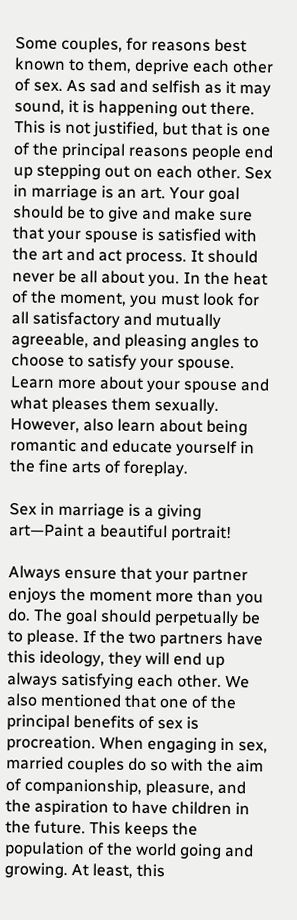Some couples, for reasons best known to them, deprive each other of sex. As sad and selfish as it may sound, it is happening out there. This is not justified, but that is one of the principal reasons people end up stepping out on each other. Sex in marriage is an art. Your goal should be to give and make sure that your spouse is satisfied with the art and act process. It should never be all about you. In the heat of the moment, you must look for all satisfactory and mutually agreeable, and pleasing angles to choose to satisfy your spouse. Learn more about your spouse and what pleases them sexually. However, also learn about being romantic and educate yourself in the fine arts of foreplay.

Sex in marriage is a giving art—Paint a beautiful portrait!

Always ensure that your partner enjoys the moment more than you do. The goal should perpetually be to please. If the two partners have this ideology, they will end up always satisfying each other. We also mentioned that one of the principal benefits of sex is procreation. When engaging in sex, married couples do so with the aim of companionship, pleasure, and the aspiration to have children in the future. This keeps the population of the world going and growing. At least, this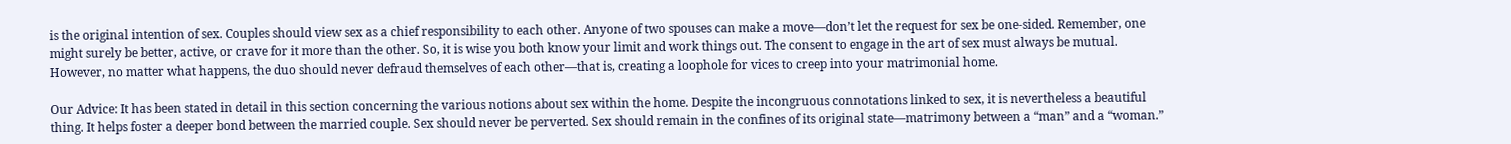is the original intention of sex. Couples should view sex as a chief responsibility to each other. Anyone of two spouses can make a move—don’t let the request for sex be one-sided. Remember, one might surely be better, active, or crave for it more than the other. So, it is wise you both know your limit and work things out. The consent to engage in the art of sex must always be mutual. However, no matter what happens, the duo should never defraud themselves of each other—that is, creating a loophole for vices to creep into your matrimonial home.

Our Advice: It has been stated in detail in this section concerning the various notions about sex within the home. Despite the incongruous connotations linked to sex, it is nevertheless a beautiful thing. It helps foster a deeper bond between the married couple. Sex should never be perverted. Sex should remain in the confines of its original state—matrimony between a “man” and a “woman.”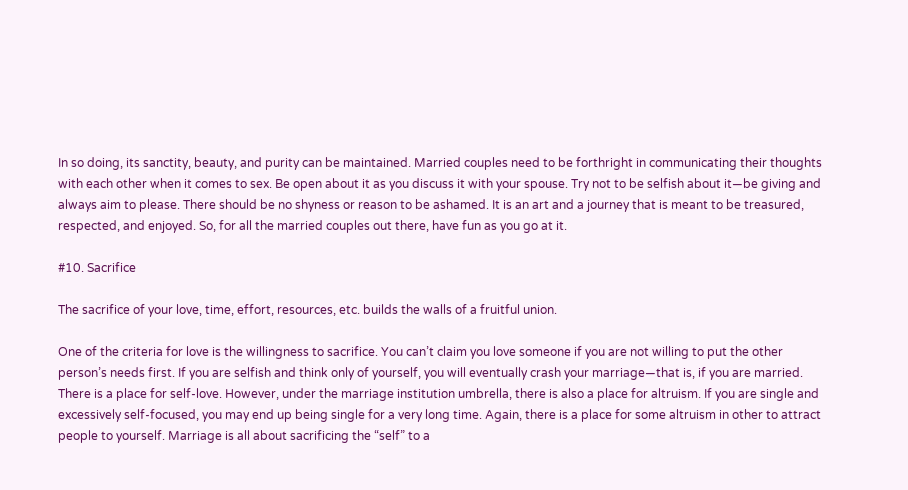In so doing, its sanctity, beauty, and purity can be maintained. Married couples need to be forthright in communicating their thoughts with each other when it comes to sex. Be open about it as you discuss it with your spouse. Try not to be selfish about it—be giving and always aim to please. There should be no shyness or reason to be ashamed. It is an art and a journey that is meant to be treasured, respected, and enjoyed. So, for all the married couples out there, have fun as you go at it.

#10. Sacrifice

The sacrifice of your love, time, effort, resources, etc. builds the walls of a fruitful union.

One of the criteria for love is the willingness to sacrifice. You can’t claim you love someone if you are not willing to put the other person’s needs first. If you are selfish and think only of yourself, you will eventually crash your marriage—that is, if you are married. There is a place for self-love. However, under the marriage institution umbrella, there is also a place for altruism. If you are single and excessively self-focused, you may end up being single for a very long time. Again, there is a place for some altruism in other to attract people to yourself. Marriage is all about sacrificing the “self” to a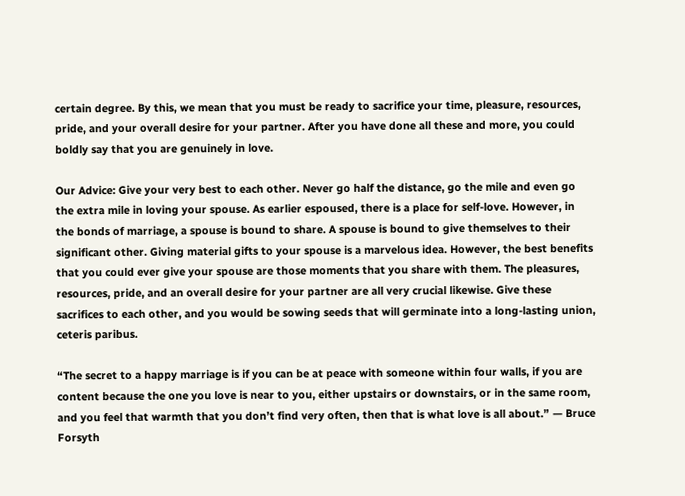certain degree. By this, we mean that you must be ready to sacrifice your time, pleasure, resources, pride, and your overall desire for your partner. After you have done all these and more, you could boldly say that you are genuinely in love.

Our Advice: Give your very best to each other. Never go half the distance, go the mile and even go the extra mile in loving your spouse. As earlier espoused, there is a place for self-love. However, in the bonds of marriage, a spouse is bound to share. A spouse is bound to give themselves to their significant other. Giving material gifts to your spouse is a marvelous idea. However, the best benefits that you could ever give your spouse are those moments that you share with them. The pleasures, resources, pride, and an overall desire for your partner are all very crucial likewise. Give these sacrifices to each other, and you would be sowing seeds that will germinate into a long-lasting union, ceteris paribus.

“The secret to a happy marriage is if you can be at peace with someone within four walls, if you are content because the one you love is near to you, either upstairs or downstairs, or in the same room, and you feel that warmth that you don’t find very often, then that is what love is all about.” — Bruce Forsyth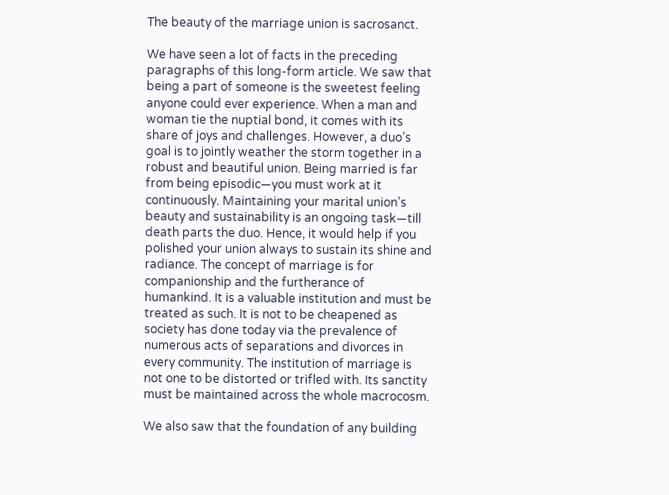The beauty of the marriage union is sacrosanct.

We have seen a lot of facts in the preceding paragraphs of this long-form article. We saw that being a part of someone is the sweetest feeling anyone could ever experience. When a man and woman tie the nuptial bond, it comes with its share of joys and challenges. However, a duo’s goal is to jointly weather the storm together in a robust and beautiful union. Being married is far from being episodic—you must work at it continuously. Maintaining your marital union’s beauty and sustainability is an ongoing task—till death parts the duo. Hence, it would help if you polished your union always to sustain its shine and radiance. The concept of marriage is for companionship and the furtherance of humankind. It is a valuable institution and must be treated as such. It is not to be cheapened as society has done today via the prevalence of numerous acts of separations and divorces in every community. The institution of marriage is not one to be distorted or trifled with. Its sanctity must be maintained across the whole macrocosm.

We also saw that the foundation of any building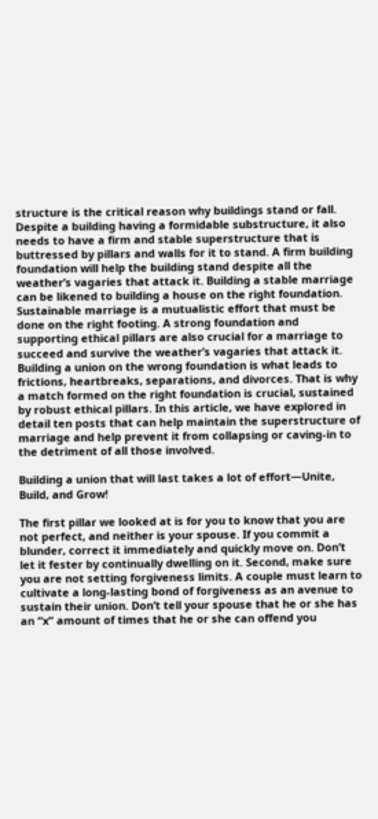structure is the critical reason why buildings stand or fall. Despite a building having a formidable substructure, it also needs to have a firm and stable superstructure that is buttressed by pillars and walls for it to stand. A firm building foundation will help the building stand despite all the weather’s vagaries that attack it. Building a stable marriage can be likened to building a house on the right foundation. Sustainable marriage is a mutualistic effort that must be done on the right footing. A strong foundation and supporting ethical pillars are also crucial for a marriage to succeed and survive the weather’s vagaries that attack it. Building a union on the wrong foundation is what leads to frictions, heartbreaks, separations, and divorces. That is why a match formed on the right foundation is crucial, sustained by robust ethical pillars. In this article, we have explored in detail ten posts that can help maintain the superstructure of marriage and help prevent it from collapsing or caving-in to the detriment of all those involved.

Building a union that will last takes a lot of effort—Unite, Build, and Grow!

The first pillar we looked at is for you to know that you are not perfect, and neither is your spouse. If you commit a blunder, correct it immediately and quickly move on. Don’t let it fester by continually dwelling on it. Second, make sure you are not setting forgiveness limits. A couple must learn to cultivate a long-lasting bond of forgiveness as an avenue to sustain their union. Don’t tell your spouse that he or she has an “x” amount of times that he or she can offend you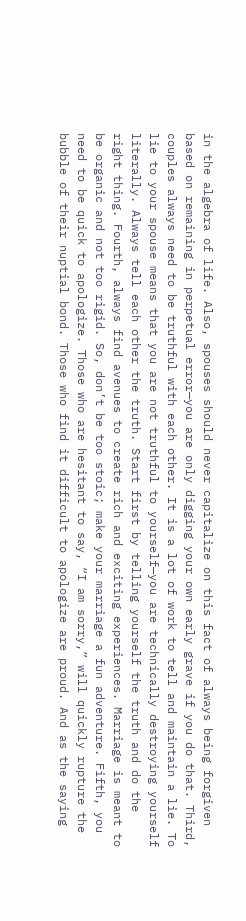in the algebra of life. Also, spouses should never capitalize on this fact of always being forgiven based on remaining in perpetual error—you are only digging your own early grave if you do that. Third, couples always need to be truthful with each other. It is a lot of work to tell and maintain a lie. To lie to your spouse means that you are not truthful to yourself—you are technically destroying yourself literally. Always tell each other the truth. Start first by telling yourself the truth and do the right thing. Fourth, always find avenues to create rich and exciting experiences. Marriage is meant to be organic and not too rigid. So, don’t be too stoic; make your marriage a fun adventure. Fifth, you need to be quick to apologize. Those who are hesitant to say, “I am sorry,” will quickly rupture the bubble of their nuptial bond. Those who find it difficult to apologize are proud. And as the saying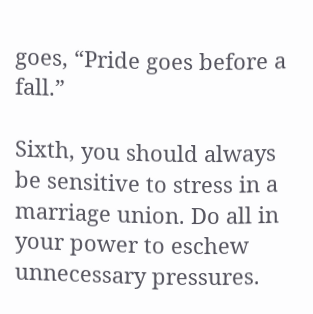goes, “Pride goes before a fall.”

Sixth, you should always be sensitive to stress in a marriage union. Do all in your power to eschew unnecessary pressures.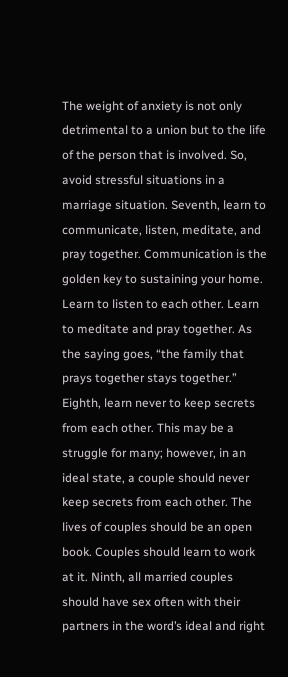The weight of anxiety is not only detrimental to a union but to the life of the person that is involved. So, avoid stressful situations in a marriage situation. Seventh, learn to communicate, listen, meditate, and pray together. Communication is the golden key to sustaining your home. Learn to listen to each other. Learn to meditate and pray together. As the saying goes, “the family that prays together stays together.” Eighth, learn never to keep secrets from each other. This may be a struggle for many; however, in an ideal state, a couple should never keep secrets from each other. The lives of couples should be an open book. Couples should learn to work at it. Ninth, all married couples should have sex often with their partners in the word’s ideal and right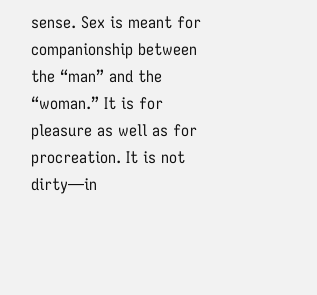sense. Sex is meant for companionship between the “man” and the “woman.” It is for pleasure as well as for procreation. It is not dirty—in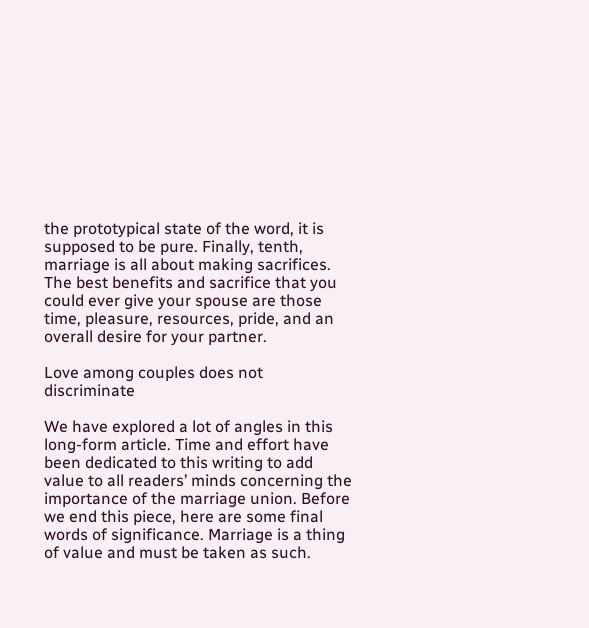the prototypical state of the word, it is supposed to be pure. Finally, tenth, marriage is all about making sacrifices. The best benefits and sacrifice that you could ever give your spouse are those time, pleasure, resources, pride, and an overall desire for your partner.

Love among couples does not discriminate

We have explored a lot of angles in this long-form article. Time and effort have been dedicated to this writing to add value to all readers’ minds concerning the importance of the marriage union. Before we end this piece, here are some final words of significance. Marriage is a thing of value and must be taken as such.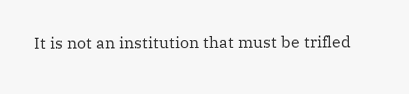It is not an institution that must be trifled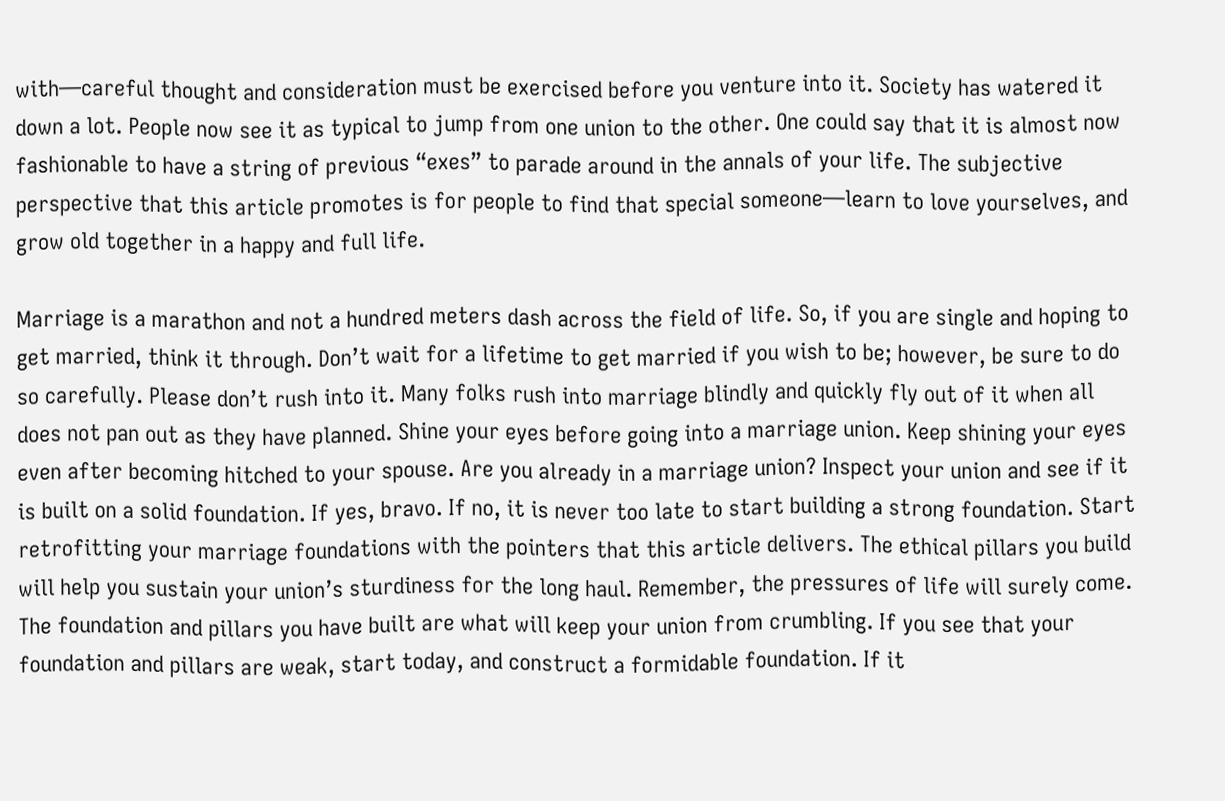with—careful thought and consideration must be exercised before you venture into it. Society has watered it down a lot. People now see it as typical to jump from one union to the other. One could say that it is almost now fashionable to have a string of previous “exes” to parade around in the annals of your life. The subjective perspective that this article promotes is for people to find that special someone—learn to love yourselves, and grow old together in a happy and full life.

Marriage is a marathon and not a hundred meters dash across the field of life. So, if you are single and hoping to get married, think it through. Don’t wait for a lifetime to get married if you wish to be; however, be sure to do so carefully. Please don’t rush into it. Many folks rush into marriage blindly and quickly fly out of it when all does not pan out as they have planned. Shine your eyes before going into a marriage union. Keep shining your eyes even after becoming hitched to your spouse. Are you already in a marriage union? Inspect your union and see if it is built on a solid foundation. If yes, bravo. If no, it is never too late to start building a strong foundation. Start retrofitting your marriage foundations with the pointers that this article delivers. The ethical pillars you build will help you sustain your union’s sturdiness for the long haul. Remember, the pressures of life will surely come. The foundation and pillars you have built are what will keep your union from crumbling. If you see that your foundation and pillars are weak, start today, and construct a formidable foundation. If it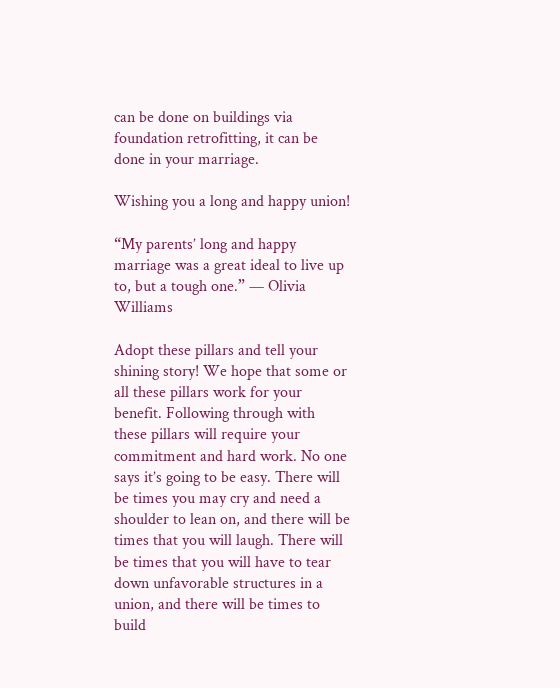can be done on buildings via foundation retrofitting, it can be done in your marriage.

Wishing you a long and happy union!

“My parents’ long and happy marriage was a great ideal to live up to, but a tough one.” — Olivia Williams

Adopt these pillars and tell your shining story! We hope that some or all these pillars work for your benefit. Following through with these pillars will require your commitment and hard work. No one says it’s going to be easy. There will be times you may cry and need a shoulder to lean on, and there will be times that you will laugh. There will be times that you will have to tear down unfavorable structures in a union, and there will be times to build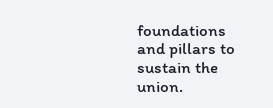foundations and pillars to sustain the union.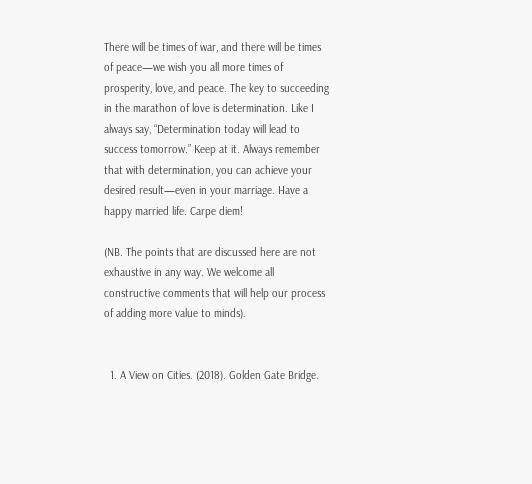There will be times of war, and there will be times of peace—we wish you all more times of prosperity, love, and peace. The key to succeeding in the marathon of love is determination. Like I always say, “Determination today will lead to success tomorrow.” Keep at it. Always remember that with determination, you can achieve your desired result—even in your marriage. Have a happy married life. Carpe diem!

(NB. The points that are discussed here are not exhaustive in any way. We welcome all constructive comments that will help our process of adding more value to minds).


  1. A View on Cities. (2018). Golden Gate Bridge.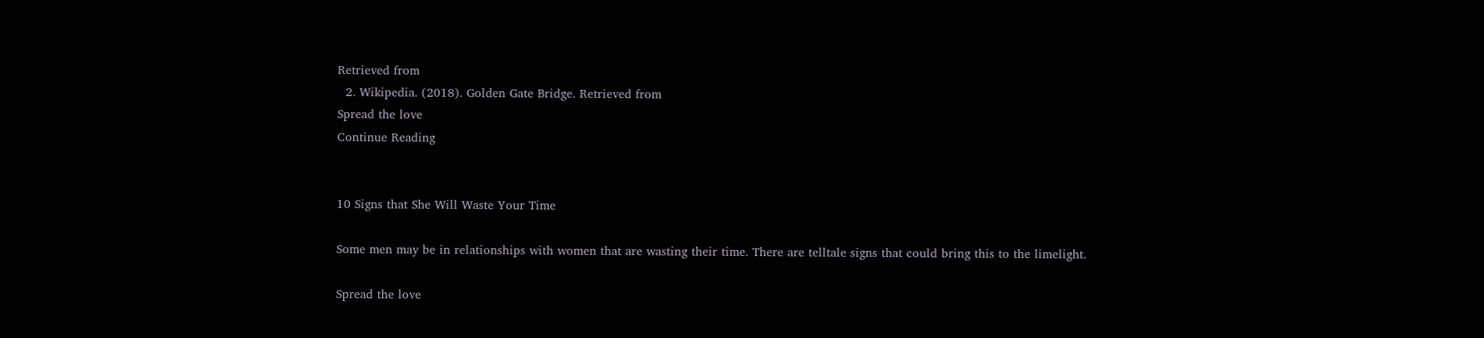Retrieved from
  2. Wikipedia. (2018). Golden Gate Bridge. Retrieved from
Spread the love
Continue Reading


10 Signs that She Will Waste Your Time

Some men may be in relationships with women that are wasting their time. There are telltale signs that could bring this to the limelight.

Spread the love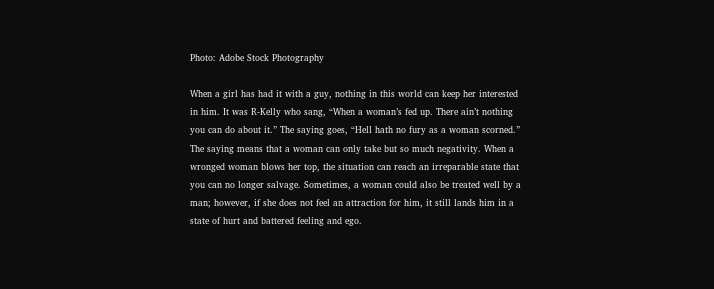Photo: Adobe Stock Photography

When a girl has had it with a guy, nothing in this world can keep her interested in him. It was R-Kelly who sang, “When a woman’s fed up. There ain’t nothing you can do about it.” The saying goes, “Hell hath no fury as a woman scorned.” The saying means that a woman can only take but so much negativity. When a wronged woman blows her top, the situation can reach an irreparable state that you can no longer salvage. Sometimes, a woman could also be treated well by a man; however, if she does not feel an attraction for him, it still lands him in a state of hurt and battered feeling and ego.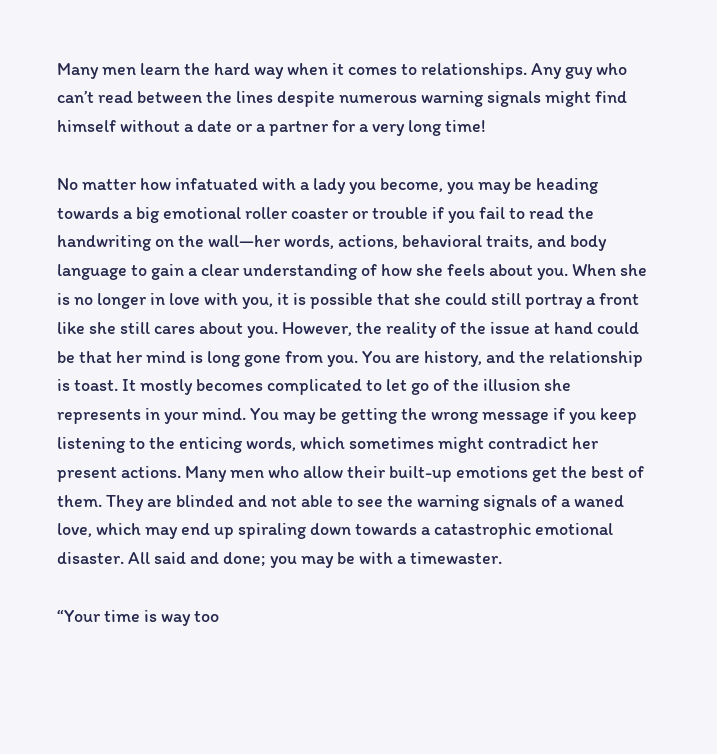Many men learn the hard way when it comes to relationships. Any guy who can’t read between the lines despite numerous warning signals might find himself without a date or a partner for a very long time!

No matter how infatuated with a lady you become, you may be heading towards a big emotional roller coaster or trouble if you fail to read the handwriting on the wall—her words, actions, behavioral traits, and body language to gain a clear understanding of how she feels about you. When she is no longer in love with you, it is possible that she could still portray a front like she still cares about you. However, the reality of the issue at hand could be that her mind is long gone from you. You are history, and the relationship is toast. It mostly becomes complicated to let go of the illusion she represents in your mind. You may be getting the wrong message if you keep listening to the enticing words, which sometimes might contradict her present actions. Many men who allow their built-up emotions get the best of them. They are blinded and not able to see the warning signals of a waned love, which may end up spiraling down towards a catastrophic emotional disaster. All said and done; you may be with a timewaster.

“Your time is way too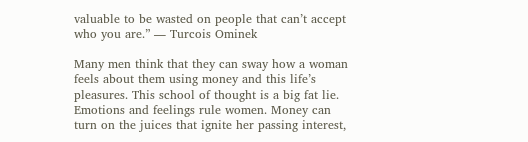valuable to be wasted on people that can’t accept who you are.” ― Turcois Ominek

Many men think that they can sway how a woman feels about them using money and this life’s pleasures. This school of thought is a big fat lie. Emotions and feelings rule women. Money can turn on the juices that ignite her passing interest,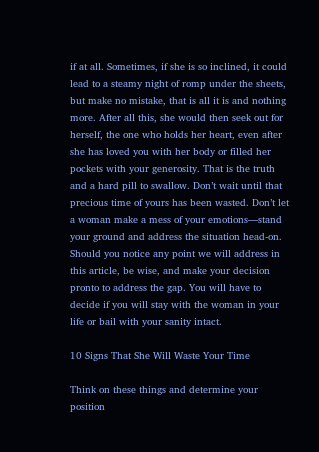if at all. Sometimes, if she is so inclined, it could lead to a steamy night of romp under the sheets, but make no mistake, that is all it is and nothing more. After all this, she would then seek out for herself, the one who holds her heart, even after she has loved you with her body or filled her pockets with your generosity. That is the truth and a hard pill to swallow. Don’t wait until that precious time of yours has been wasted. Don’t let a woman make a mess of your emotions—stand your ground and address the situation head-on. Should you notice any point we will address in this article, be wise, and make your decision pronto to address the gap. You will have to decide if you will stay with the woman in your life or bail with your sanity intact.

10 Signs That She Will Waste Your Time

Think on these things and determine your position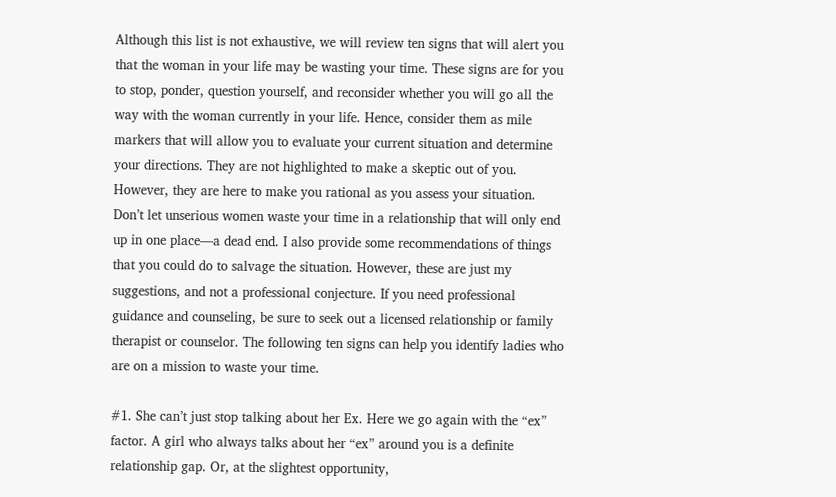Although this list is not exhaustive, we will review ten signs that will alert you that the woman in your life may be wasting your time. These signs are for you to stop, ponder, question yourself, and reconsider whether you will go all the way with the woman currently in your life. Hence, consider them as mile markers that will allow you to evaluate your current situation and determine your directions. They are not highlighted to make a skeptic out of you. However, they are here to make you rational as you assess your situation. Don’t let unserious women waste your time in a relationship that will only end up in one place—a dead end. I also provide some recommendations of things that you could do to salvage the situation. However, these are just my suggestions, and not a professional conjecture. If you need professional guidance and counseling, be sure to seek out a licensed relationship or family therapist or counselor. The following ten signs can help you identify ladies who are on a mission to waste your time.

#1. She can’t just stop talking about her Ex. Here we go again with the “ex” factor. A girl who always talks about her “ex” around you is a definite relationship gap. Or, at the slightest opportunity,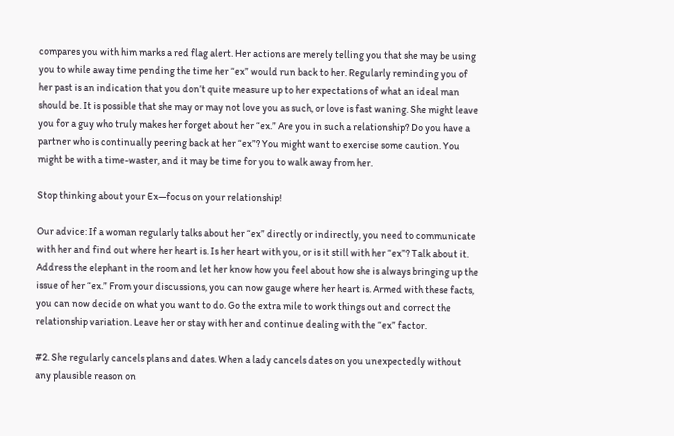compares you with him marks a red flag alert. Her actions are merely telling you that she may be using you to while away time pending the time her “ex” would run back to her. Regularly reminding you of her past is an indication that you don’t quite measure up to her expectations of what an ideal man should be. It is possible that she may or may not love you as such, or love is fast waning. She might leave you for a guy who truly makes her forget about her “ex.” Are you in such a relationship? Do you have a partner who is continually peering back at her “ex”? You might want to exercise some caution. You might be with a time-waster, and it may be time for you to walk away from her.

Stop thinking about your Ex—focus on your relationship!

Our advice: If a woman regularly talks about her “ex” directly or indirectly, you need to communicate with her and find out where her heart is. Is her heart with you, or is it still with her “ex”? Talk about it. Address the elephant in the room and let her know how you feel about how she is always bringing up the issue of her “ex.” From your discussions, you can now gauge where her heart is. Armed with these facts, you can now decide on what you want to do. Go the extra mile to work things out and correct the relationship variation. Leave her or stay with her and continue dealing with the “ex” factor.

#2. She regularly cancels plans and dates. When a lady cancels dates on you unexpectedly without any plausible reason on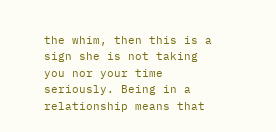the whim, then this is a sign she is not taking you nor your time seriously. Being in a relationship means that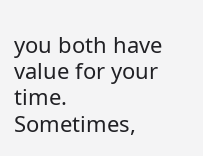you both have value for your time. Sometimes,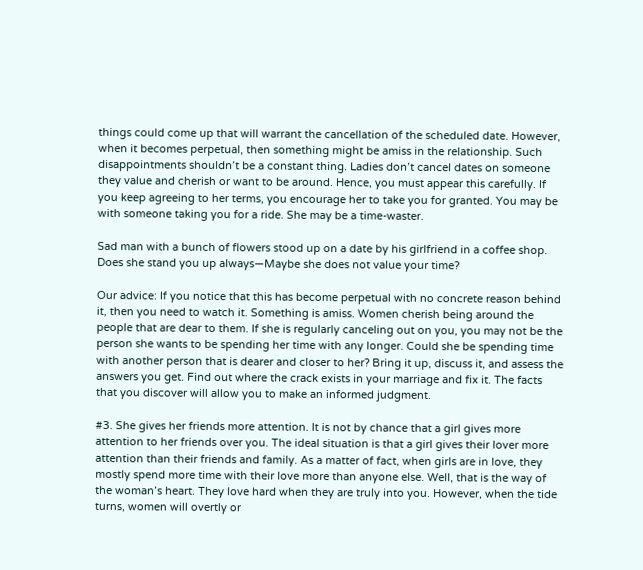things could come up that will warrant the cancellation of the scheduled date. However, when it becomes perpetual, then something might be amiss in the relationship. Such disappointments shouldn’t be a constant thing. Ladies don’t cancel dates on someone they value and cherish or want to be around. Hence, you must appear this carefully. If you keep agreeing to her terms, you encourage her to take you for granted. You may be with someone taking you for a ride. She may be a time-waster.

Sad man with a bunch of flowers stood up on a date by his girlfriend in a coffee shop. Does she stand you up always—Maybe she does not value your time?

Our advice: If you notice that this has become perpetual with no concrete reason behind it, then you need to watch it. Something is amiss. Women cherish being around the people that are dear to them. If she is regularly canceling out on you, you may not be the person she wants to be spending her time with any longer. Could she be spending time with another person that is dearer and closer to her? Bring it up, discuss it, and assess the answers you get. Find out where the crack exists in your marriage and fix it. The facts that you discover will allow you to make an informed judgment.

#3. She gives her friends more attention. It is not by chance that a girl gives more attention to her friends over you. The ideal situation is that a girl gives their lover more attention than their friends and family. As a matter of fact, when girls are in love, they mostly spend more time with their love more than anyone else. Well, that is the way of the woman’s heart. They love hard when they are truly into you. However, when the tide turns, women will overtly or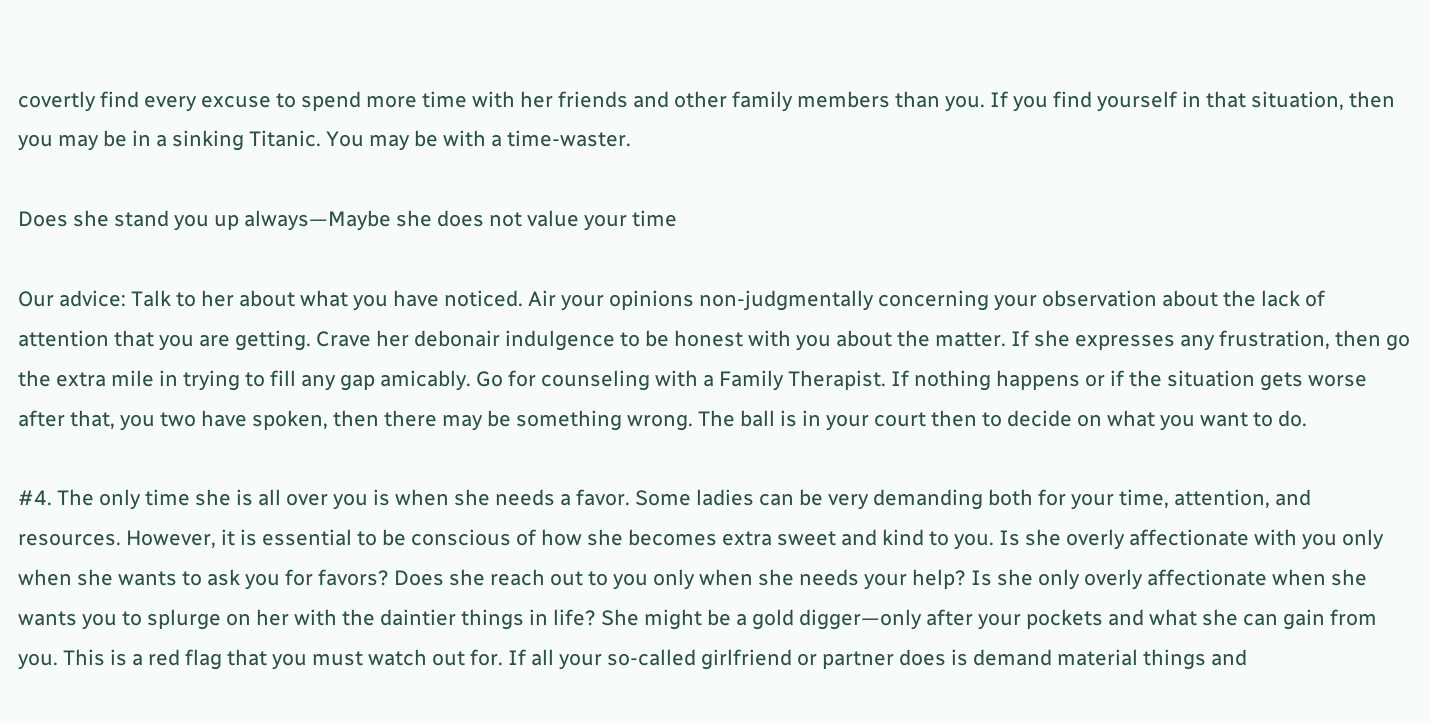covertly find every excuse to spend more time with her friends and other family members than you. If you find yourself in that situation, then you may be in a sinking Titanic. You may be with a time-waster.

Does she stand you up always—Maybe she does not value your time

Our advice: Talk to her about what you have noticed. Air your opinions non-judgmentally concerning your observation about the lack of attention that you are getting. Crave her debonair indulgence to be honest with you about the matter. If she expresses any frustration, then go the extra mile in trying to fill any gap amicably. Go for counseling with a Family Therapist. If nothing happens or if the situation gets worse after that, you two have spoken, then there may be something wrong. The ball is in your court then to decide on what you want to do.

#4. The only time she is all over you is when she needs a favor. Some ladies can be very demanding both for your time, attention, and resources. However, it is essential to be conscious of how she becomes extra sweet and kind to you. Is she overly affectionate with you only when she wants to ask you for favors? Does she reach out to you only when she needs your help? Is she only overly affectionate when she wants you to splurge on her with the daintier things in life? She might be a gold digger—only after your pockets and what she can gain from you. This is a red flag that you must watch out for. If all your so-called girlfriend or partner does is demand material things and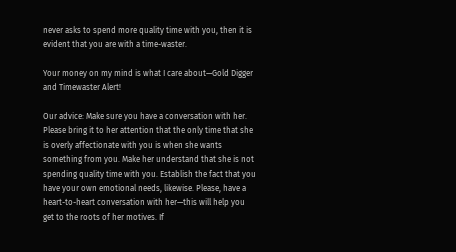never asks to spend more quality time with you, then it is evident that you are with a time-waster.

Your money on my mind is what I care about—Gold Digger and Timewaster Alert!

Our advice: Make sure you have a conversation with her. Please bring it to her attention that the only time that she is overly affectionate with you is when she wants something from you. Make her understand that she is not spending quality time with you. Establish the fact that you have your own emotional needs, likewise. Please, have a heart-to-heart conversation with her—this will help you get to the roots of her motives. If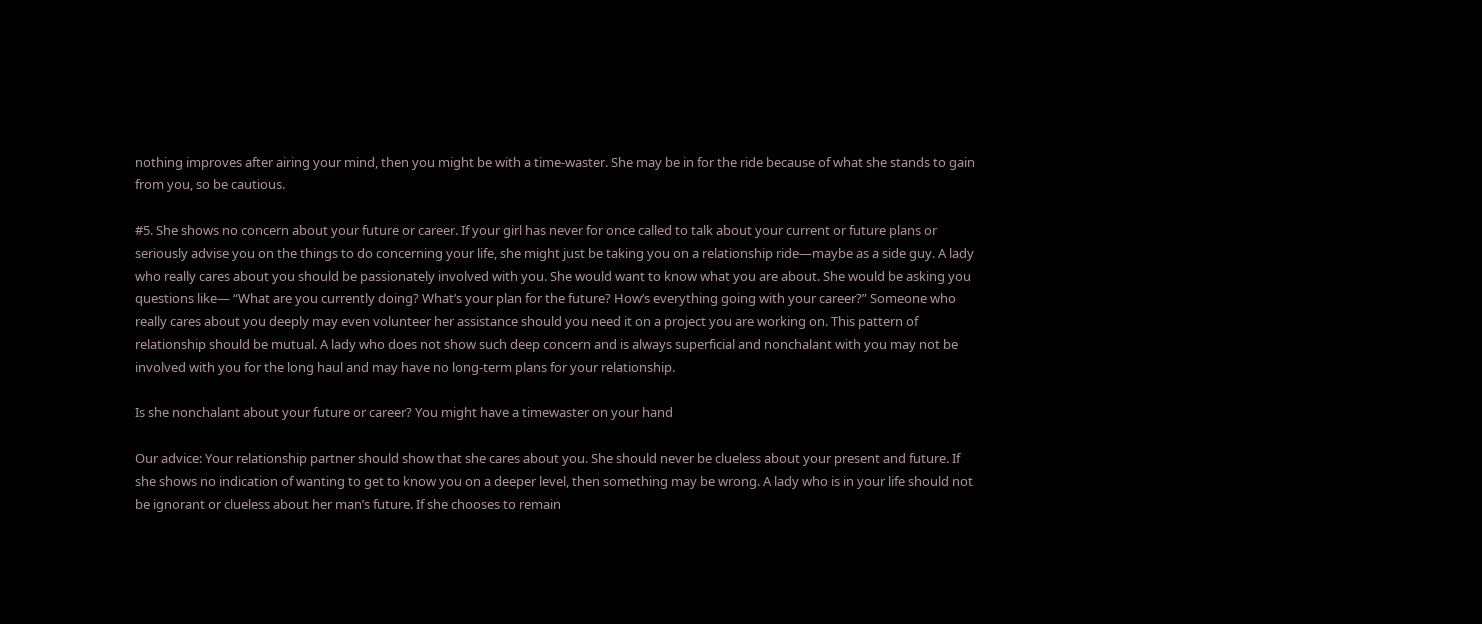nothing improves after airing your mind, then you might be with a time-waster. She may be in for the ride because of what she stands to gain from you, so be cautious.

#5. She shows no concern about your future or career. If your girl has never for once called to talk about your current or future plans or seriously advise you on the things to do concerning your life, she might just be taking you on a relationship ride—maybe as a side guy. A lady who really cares about you should be passionately involved with you. She would want to know what you are about. She would be asking you questions like— “What are you currently doing? What’s your plan for the future? How’s everything going with your career?” Someone who really cares about you deeply may even volunteer her assistance should you need it on a project you are working on. This pattern of relationship should be mutual. A lady who does not show such deep concern and is always superficial and nonchalant with you may not be involved with you for the long haul and may have no long-term plans for your relationship.

Is she nonchalant about your future or career? You might have a timewaster on your hand

Our advice: Your relationship partner should show that she cares about you. She should never be clueless about your present and future. If she shows no indication of wanting to get to know you on a deeper level, then something may be wrong. A lady who is in your life should not be ignorant or clueless about her man’s future. If she chooses to remain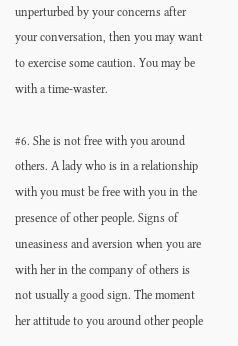unperturbed by your concerns after your conversation, then you may want to exercise some caution. You may be with a time-waster.

#6. She is not free with you around others. A lady who is in a relationship with you must be free with you in the presence of other people. Signs of uneasiness and aversion when you are with her in the company of others is not usually a good sign. The moment her attitude to you around other people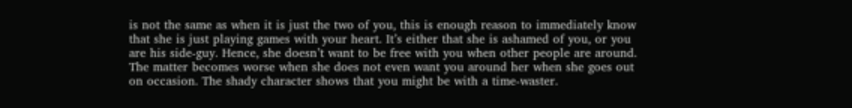is not the same as when it is just the two of you, this is enough reason to immediately know that she is just playing games with your heart. It’s either that she is ashamed of you, or you are his side-guy. Hence, she doesn’t want to be free with you when other people are around. The matter becomes worse when she does not even want you around her when she goes out on occasion. The shady character shows that you might be with a time-waster.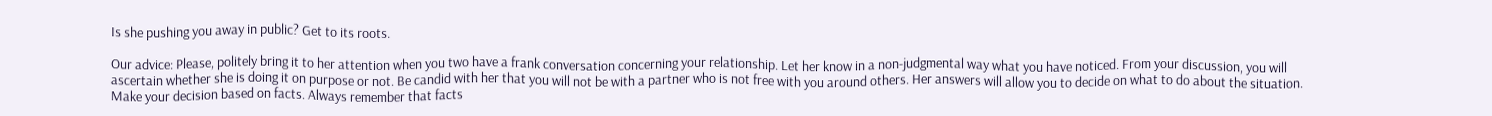Is she pushing you away in public? Get to its roots.

Our advice: Please, politely bring it to her attention when you two have a frank conversation concerning your relationship. Let her know in a non-judgmental way what you have noticed. From your discussion, you will ascertain whether she is doing it on purpose or not. Be candid with her that you will not be with a partner who is not free with you around others. Her answers will allow you to decide on what to do about the situation. Make your decision based on facts. Always remember that facts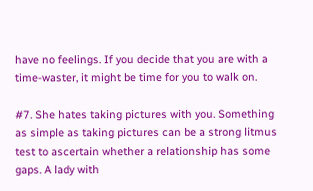have no feelings. If you decide that you are with a time-waster, it might be time for you to walk on.

#7. She hates taking pictures with you. Something as simple as taking pictures can be a strong litmus test to ascertain whether a relationship has some gaps. A lady with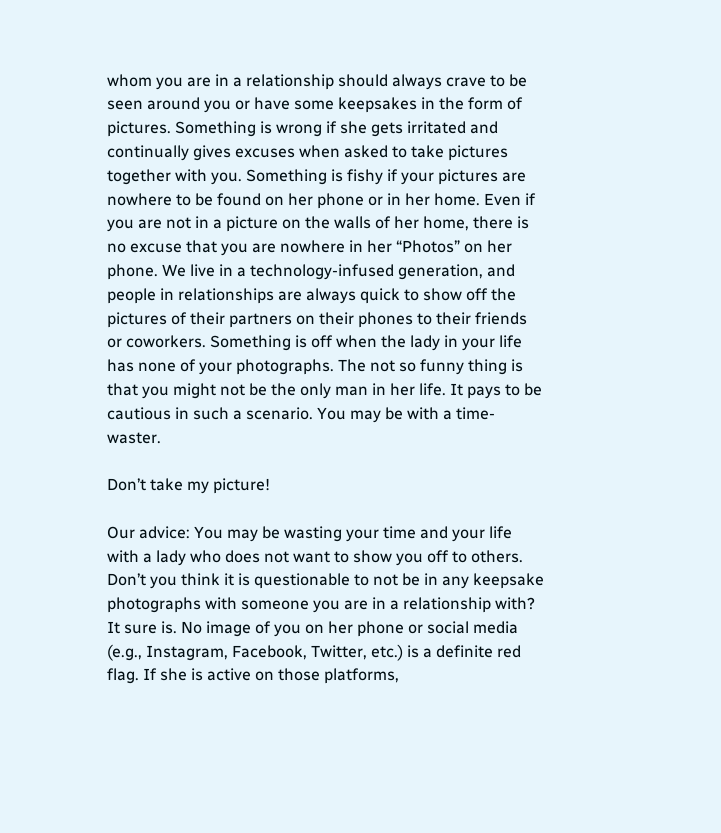whom you are in a relationship should always crave to be seen around you or have some keepsakes in the form of pictures. Something is wrong if she gets irritated and continually gives excuses when asked to take pictures together with you. Something is fishy if your pictures are nowhere to be found on her phone or in her home. Even if you are not in a picture on the walls of her home, there is no excuse that you are nowhere in her “Photos” on her phone. We live in a technology-infused generation, and people in relationships are always quick to show off the pictures of their partners on their phones to their friends or coworkers. Something is off when the lady in your life has none of your photographs. The not so funny thing is that you might not be the only man in her life. It pays to be cautious in such a scenario. You may be with a time-waster.

Don’t take my picture!

Our advice: You may be wasting your time and your life with a lady who does not want to show you off to others. Don’t you think it is questionable to not be in any keepsake photographs with someone you are in a relationship with? It sure is. No image of you on her phone or social media (e.g., Instagram, Facebook, Twitter, etc.) is a definite red flag. If she is active on those platforms,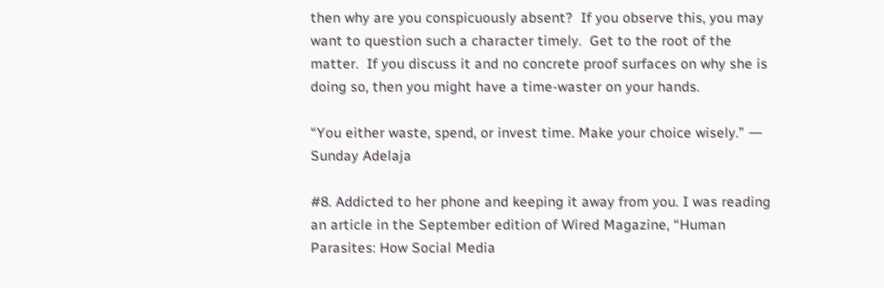then why are you conspicuously absent?  If you observe this, you may want to question such a character timely.  Get to the root of the matter.  If you discuss it and no concrete proof surfaces on why she is doing so, then you might have a time-waster on your hands.

“You either waste, spend, or invest time. Make your choice wisely.” ― Sunday Adelaja

#8. Addicted to her phone and keeping it away from you. I was reading an article in the September edition of Wired Magazine, “Human Parasites: How Social Media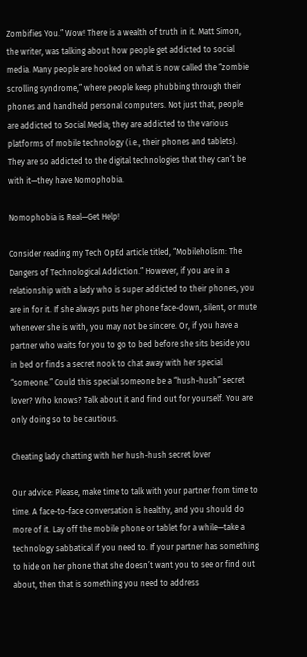Zombifies You.” Wow! There is a wealth of truth in it. Matt Simon, the writer, was talking about how people get addicted to social media. Many people are hooked on what is now called the “zombie scrolling syndrome,” where people keep phubbing through their phones and handheld personal computers. Not just that, people are addicted to Social Media; they are addicted to the various platforms of mobile technology (i.e., their phones and tablets). They are so addicted to the digital technologies that they can’t be with it—they have Nomophobia.

Nomophobia is Real—Get Help!

Consider reading my Tech OpEd article titled, “Mobileholism: The Dangers of Technological Addiction.” However, if you are in a relationship with a lady who is super addicted to their phones, you are in for it. If she always puts her phone face-down, silent, or mute whenever she is with, you may not be sincere. Or, if you have a partner who waits for you to go to bed before she sits beside you in bed or finds a secret nook to chat away with her special “someone.” Could this special someone be a “hush-hush” secret lover? Who knows? Talk about it and find out for yourself. You are only doing so to be cautious.

Cheating lady chatting with her hush-hush secret lover

Our advice: Please, make time to talk with your partner from time to time. A face-to-face conversation is healthy, and you should do more of it. Lay off the mobile phone or tablet for a while—take a technology sabbatical if you need to. If your partner has something to hide on her phone that she doesn’t want you to see or find out about, then that is something you need to address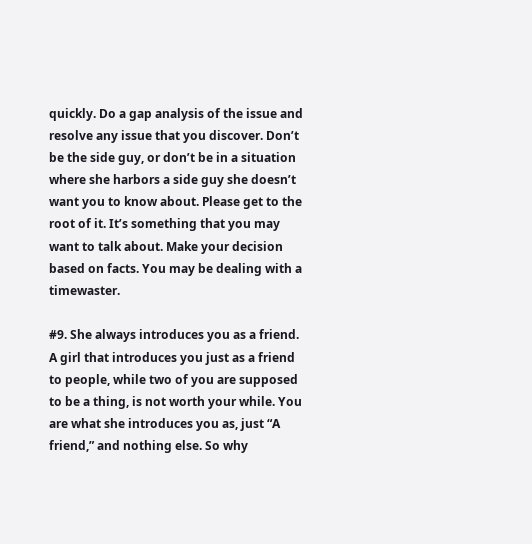quickly. Do a gap analysis of the issue and resolve any issue that you discover. Don’t be the side guy, or don’t be in a situation where she harbors a side guy she doesn’t want you to know about. Please get to the root of it. It’s something that you may want to talk about. Make your decision based on facts. You may be dealing with a timewaster.

#9. She always introduces you as a friend. A girl that introduces you just as a friend to people, while two of you are supposed to be a thing, is not worth your while. You are what she introduces you as, just “A friend,” and nothing else. So why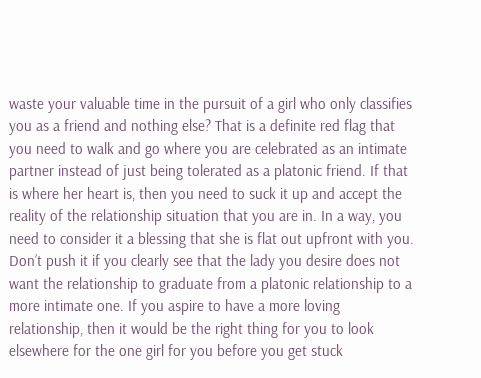waste your valuable time in the pursuit of a girl who only classifies you as a friend and nothing else? That is a definite red flag that you need to walk and go where you are celebrated as an intimate partner instead of just being tolerated as a platonic friend. If that is where her heart is, then you need to suck it up and accept the reality of the relationship situation that you are in. In a way, you need to consider it a blessing that she is flat out upfront with you. Don’t push it if you clearly see that the lady you desire does not want the relationship to graduate from a platonic relationship to a more intimate one. If you aspire to have a more loving relationship, then it would be the right thing for you to look elsewhere for the one girl for you before you get stuck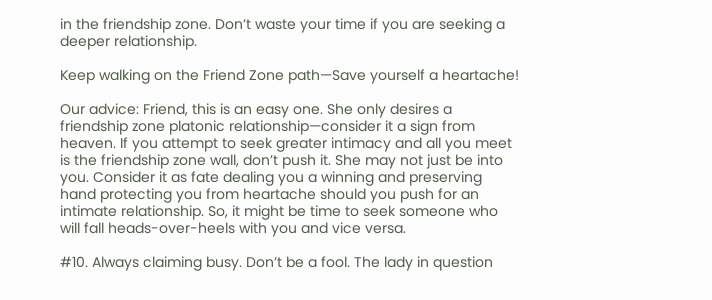in the friendship zone. Don’t waste your time if you are seeking a deeper relationship.

Keep walking on the Friend Zone path—Save yourself a heartache!

Our advice: Friend, this is an easy one. She only desires a friendship zone platonic relationship—consider it a sign from heaven. If you attempt to seek greater intimacy and all you meet is the friendship zone wall, don’t push it. She may not just be into you. Consider it as fate dealing you a winning and preserving hand protecting you from heartache should you push for an intimate relationship. So, it might be time to seek someone who will fall heads-over-heels with you and vice versa.

#10. Always claiming busy. Don’t be a fool. The lady in question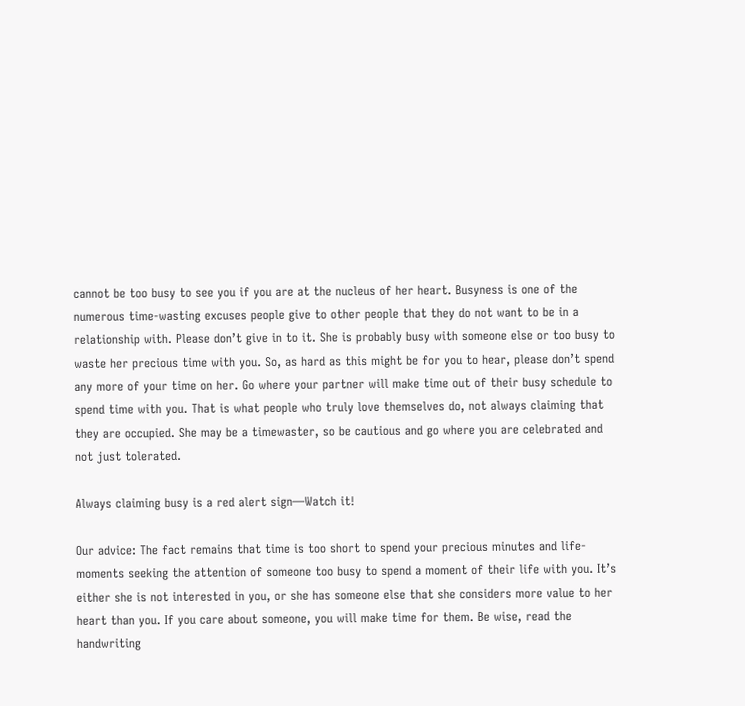cannot be too busy to see you if you are at the nucleus of her heart. Busyness is one of the numerous time-wasting excuses people give to other people that they do not want to be in a relationship with. Please don’t give in to it. She is probably busy with someone else or too busy to waste her precious time with you. So, as hard as this might be for you to hear, please don’t spend any more of your time on her. Go where your partner will make time out of their busy schedule to spend time with you. That is what people who truly love themselves do, not always claiming that they are occupied. She may be a timewaster, so be cautious and go where you are celebrated and not just tolerated.

Always claiming busy is a red alert sign—Watch it!

Our advice: The fact remains that time is too short to spend your precious minutes and life-moments seeking the attention of someone too busy to spend a moment of their life with you. It’s either she is not interested in you, or she has someone else that she considers more value to her heart than you. If you care about someone, you will make time for them. Be wise, read the handwriting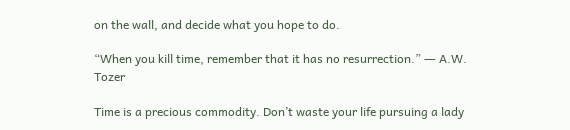on the wall, and decide what you hope to do.

“When you kill time, remember that it has no resurrection.” ― A.W. Tozer

Time is a precious commodity. Don’t waste your life pursuing a lady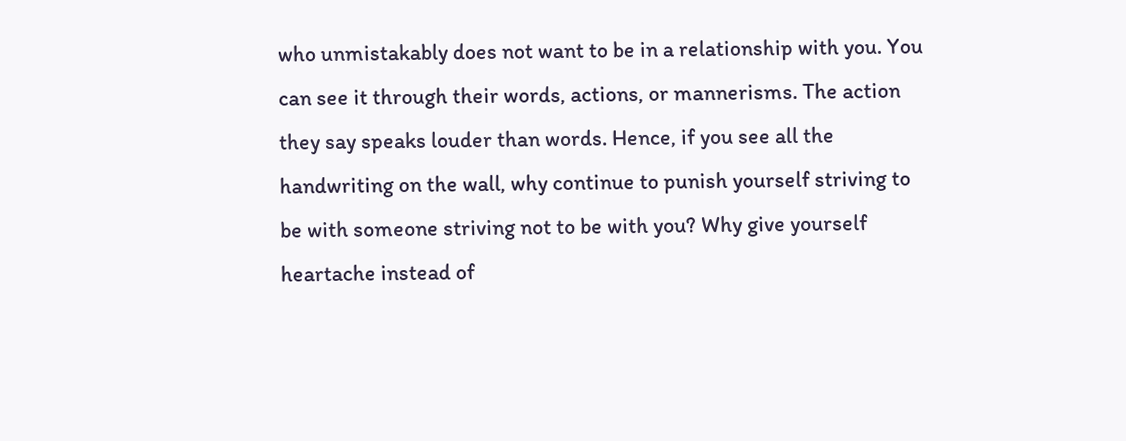who unmistakably does not want to be in a relationship with you. You can see it through their words, actions, or mannerisms. The action they say speaks louder than words. Hence, if you see all the handwriting on the wall, why continue to punish yourself striving to be with someone striving not to be with you? Why give yourself heartache instead of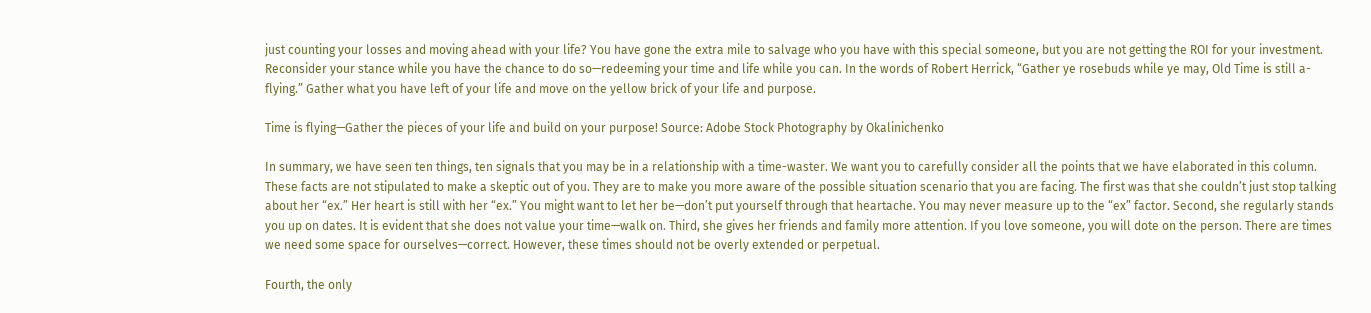just counting your losses and moving ahead with your life? You have gone the extra mile to salvage who you have with this special someone, but you are not getting the ROI for your investment. Reconsider your stance while you have the chance to do so—redeeming your time and life while you can. In the words of Robert Herrick, “Gather ye rosebuds while ye may, Old Time is still a-flying.” Gather what you have left of your life and move on the yellow brick of your life and purpose.

Time is flying—Gather the pieces of your life and build on your purpose! Source: Adobe Stock Photography by Okalinichenko

In summary, we have seen ten things, ten signals that you may be in a relationship with a time-waster. We want you to carefully consider all the points that we have elaborated in this column. These facts are not stipulated to make a skeptic out of you. They are to make you more aware of the possible situation scenario that you are facing. The first was that she couldn’t just stop talking about her “ex.” Her heart is still with her “ex.” You might want to let her be—don’t put yourself through that heartache. You may never measure up to the “ex” factor. Second, she regularly stands you up on dates. It is evident that she does not value your time—walk on. Third, she gives her friends and family more attention. If you love someone, you will dote on the person. There are times we need some space for ourselves—correct. However, these times should not be overly extended or perpetual.

Fourth, the only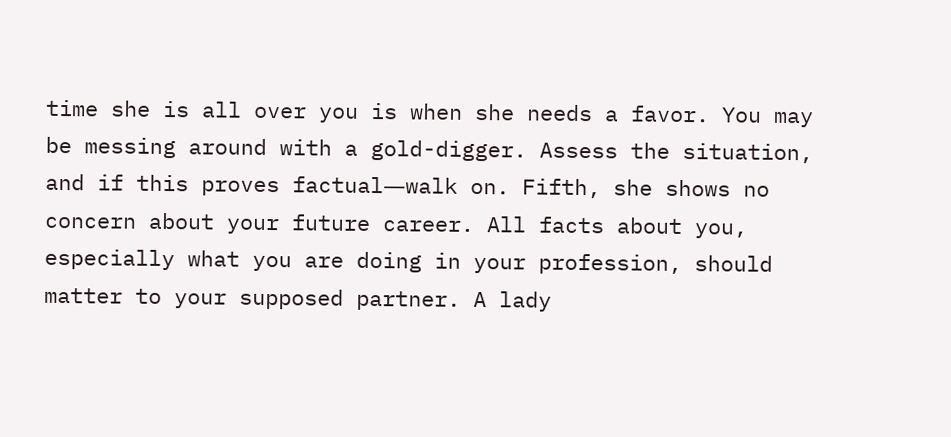time she is all over you is when she needs a favor. You may be messing around with a gold-digger. Assess the situation, and if this proves factual―walk on. Fifth, she shows no concern about your future career. All facts about you, especially what you are doing in your profession, should matter to your supposed partner. A lady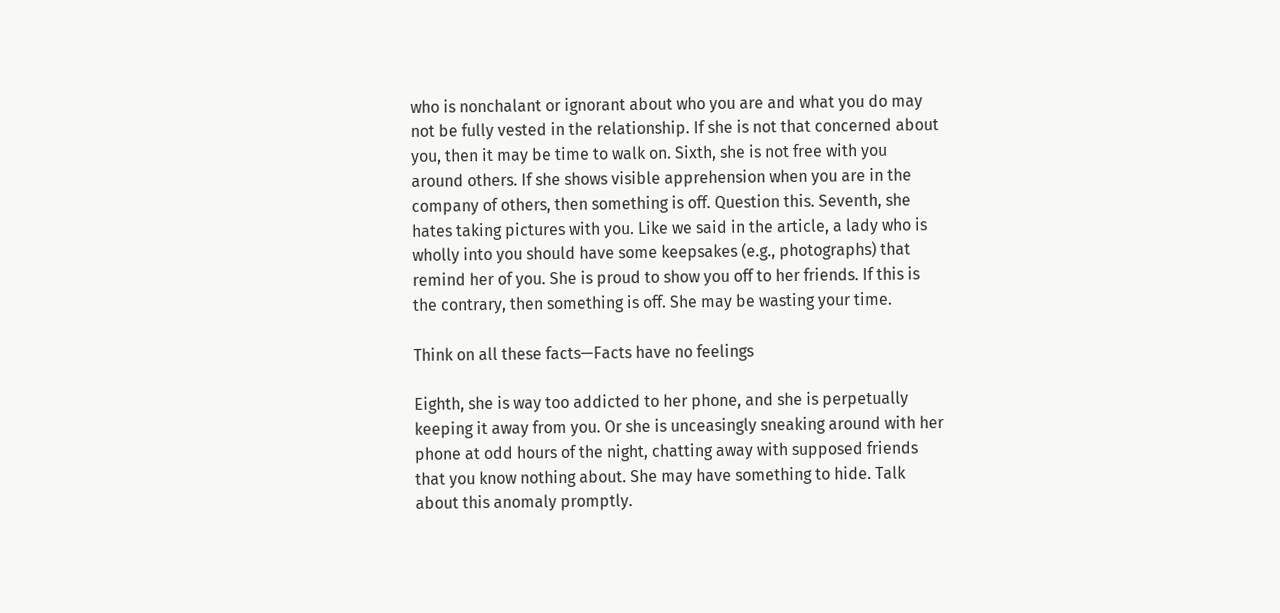who is nonchalant or ignorant about who you are and what you do may not be fully vested in the relationship. If she is not that concerned about you, then it may be time to walk on. Sixth, she is not free with you around others. If she shows visible apprehension when you are in the company of others, then something is off. Question this. Seventh, she hates taking pictures with you. Like we said in the article, a lady who is wholly into you should have some keepsakes (e.g., photographs) that remind her of you. She is proud to show you off to her friends. If this is the contrary, then something is off. She may be wasting your time.

Think on all these facts—Facts have no feelings

Eighth, she is way too addicted to her phone, and she is perpetually keeping it away from you. Or she is unceasingly sneaking around with her phone at odd hours of the night, chatting away with supposed friends that you know nothing about. She may have something to hide. Talk about this anomaly promptly.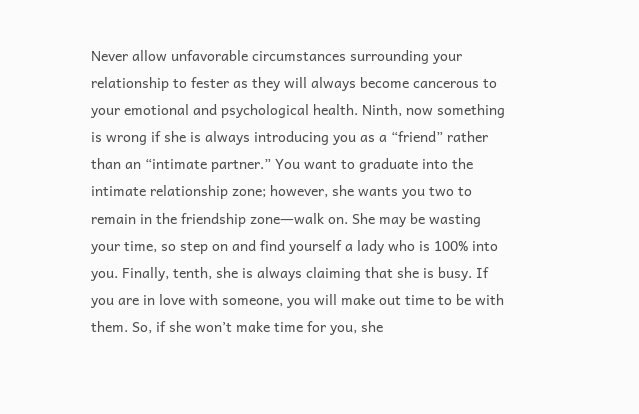Never allow unfavorable circumstances surrounding your relationship to fester as they will always become cancerous to your emotional and psychological health. Ninth, now something is wrong if she is always introducing you as a “friend” rather than an “intimate partner.” You want to graduate into the intimate relationship zone; however, she wants you two to remain in the friendship zone―walk on. She may be wasting your time, so step on and find yourself a lady who is 100% into you. Finally, tenth, she is always claiming that she is busy. If you are in love with someone, you will make out time to be with them. So, if she won’t make time for you, she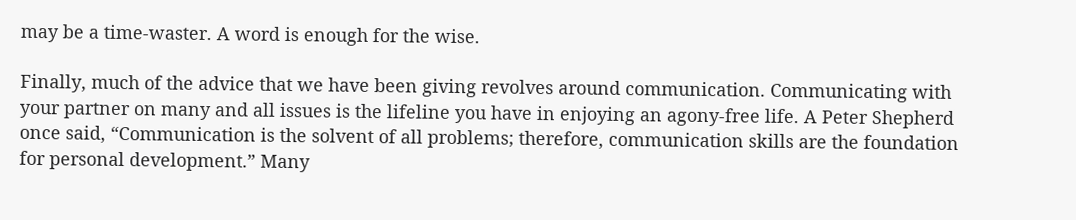may be a time-waster. A word is enough for the wise.

Finally, much of the advice that we have been giving revolves around communication. Communicating with your partner on many and all issues is the lifeline you have in enjoying an agony-free life. A Peter Shepherd once said, “Communication is the solvent of all problems; therefore, communication skills are the foundation for personal development.” Many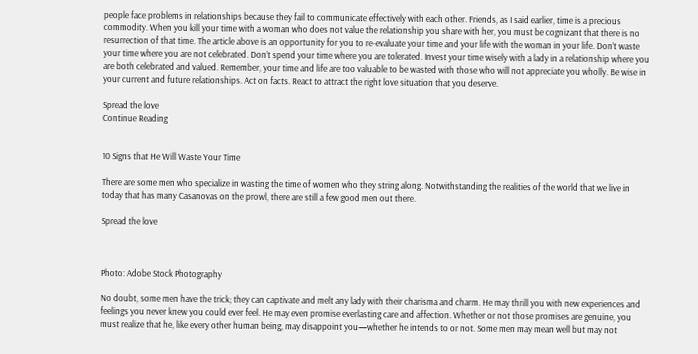people face problems in relationships because they fail to communicate effectively with each other. Friends, as I said earlier, time is a precious commodity. When you kill your time with a woman who does not value the relationship you share with her, you must be cognizant that there is no resurrection of that time. The article above is an opportunity for you to re-evaluate your time and your life with the woman in your life. Don’t waste your time where you are not celebrated. Don’t spend your time where you are tolerated. Invest your time wisely with a lady in a relationship where you are both celebrated and valued. Remember, your time and life are too valuable to be wasted with those who will not appreciate you wholly. Be wise in your current and future relationships. Act on facts. React to attract the right love situation that you deserve.

Spread the love
Continue Reading


10 Signs that He Will Waste Your Time

There are some men who specialize in wasting the time of women who they string along. Notwithstanding the realities of the world that we live in today that has many Casanovas on the prowl, there are still a few good men out there.

Spread the love



Photo: Adobe Stock Photography

No doubt, some men have the trick; they can captivate and melt any lady with their charisma and charm. He may thrill you with new experiences and feelings you never knew you could ever feel. He may even promise everlasting care and affection. Whether or not those promises are genuine, you must realize that he, like every other human being, may disappoint you—whether he intends to or not. Some men may mean well but may not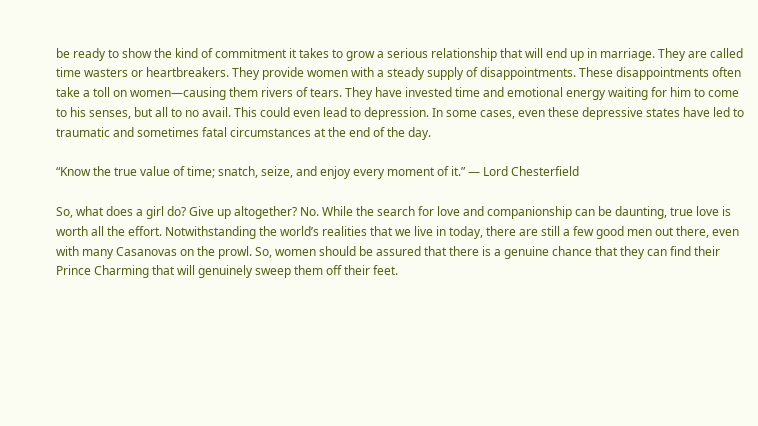be ready to show the kind of commitment it takes to grow a serious relationship that will end up in marriage. They are called time wasters or heartbreakers. They provide women with a steady supply of disappointments. These disappointments often take a toll on women—causing them rivers of tears. They have invested time and emotional energy waiting for him to come to his senses, but all to no avail. This could even lead to depression. In some cases, even these depressive states have led to traumatic and sometimes fatal circumstances at the end of the day.

“Know the true value of time; snatch, seize, and enjoy every moment of it.” ― Lord Chesterfield

So, what does a girl do? Give up altogether? No. While the search for love and companionship can be daunting, true love is worth all the effort. Notwithstanding the world’s realities that we live in today, there are still a few good men out there, even with many Casanovas on the prowl. So, women should be assured that there is a genuine chance that they can find their Prince Charming that will genuinely sweep them off their feet.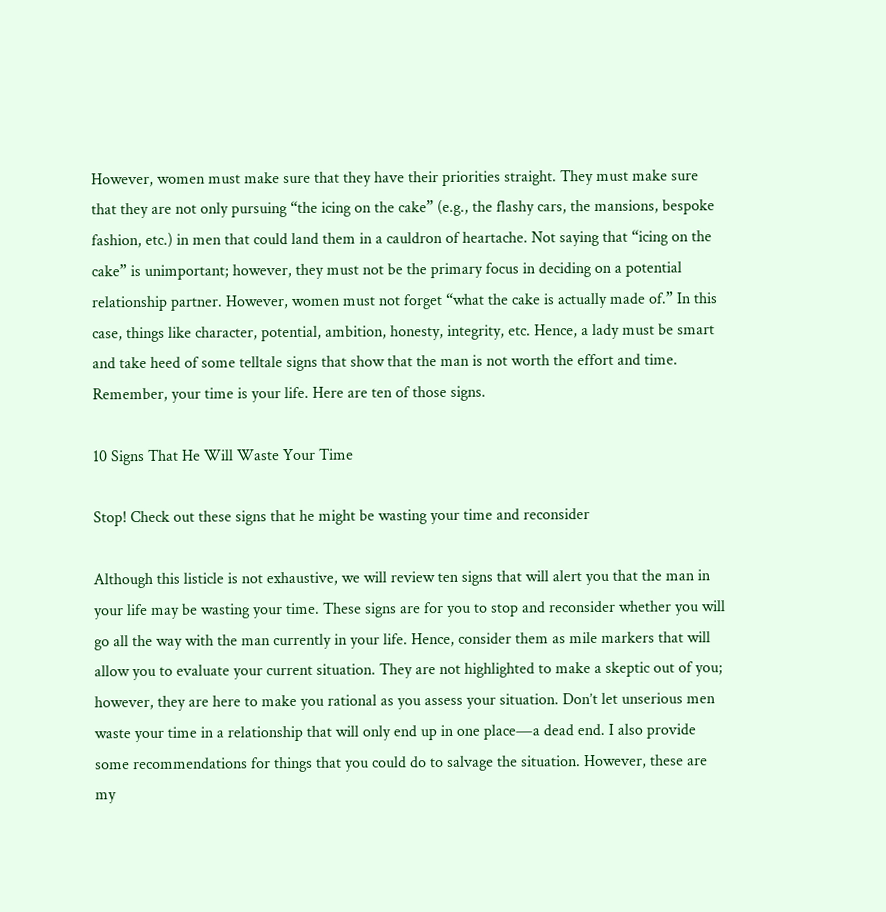However, women must make sure that they have their priorities straight. They must make sure that they are not only pursuing “the icing on the cake” (e.g., the flashy cars, the mansions, bespoke fashion, etc.) in men that could land them in a cauldron of heartache. Not saying that “icing on the cake” is unimportant; however, they must not be the primary focus in deciding on a potential relationship partner. However, women must not forget “what the cake is actually made of.” In this case, things like character, potential, ambition, honesty, integrity, etc. Hence, a lady must be smart and take heed of some telltale signs that show that the man is not worth the effort and time. Remember, your time is your life. Here are ten of those signs.

10 Signs That He Will Waste Your Time

Stop! Check out these signs that he might be wasting your time and reconsider

Although this listicle is not exhaustive, we will review ten signs that will alert you that the man in your life may be wasting your time. These signs are for you to stop and reconsider whether you will go all the way with the man currently in your life. Hence, consider them as mile markers that will allow you to evaluate your current situation. They are not highlighted to make a skeptic out of you; however, they are here to make you rational as you assess your situation. Don’t let unserious men waste your time in a relationship that will only end up in one place―a dead end. I also provide some recommendations for things that you could do to salvage the situation. However, these are my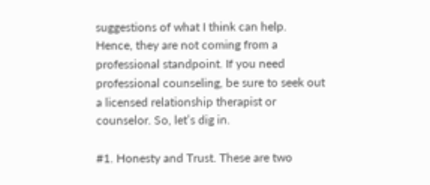suggestions of what I think can help. Hence, they are not coming from a professional standpoint. If you need professional counseling, be sure to seek out a licensed relationship therapist or counselor. So, let’s dig in.

#1. Honesty and Trust. These are two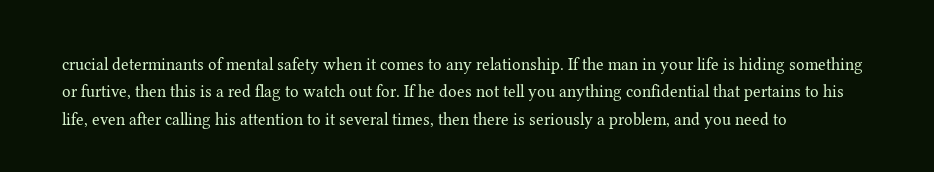crucial determinants of mental safety when it comes to any relationship. If the man in your life is hiding something or furtive, then this is a red flag to watch out for. If he does not tell you anything confidential that pertains to his life, even after calling his attention to it several times, then there is seriously a problem, and you need to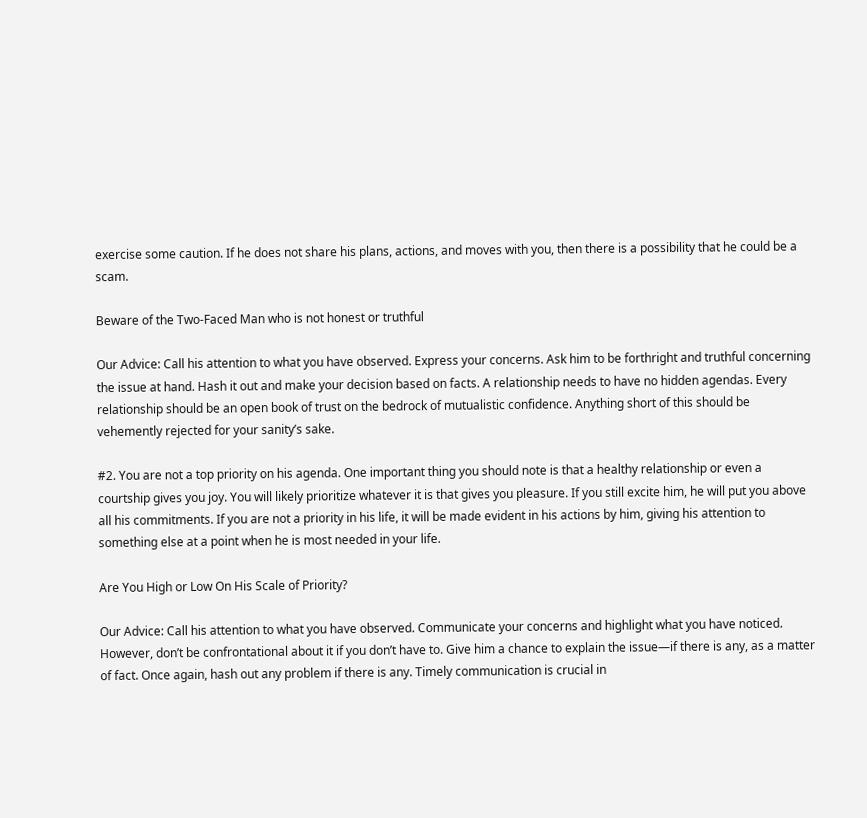exercise some caution. If he does not share his plans, actions, and moves with you, then there is a possibility that he could be a scam.

Beware of the Two-Faced Man who is not honest or truthful

Our Advice: Call his attention to what you have observed. Express your concerns. Ask him to be forthright and truthful concerning the issue at hand. Hash it out and make your decision based on facts. A relationship needs to have no hidden agendas. Every relationship should be an open book of trust on the bedrock of mutualistic confidence. Anything short of this should be vehemently rejected for your sanity’s sake.

#2. You are not a top priority on his agenda. One important thing you should note is that a healthy relationship or even a courtship gives you joy. You will likely prioritize whatever it is that gives you pleasure. If you still excite him, he will put you above all his commitments. If you are not a priority in his life, it will be made evident in his actions by him, giving his attention to something else at a point when he is most needed in your life.

Are You High or Low On His Scale of Priority?

Our Advice: Call his attention to what you have observed. Communicate your concerns and highlight what you have noticed. However, don’t be confrontational about it if you don’t have to. Give him a chance to explain the issue—if there is any, as a matter of fact. Once again, hash out any problem if there is any. Timely communication is crucial in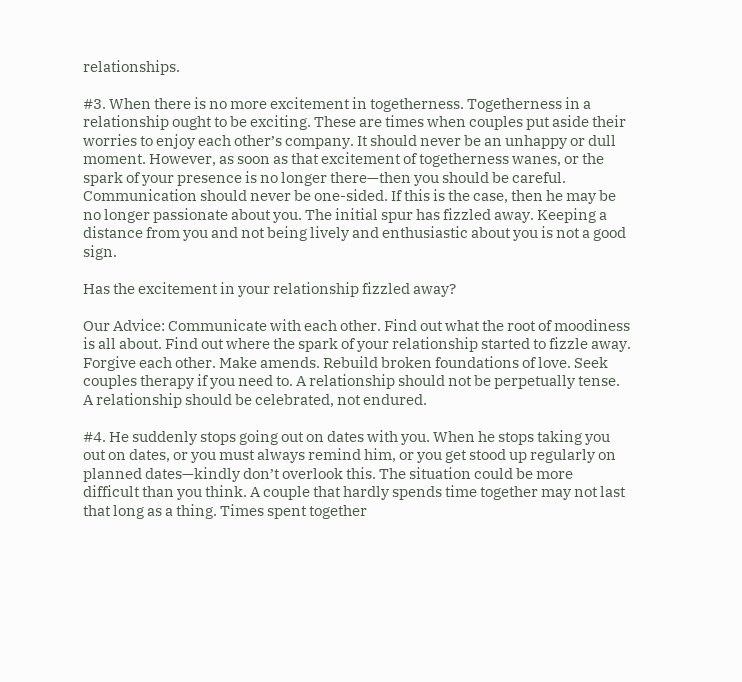relationships.

#3. When there is no more excitement in togetherness. Togetherness in a relationship ought to be exciting. These are times when couples put aside their worries to enjoy each other’s company. It should never be an unhappy or dull moment. However, as soon as that excitement of togetherness wanes, or the spark of your presence is no longer there—then you should be careful. Communication should never be one-sided. If this is the case, then he may be no longer passionate about you. The initial spur has fizzled away. Keeping a distance from you and not being lively and enthusiastic about you is not a good sign.

Has the excitement in your relationship fizzled away?

Our Advice: Communicate with each other. Find out what the root of moodiness is all about. Find out where the spark of your relationship started to fizzle away. Forgive each other. Make amends. Rebuild broken foundations of love. Seek couples therapy if you need to. A relationship should not be perpetually tense. A relationship should be celebrated, not endured.

#4. He suddenly stops going out on dates with you. When he stops taking you out on dates, or you must always remind him, or you get stood up regularly on planned dates—kindly don’t overlook this. The situation could be more difficult than you think. A couple that hardly spends time together may not last that long as a thing. Times spent together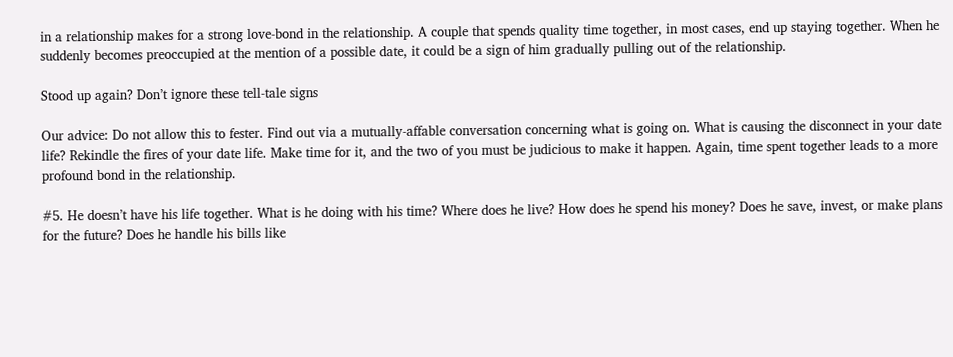in a relationship makes for a strong love-bond in the relationship. A couple that spends quality time together, in most cases, end up staying together. When he suddenly becomes preoccupied at the mention of a possible date, it could be a sign of him gradually pulling out of the relationship.

Stood up again? Don’t ignore these tell-tale signs

Our advice: Do not allow this to fester. Find out via a mutually-affable conversation concerning what is going on. What is causing the disconnect in your date life? Rekindle the fires of your date life. Make time for it, and the two of you must be judicious to make it happen. Again, time spent together leads to a more profound bond in the relationship.

#5. He doesn’t have his life together. What is he doing with his time? Where does he live? How does he spend his money? Does he save, invest, or make plans for the future? Does he handle his bills like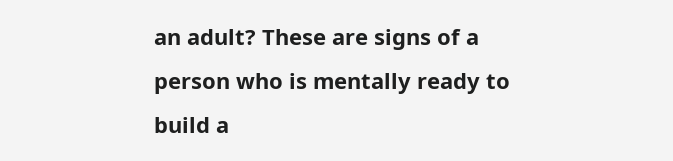an adult? These are signs of a person who is mentally ready to build a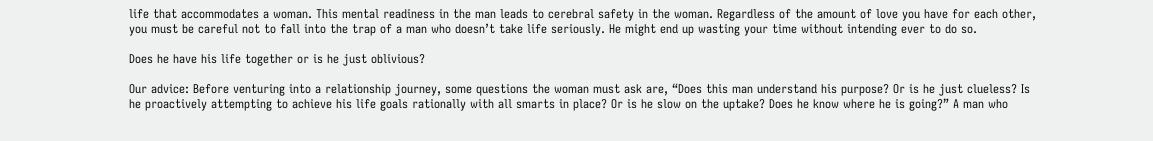life that accommodates a woman. This mental readiness in the man leads to cerebral safety in the woman. Regardless of the amount of love you have for each other, you must be careful not to fall into the trap of a man who doesn’t take life seriously. He might end up wasting your time without intending ever to do so.

Does he have his life together or is he just oblivious?

Our advice: Before venturing into a relationship journey, some questions the woman must ask are, “Does this man understand his purpose? Or is he just clueless? Is he proactively attempting to achieve his life goals rationally with all smarts in place? Or is he slow on the uptake? Does he know where he is going?” A man who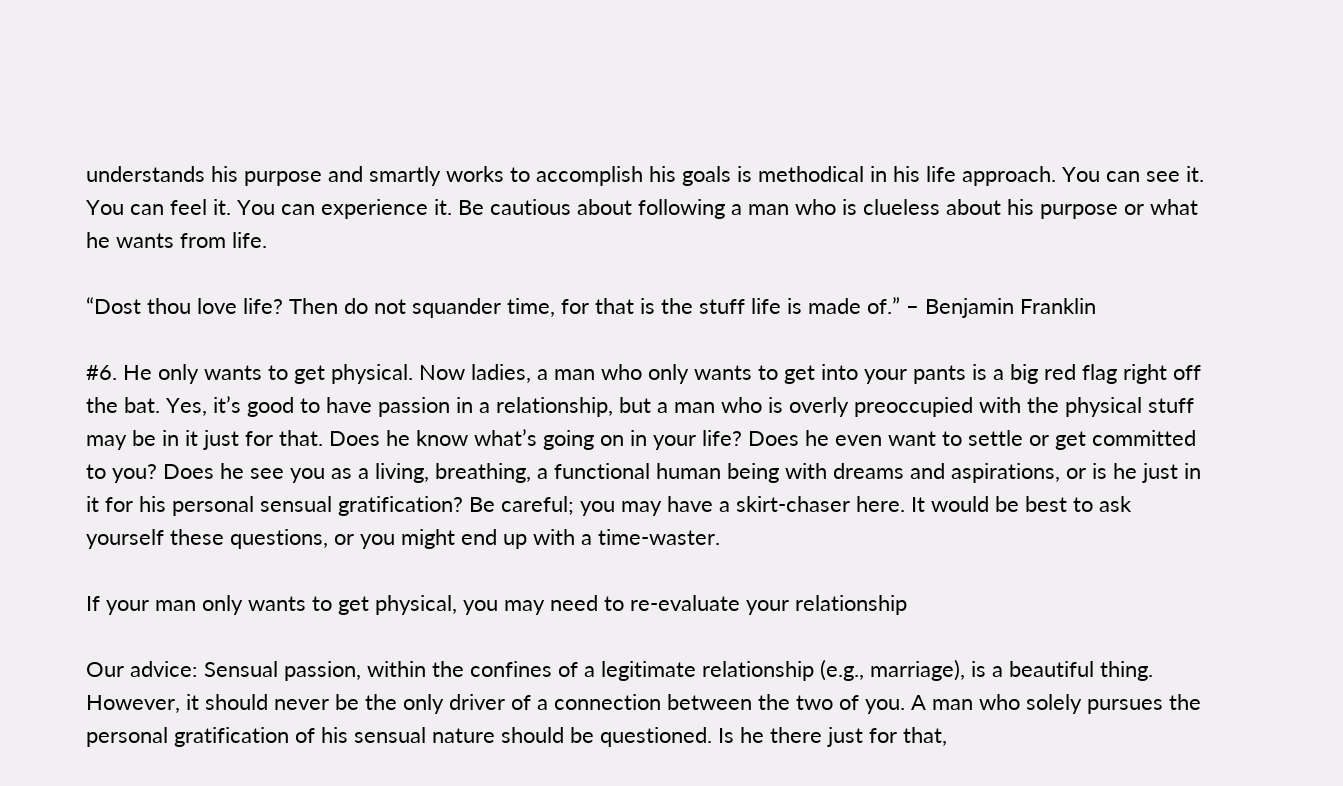understands his purpose and smartly works to accomplish his goals is methodical in his life approach. You can see it. You can feel it. You can experience it. Be cautious about following a man who is clueless about his purpose or what he wants from life.

“Dost thou love life? Then do not squander time, for that is the stuff life is made of.” – Benjamin Franklin

#6. He only wants to get physical. Now ladies, a man who only wants to get into your pants is a big red flag right off the bat. Yes, it’s good to have passion in a relationship, but a man who is overly preoccupied with the physical stuff may be in it just for that. Does he know what’s going on in your life? Does he even want to settle or get committed to you? Does he see you as a living, breathing, a functional human being with dreams and aspirations, or is he just in it for his personal sensual gratification? Be careful; you may have a skirt-chaser here. It would be best to ask yourself these questions, or you might end up with a time-waster.

If your man only wants to get physical, you may need to re-evaluate your relationship

Our advice: Sensual passion, within the confines of a legitimate relationship (e.g., marriage), is a beautiful thing. However, it should never be the only driver of a connection between the two of you. A man who solely pursues the personal gratification of his sensual nature should be questioned. Is he there just for that,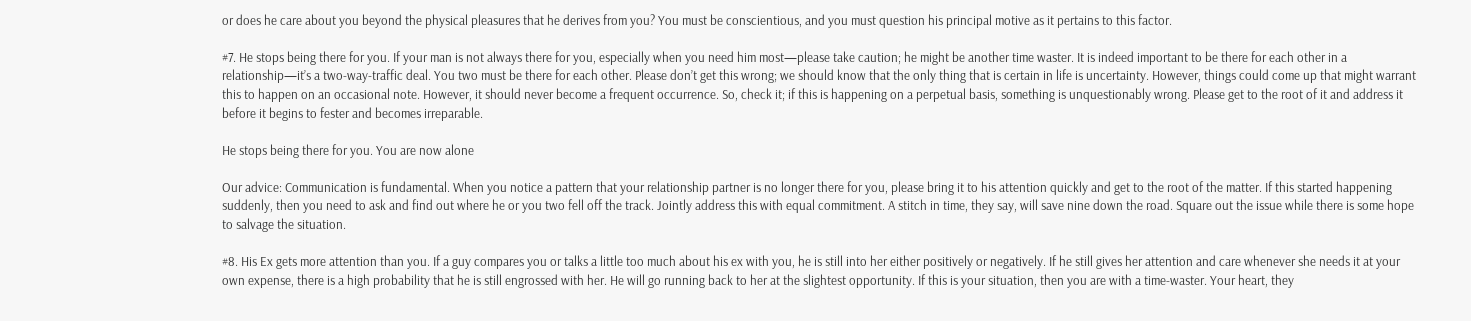or does he care about you beyond the physical pleasures that he derives from you? You must be conscientious, and you must question his principal motive as it pertains to this factor.

#7. He stops being there for you. If your man is not always there for you, especially when you need him most—please take caution; he might be another time waster. It is indeed important to be there for each other in a relationship—it’s a two-way-traffic deal. You two must be there for each other. Please don’t get this wrong; we should know that the only thing that is certain in life is uncertainty. However, things could come up that might warrant this to happen on an occasional note. However, it should never become a frequent occurrence. So, check it; if this is happening on a perpetual basis, something is unquestionably wrong. Please get to the root of it and address it before it begins to fester and becomes irreparable.

He stops being there for you. You are now alone

Our advice: Communication is fundamental. When you notice a pattern that your relationship partner is no longer there for you, please bring it to his attention quickly and get to the root of the matter. If this started happening suddenly, then you need to ask and find out where he or you two fell off the track. Jointly address this with equal commitment. A stitch in time, they say, will save nine down the road. Square out the issue while there is some hope to salvage the situation.

#8. His Ex gets more attention than you. If a guy compares you or talks a little too much about his ex with you, he is still into her either positively or negatively. If he still gives her attention and care whenever she needs it at your own expense, there is a high probability that he is still engrossed with her. He will go running back to her at the slightest opportunity. If this is your situation, then you are with a time-waster. Your heart, they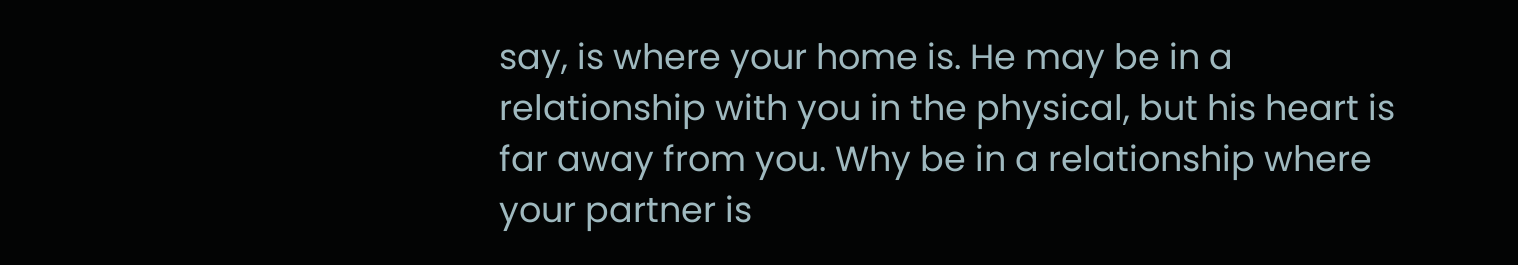say, is where your home is. He may be in a relationship with you in the physical, but his heart is far away from you. Why be in a relationship where your partner is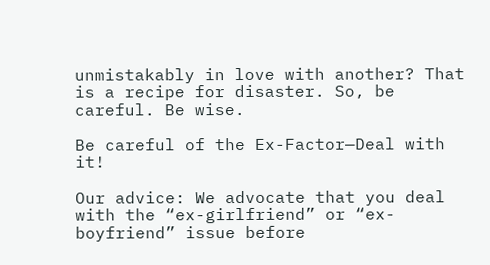unmistakably in love with another? That is a recipe for disaster. So, be careful. Be wise.

Be careful of the Ex-Factor—Deal with it!

Our advice: We advocate that you deal with the “ex-girlfriend” or “ex-boyfriend” issue before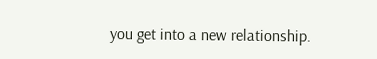you get into a new relationship.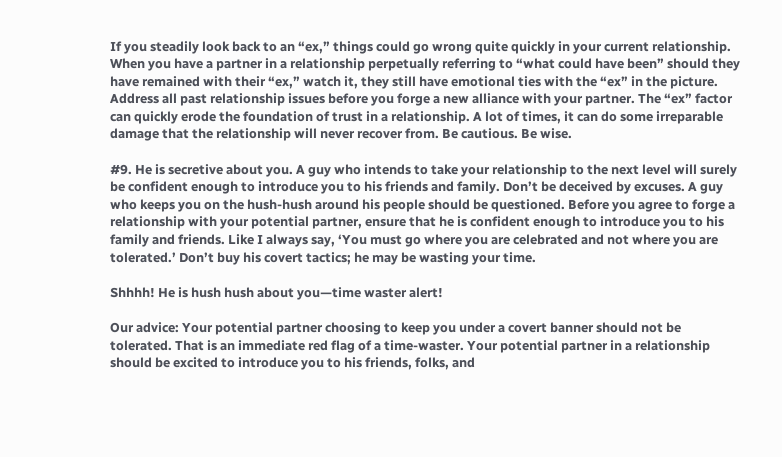If you steadily look back to an “ex,” things could go wrong quite quickly in your current relationship. When you have a partner in a relationship perpetually referring to “what could have been” should they have remained with their “ex,” watch it, they still have emotional ties with the “ex” in the picture. Address all past relationship issues before you forge a new alliance with your partner. The “ex” factor can quickly erode the foundation of trust in a relationship. A lot of times, it can do some irreparable damage that the relationship will never recover from. Be cautious. Be wise.

#9. He is secretive about you. A guy who intends to take your relationship to the next level will surely be confident enough to introduce you to his friends and family. Don’t be deceived by excuses. A guy who keeps you on the hush-hush around his people should be questioned. Before you agree to forge a relationship with your potential partner, ensure that he is confident enough to introduce you to his family and friends. Like I always say, ‘You must go where you are celebrated and not where you are tolerated.’ Don’t buy his covert tactics; he may be wasting your time.

Shhhh! He is hush hush about you—time waster alert!

Our advice: Your potential partner choosing to keep you under a covert banner should not be tolerated. That is an immediate red flag of a time-waster. Your potential partner in a relationship should be excited to introduce you to his friends, folks, and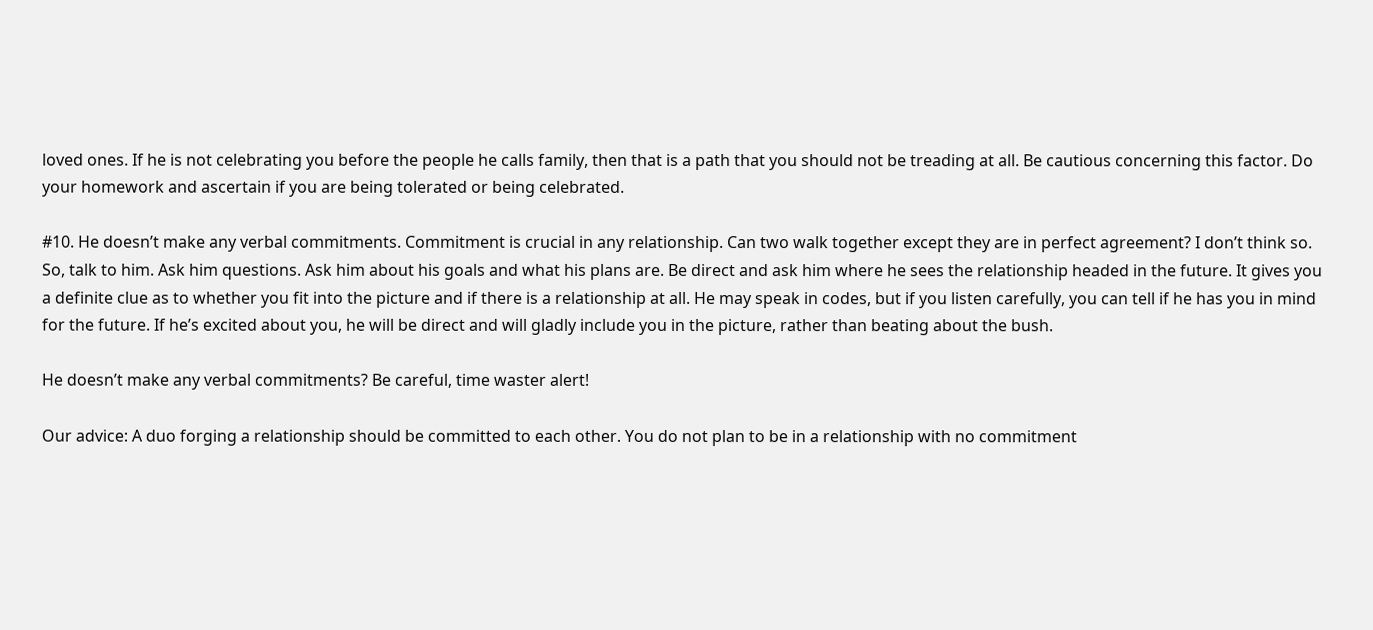loved ones. If he is not celebrating you before the people he calls family, then that is a path that you should not be treading at all. Be cautious concerning this factor. Do your homework and ascertain if you are being tolerated or being celebrated.

#10. He doesn’t make any verbal commitments. Commitment is crucial in any relationship. Can two walk together except they are in perfect agreement? I don’t think so. So, talk to him. Ask him questions. Ask him about his goals and what his plans are. Be direct and ask him where he sees the relationship headed in the future. It gives you a definite clue as to whether you fit into the picture and if there is a relationship at all. He may speak in codes, but if you listen carefully, you can tell if he has you in mind for the future. If he’s excited about you, he will be direct and will gladly include you in the picture, rather than beating about the bush.

He doesn’t make any verbal commitments? Be careful, time waster alert!

Our advice: A duo forging a relationship should be committed to each other. You do not plan to be in a relationship with no commitment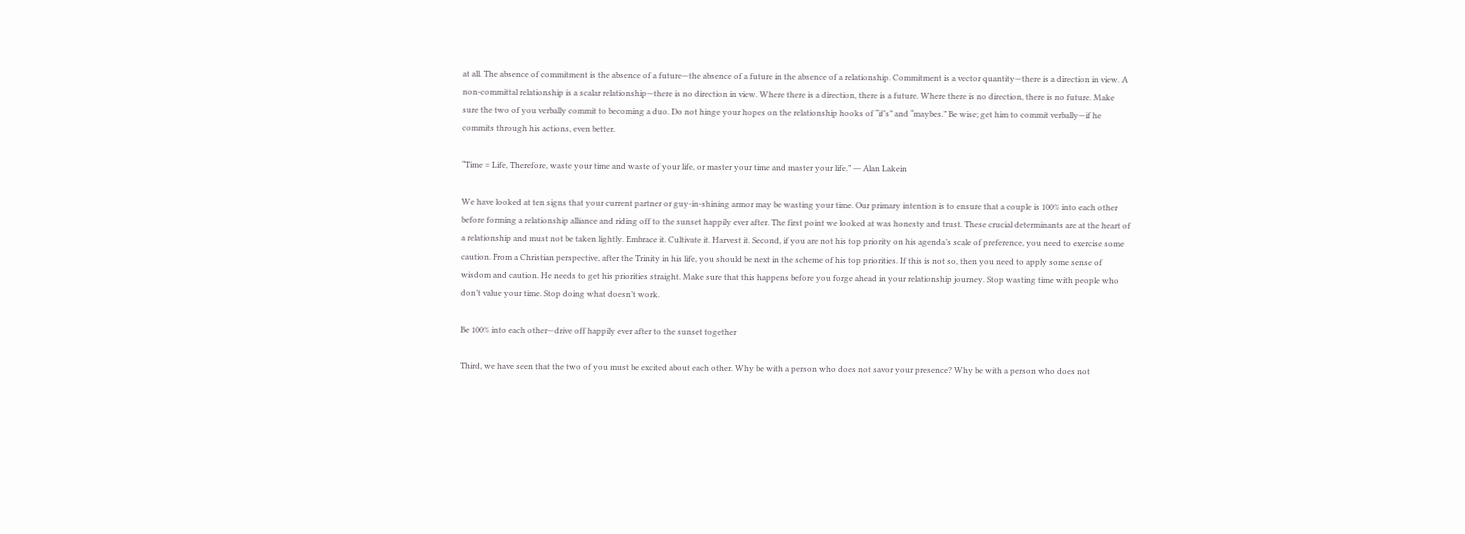at all. The absence of commitment is the absence of a future—the absence of a future in the absence of a relationship. Commitment is a vector quantity—there is a direction in view. A non-committal relationship is a scalar relationship—there is no direction in view. Where there is a direction, there is a future. Where there is no direction, there is no future. Make sure the two of you verbally commit to becoming a duo. Do not hinge your hopes on the relationship hooks of “if’s” and “maybes.” Be wise; get him to commit verbally—if he commits through his actions, even better.

“Time = Life, Therefore, waste your time and waste of your life, or master your time and master your life.” ― Alan Lakein

We have looked at ten signs that your current partner or guy-in-shining armor may be wasting your time. Our primary intention is to ensure that a couple is 100% into each other before forming a relationship alliance and riding off to the sunset happily ever after. The first point we looked at was honesty and trust. These crucial determinants are at the heart of a relationship and must not be taken lightly. Embrace it. Cultivate it. Harvest it. Second, if you are not his top priority on his agenda’s scale of preference, you need to exercise some caution. From a Christian perspective, after the Trinity in his life, you should be next in the scheme of his top priorities. If this is not so, then you need to apply some sense of wisdom and caution. He needs to get his priorities straight. Make sure that this happens before you forge ahead in your relationship journey. Stop wasting time with people who don’t value your time. Stop doing what doesn’t work.

Be 100% into each other—drive off happily ever after to the sunset together

Third, we have seen that the two of you must be excited about each other. Why be with a person who does not savor your presence? Why be with a person who does not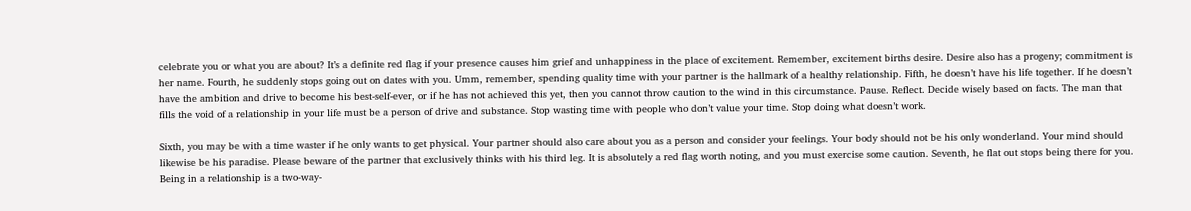celebrate you or what you are about? It’s a definite red flag if your presence causes him grief and unhappiness in the place of excitement. Remember, excitement births desire. Desire also has a progeny; commitment is her name. Fourth, he suddenly stops going out on dates with you. Umm, remember, spending quality time with your partner is the hallmark of a healthy relationship. Fifth, he doesn’t have his life together. If he doesn’t have the ambition and drive to become his best-self-ever, or if he has not achieved this yet, then you cannot throw caution to the wind in this circumstance. Pause. Reflect. Decide wisely based on facts. The man that fills the void of a relationship in your life must be a person of drive and substance. Stop wasting time with people who don’t value your time. Stop doing what doesn’t work.

Sixth, you may be with a time waster if he only wants to get physical. Your partner should also care about you as a person and consider your feelings. Your body should not be his only wonderland. Your mind should likewise be his paradise. Please beware of the partner that exclusively thinks with his third leg. It is absolutely a red flag worth noting, and you must exercise some caution. Seventh, he flat out stops being there for you. Being in a relationship is a two-way-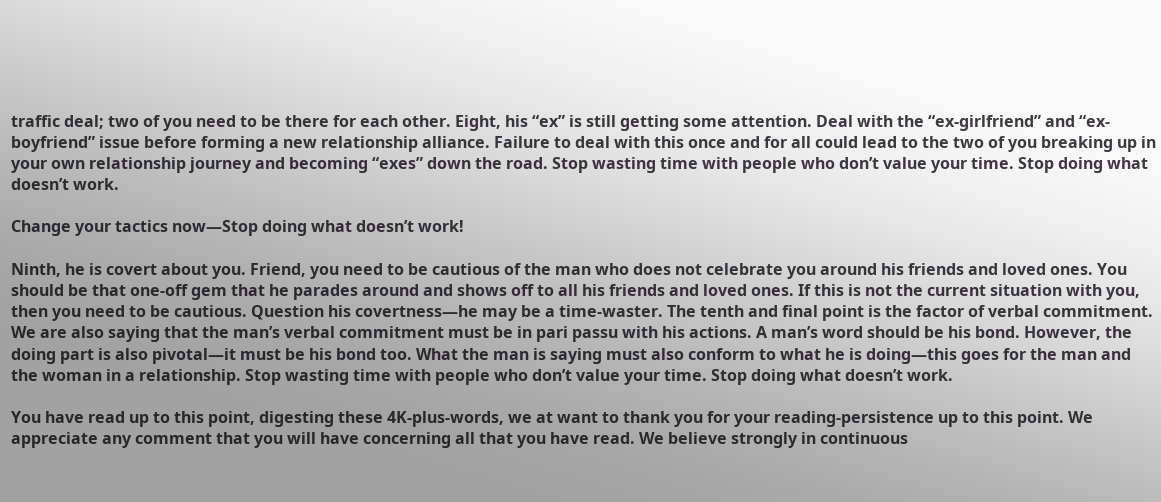traffic deal; two of you need to be there for each other. Eight, his “ex” is still getting some attention. Deal with the “ex-girlfriend” and “ex-boyfriend” issue before forming a new relationship alliance. Failure to deal with this once and for all could lead to the two of you breaking up in your own relationship journey and becoming “exes” down the road. Stop wasting time with people who don’t value your time. Stop doing what doesn’t work.

Change your tactics now—Stop doing what doesn’t work!

Ninth, he is covert about you. Friend, you need to be cautious of the man who does not celebrate you around his friends and loved ones. You should be that one-off gem that he parades around and shows off to all his friends and loved ones. If this is not the current situation with you, then you need to be cautious. Question his covertness—he may be a time-waster. The tenth and final point is the factor of verbal commitment. We are also saying that the man’s verbal commitment must be in pari passu with his actions. A man’s word should be his bond. However, the doing part is also pivotal—it must be his bond too. What the man is saying must also conform to what he is doing―this goes for the man and the woman in a relationship. Stop wasting time with people who don’t value your time. Stop doing what doesn’t work.

You have read up to this point, digesting these 4K-plus-words, we at want to thank you for your reading-persistence up to this point. We appreciate any comment that you will have concerning all that you have read. We believe strongly in continuous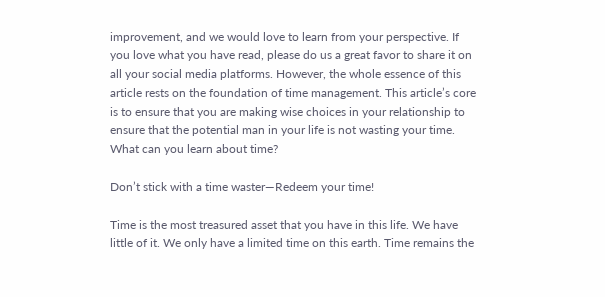improvement, and we would love to learn from your perspective. If you love what you have read, please do us a great favor to share it on all your social media platforms. However, the whole essence of this article rests on the foundation of time management. This article’s core is to ensure that you are making wise choices in your relationship to ensure that the potential man in your life is not wasting your time. What can you learn about time?

Don’t stick with a time waster—Redeem your time!

Time is the most treasured asset that you have in this life. We have little of it. We only have a limited time on this earth. Time remains the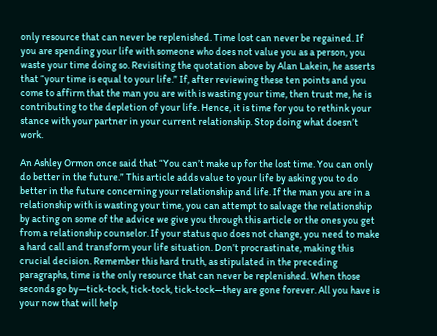only resource that can never be replenished. Time lost can never be regained. If you are spending your life with someone who does not value you as a person, you waste your time doing so. Revisiting the quotation above by Alan Lakein, he asserts that “your time is equal to your life.” If, after reviewing these ten points and you come to affirm that the man you are with is wasting your time, then trust me, he is contributing to the depletion of your life. Hence, it is time for you to rethink your stance with your partner in your current relationship. Stop doing what doesn’t work.

An Ashley Ormon once said that “You can’t make up for the lost time. You can only do better in the future.” This article adds value to your life by asking you to do better in the future concerning your relationship and life. If the man you are in a relationship with is wasting your time, you can attempt to salvage the relationship by acting on some of the advice we give you through this article or the ones you get from a relationship counselor. If your status quo does not change, you need to make a hard call and transform your life situation. Don’t procrastinate, making this crucial decision. Remember this hard truth, as stipulated in the preceding paragraphs, time is the only resource that can never be replenished. When those seconds go by—tick-tock, tick-tock, tick-tock—they are gone forever. All you have is your now that will help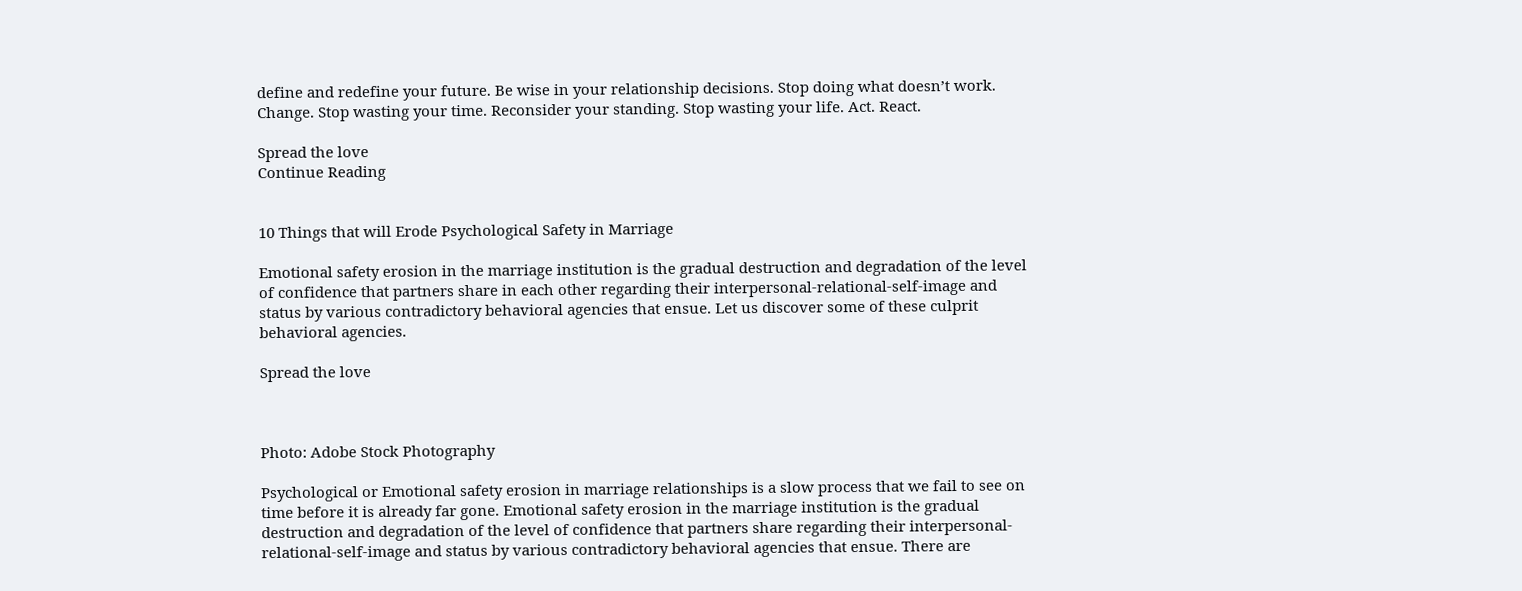define and redefine your future. Be wise in your relationship decisions. Stop doing what doesn’t work. Change. Stop wasting your time. Reconsider your standing. Stop wasting your life. Act. React.

Spread the love
Continue Reading


10 Things that will Erode Psychological Safety in Marriage

Emotional safety erosion in the marriage institution is the gradual destruction and degradation of the level of confidence that partners share in each other regarding their interpersonal-relational-self-image and status by various contradictory behavioral agencies that ensue. Let us discover some of these culprit behavioral agencies.

Spread the love



Photo: Adobe Stock Photography

Psychological or Emotional safety erosion in marriage relationships is a slow process that we fail to see on time before it is already far gone. Emotional safety erosion in the marriage institution is the gradual destruction and degradation of the level of confidence that partners share regarding their interpersonal-relational-self-image and status by various contradictory behavioral agencies that ensue. There are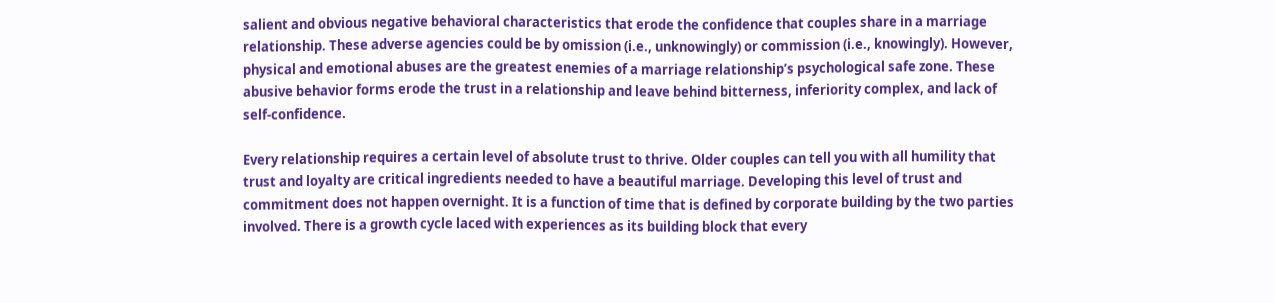salient and obvious negative behavioral characteristics that erode the confidence that couples share in a marriage relationship. These adverse agencies could be by omission (i.e., unknowingly) or commission (i.e., knowingly). However, physical and emotional abuses are the greatest enemies of a marriage relationship’s psychological safe zone. These abusive behavior forms erode the trust in a relationship and leave behind bitterness, inferiority complex, and lack of self-confidence.

Every relationship requires a certain level of absolute trust to thrive. Older couples can tell you with all humility that trust and loyalty are critical ingredients needed to have a beautiful marriage. Developing this level of trust and commitment does not happen overnight. It is a function of time that is defined by corporate building by the two parties involved. There is a growth cycle laced with experiences as its building block that every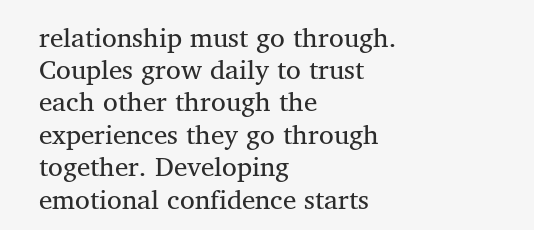relationship must go through. Couples grow daily to trust each other through the experiences they go through together. Developing emotional confidence starts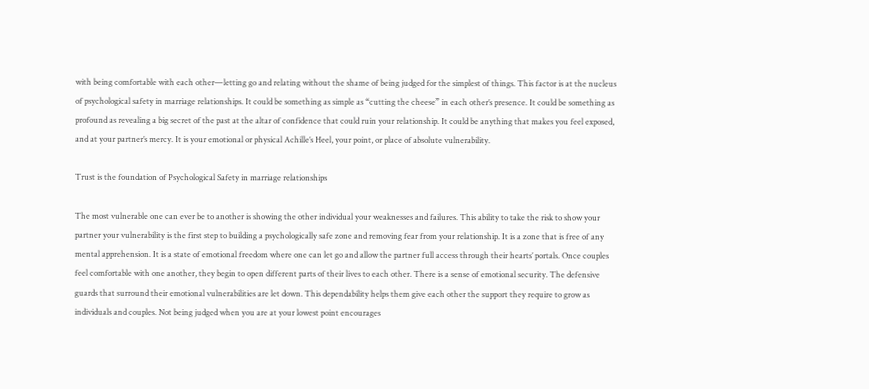with being comfortable with each other—letting go and relating without the shame of being judged for the simplest of things. This factor is at the nucleus of psychological safety in marriage relationships. It could be something as simple as “cutting the cheese” in each other’s presence. It could be something as profound as revealing a big secret of the past at the altar of confidence that could ruin your relationship. It could be anything that makes you feel exposed, and at your partner’s mercy. It is your emotional or physical Achille’s Heel, your point, or place of absolute vulnerability.

Trust is the foundation of Psychological Safety in marriage relationships

The most vulnerable one can ever be to another is showing the other individual your weaknesses and failures. This ability to take the risk to show your partner your vulnerability is the first step to building a psychologically safe zone and removing fear from your relationship. It is a zone that is free of any mental apprehension. It is a state of emotional freedom where one can let go and allow the partner full access through their hearts’ portals. Once couples feel comfortable with one another, they begin to open different parts of their lives to each other. There is a sense of emotional security. The defensive guards that surround their emotional vulnerabilities are let down. This dependability helps them give each other the support they require to grow as individuals and couples. Not being judged when you are at your lowest point encourages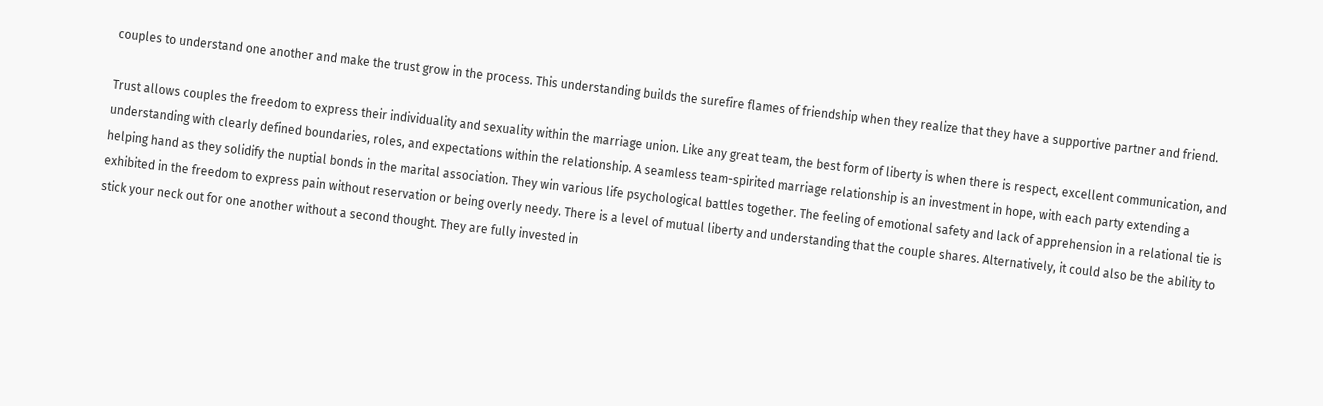couples to understand one another and make the trust grow in the process. This understanding builds the surefire flames of friendship when they realize that they have a supportive partner and friend.

Trust allows couples the freedom to express their individuality and sexuality within the marriage union. Like any great team, the best form of liberty is when there is respect, excellent communication, and understanding with clearly defined boundaries, roles, and expectations within the relationship. A seamless team-spirited marriage relationship is an investment in hope, with each party extending a helping hand as they solidify the nuptial bonds in the marital association. They win various life psychological battles together. The feeling of emotional safety and lack of apprehension in a relational tie is exhibited in the freedom to express pain without reservation or being overly needy. There is a level of mutual liberty and understanding that the couple shares. Alternatively, it could also be the ability to stick your neck out for one another without a second thought. They are fully invested in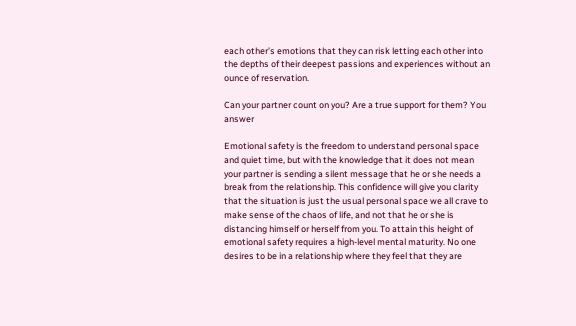each other’s emotions that they can risk letting each other into the depths of their deepest passions and experiences without an ounce of reservation.

Can your partner count on you? Are a true support for them? You answer

Emotional safety is the freedom to understand personal space and quiet time, but with the knowledge that it does not mean your partner is sending a silent message that he or she needs a break from the relationship. This confidence will give you clarity that the situation is just the usual personal space we all crave to make sense of the chaos of life, and not that he or she is distancing himself or herself from you. To attain this height of emotional safety requires a high-level mental maturity. No one desires to be in a relationship where they feel that they are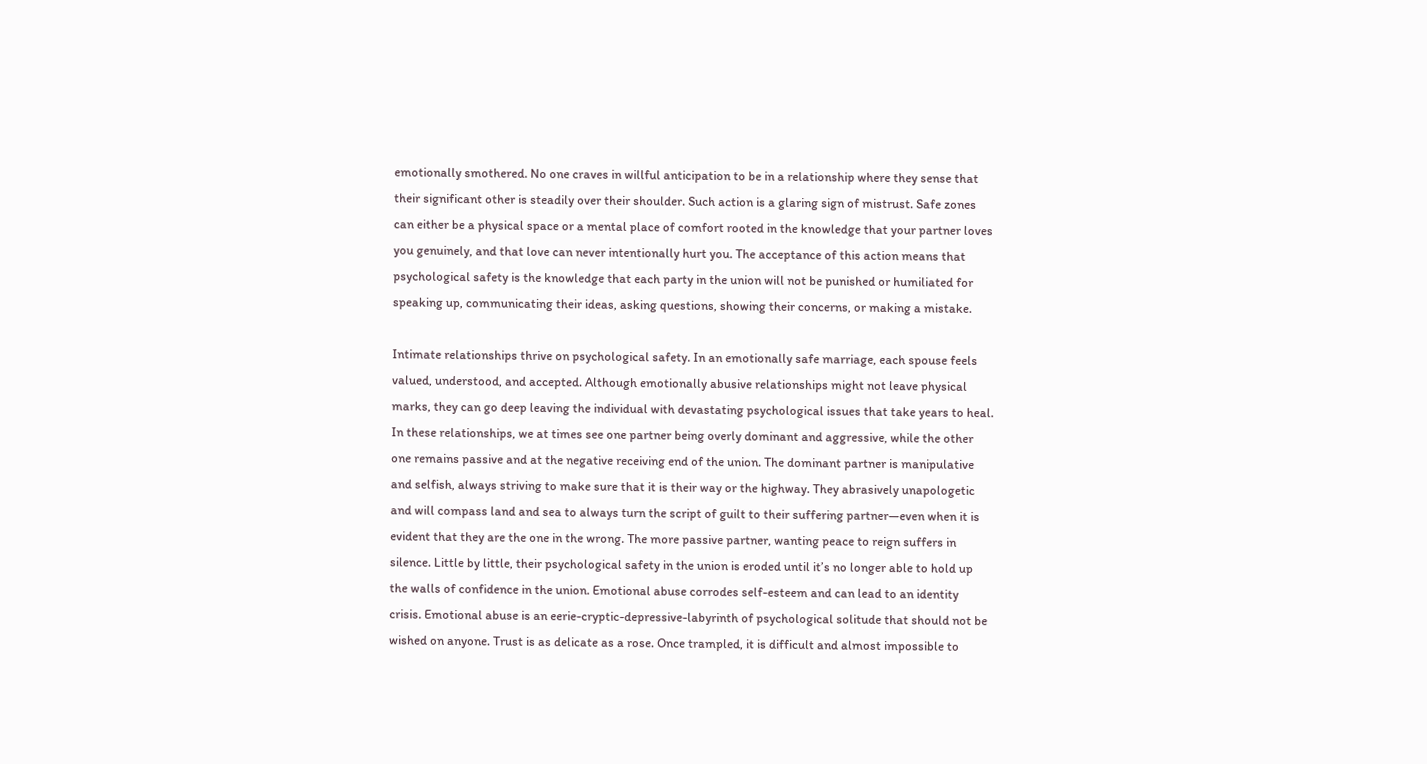emotionally smothered. No one craves in willful anticipation to be in a relationship where they sense that their significant other is steadily over their shoulder. Such action is a glaring sign of mistrust. Safe zones can either be a physical space or a mental place of comfort rooted in the knowledge that your partner loves you genuinely, and that love can never intentionally hurt you. The acceptance of this action means that psychological safety is the knowledge that each party in the union will not be punished or humiliated for speaking up, communicating their ideas, asking questions, showing their concerns, or making a mistake.

Intimate relationships thrive on psychological safety. In an emotionally safe marriage, each spouse feels valued, understood, and accepted. Although emotionally abusive relationships might not leave physical marks, they can go deep leaving the individual with devastating psychological issues that take years to heal. In these relationships, we at times see one partner being overly dominant and aggressive, while the other one remains passive and at the negative receiving end of the union. The dominant partner is manipulative and selfish, always striving to make sure that it is their way or the highway. They abrasively unapologetic and will compass land and sea to always turn the script of guilt to their suffering partner—even when it is evident that they are the one in the wrong. The more passive partner, wanting peace to reign suffers in silence. Little by little, their psychological safety in the union is eroded until it’s no longer able to hold up the walls of confidence in the union. Emotional abuse corrodes self-esteem and can lead to an identity crisis. Emotional abuse is an eerie-cryptic-depressive-labyrinth of psychological solitude that should not be wished on anyone. Trust is as delicate as a rose. Once trampled, it is difficult and almost impossible to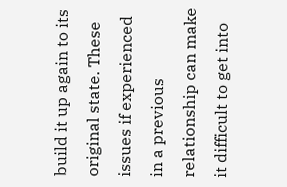build it up again to its original state. These issues if experienced in a previous relationship can make it difficult to get into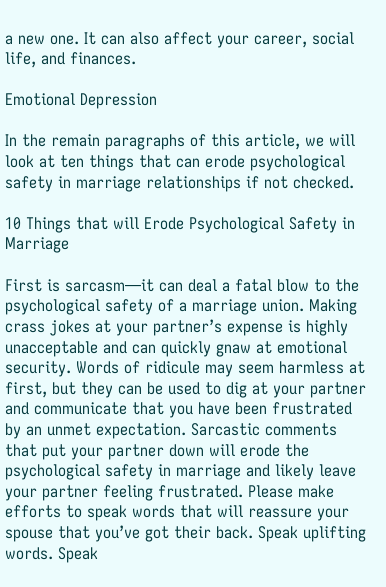a new one. It can also affect your career, social life, and finances.

Emotional Depression

In the remain paragraphs of this article, we will look at ten things that can erode psychological safety in marriage relationships if not checked.

10 Things that will Erode Psychological Safety in Marriage

First is sarcasm—it can deal a fatal blow to the psychological safety of a marriage union. Making crass jokes at your partner’s expense is highly unacceptable and can quickly gnaw at emotional security. Words of ridicule may seem harmless at first, but they can be used to dig at your partner and communicate that you have been frustrated by an unmet expectation. Sarcastic comments that put your partner down will erode the psychological safety in marriage and likely leave your partner feeling frustrated. Please make efforts to speak words that will reassure your spouse that you’ve got their back. Speak uplifting words. Speak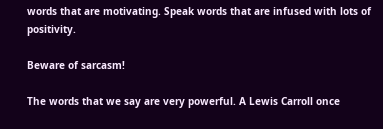words that are motivating. Speak words that are infused with lots of positivity.

Beware of sarcasm!

The words that we say are very powerful. A Lewis Carroll once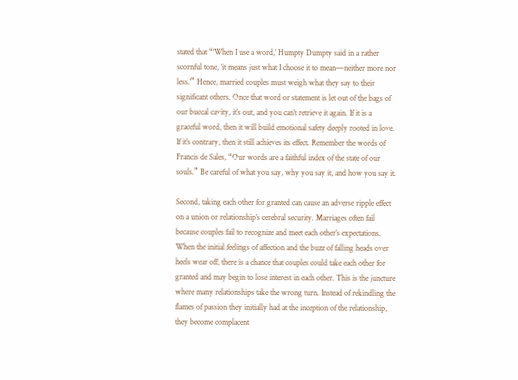stated that “‘When I use a word,’ Humpty Dumpty said in a rather scornful tone, ‘it means just what I choose it to mean—neither more nor less.’” Hence, married couples must weigh what they say to their significant others. Once that word or statement is let out of the bags of our buccal cavity, it’s out, and you can’t retrieve it again. If it is a graceful word, then it will build emotional safety deeply rooted in love. If it’s contrary, then it still achieves its effect. Remember the words of Francis de Sales, “Our words are a faithful index of the state of our souls.” Be careful of what you say, why you say it, and how you say it.

Second, taking each other for granted can cause an adverse ripple effect on a union or relationship’s cerebral security. Marriages often fail because couples fail to recognize and meet each other’s expectations. When the initial feelings of affection and the buzz of falling heads over heels wear off, there is a chance that couples could take each other for granted and may begin to lose interest in each other. This is the juncture where many relationships take the wrong turn. Instead of rekindling the flames of passion they initially had at the inception of the relationship, they become complacent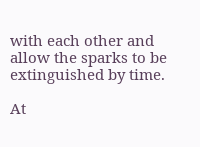with each other and allow the sparks to be extinguished by time.

At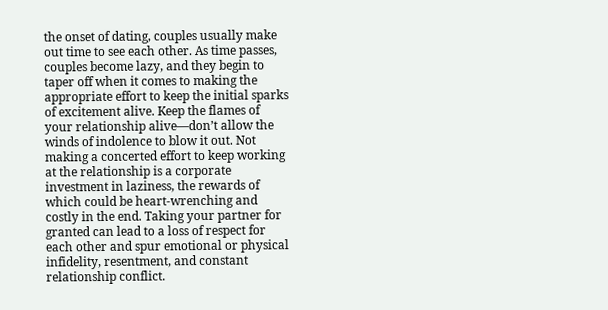the onset of dating, couples usually make out time to see each other. As time passes, couples become lazy, and they begin to taper off when it comes to making the appropriate effort to keep the initial sparks of excitement alive. Keep the flames of your relationship alive—don’t allow the winds of indolence to blow it out. Not making a concerted effort to keep working at the relationship is a corporate investment in laziness, the rewards of which could be heart-wrenching and costly in the end. Taking your partner for granted can lead to a loss of respect for each other and spur emotional or physical infidelity, resentment, and constant relationship conflict.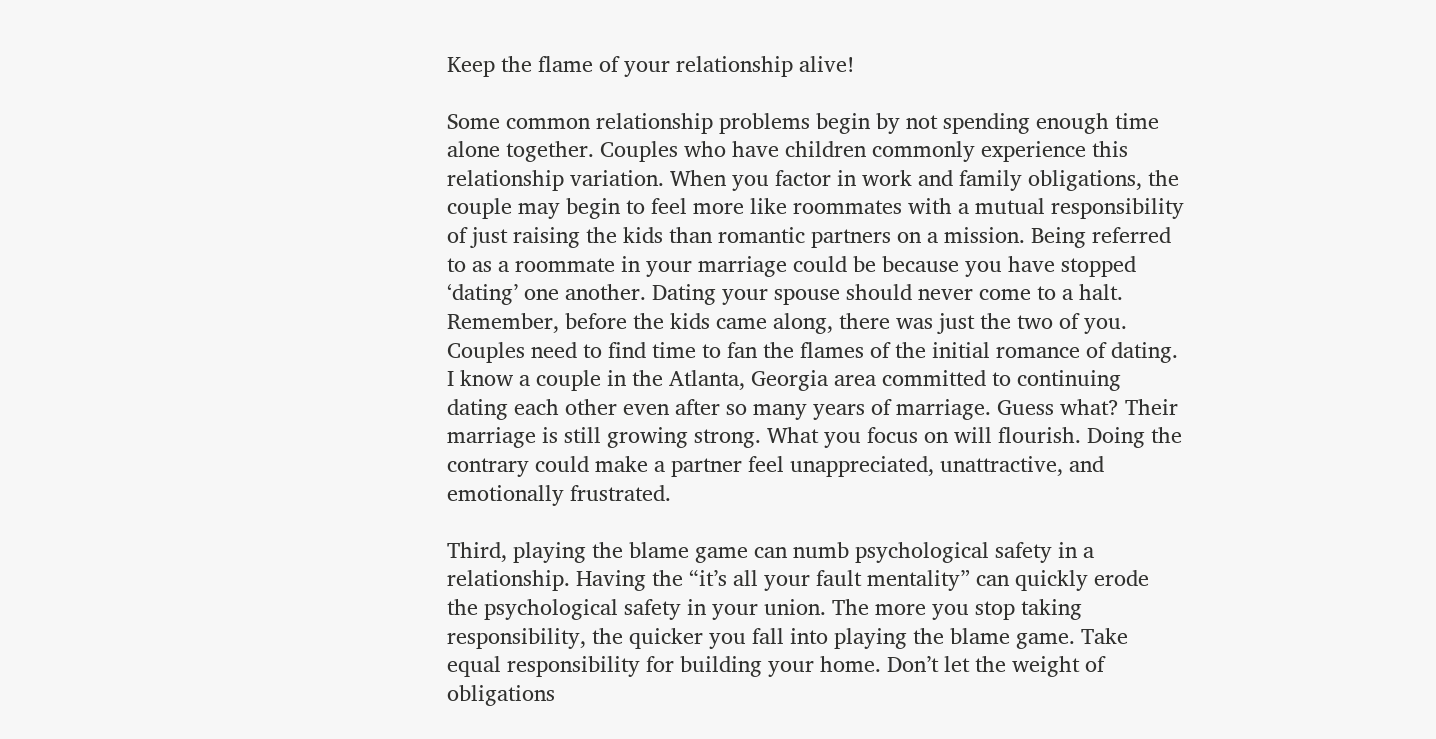Keep the flame of your relationship alive!

Some common relationship problems begin by not spending enough time alone together. Couples who have children commonly experience this relationship variation. When you factor in work and family obligations, the couple may begin to feel more like roommates with a mutual responsibility of just raising the kids than romantic partners on a mission. Being referred to as a roommate in your marriage could be because you have stopped ‘dating’ one another. Dating your spouse should never come to a halt. Remember, before the kids came along, there was just the two of you. Couples need to find time to fan the flames of the initial romance of dating. I know a couple in the Atlanta, Georgia area committed to continuing dating each other even after so many years of marriage. Guess what? Their marriage is still growing strong. What you focus on will flourish. Doing the contrary could make a partner feel unappreciated, unattractive, and emotionally frustrated.

Third, playing the blame game can numb psychological safety in a relationship. Having the “it’s all your fault mentality” can quickly erode the psychological safety in your union. The more you stop taking responsibility, the quicker you fall into playing the blame game. Take equal responsibility for building your home. Don’t let the weight of obligations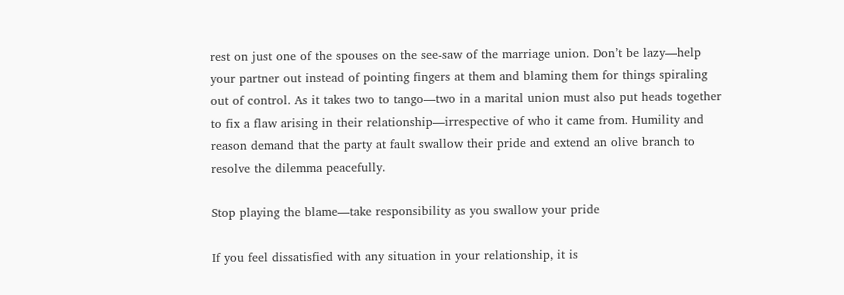rest on just one of the spouses on the see-saw of the marriage union. Don’t be lazy—help your partner out instead of pointing fingers at them and blaming them for things spiraling out of control. As it takes two to tango—two in a marital union must also put heads together to fix a flaw arising in their relationship—irrespective of who it came from. Humility and reason demand that the party at fault swallow their pride and extend an olive branch to resolve the dilemma peacefully.

Stop playing the blame—take responsibility as you swallow your pride

If you feel dissatisfied with any situation in your relationship, it is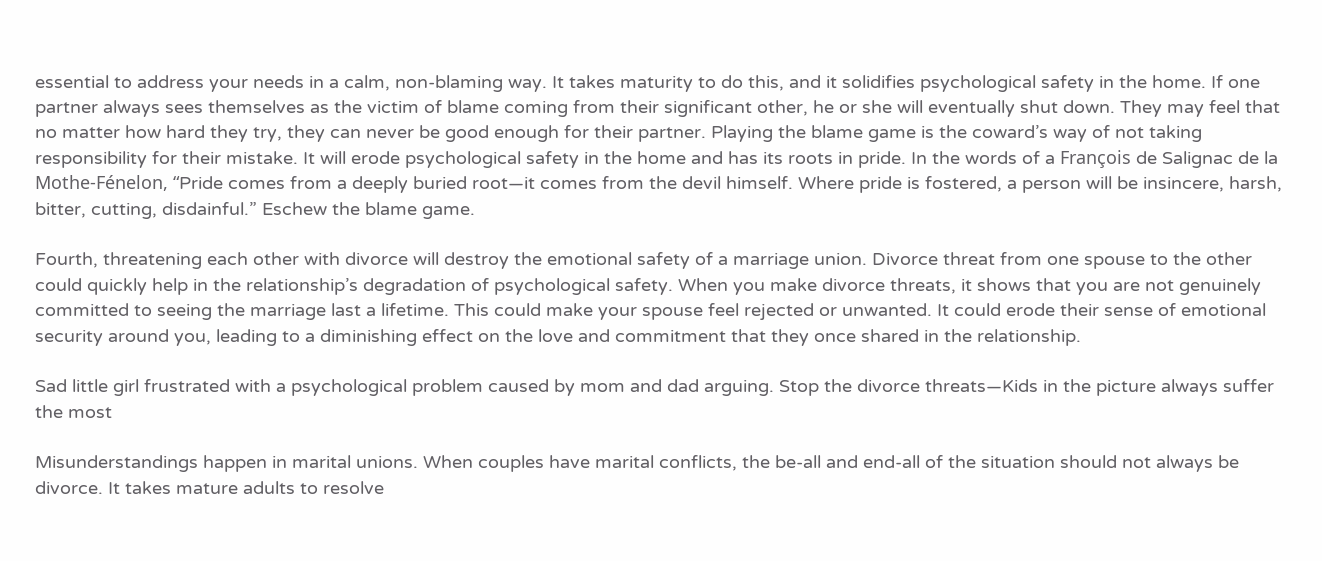essential to address your needs in a calm, non-blaming way. It takes maturity to do this, and it solidifies psychological safety in the home. If one partner always sees themselves as the victim of blame coming from their significant other, he or she will eventually shut down. They may feel that no matter how hard they try, they can never be good enough for their partner. Playing the blame game is the coward’s way of not taking responsibility for their mistake. It will erode psychological safety in the home and has its roots in pride. In the words of a François de Salignac de la Mothe-Fénelon, “Pride comes from a deeply buried root—it comes from the devil himself. Where pride is fostered, a person will be insincere, harsh, bitter, cutting, disdainful.” Eschew the blame game.

Fourth, threatening each other with divorce will destroy the emotional safety of a marriage union. Divorce threat from one spouse to the other could quickly help in the relationship’s degradation of psychological safety. When you make divorce threats, it shows that you are not genuinely committed to seeing the marriage last a lifetime. This could make your spouse feel rejected or unwanted. It could erode their sense of emotional security around you, leading to a diminishing effect on the love and commitment that they once shared in the relationship.

Sad little girl frustrated with a psychological problem caused by mom and dad arguing. Stop the divorce threats—Kids in the picture always suffer the most

Misunderstandings happen in marital unions. When couples have marital conflicts, the be-all and end-all of the situation should not always be divorce. It takes mature adults to resolve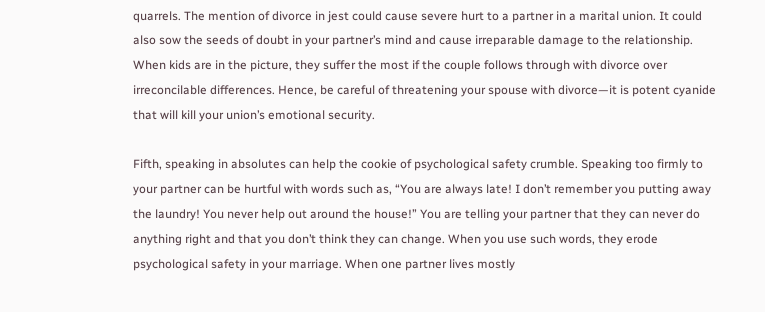quarrels. The mention of divorce in jest could cause severe hurt to a partner in a marital union. It could also sow the seeds of doubt in your partner’s mind and cause irreparable damage to the relationship. When kids are in the picture, they suffer the most if the couple follows through with divorce over irreconcilable differences. Hence, be careful of threatening your spouse with divorce—it is potent cyanide that will kill your union’s emotional security.

Fifth, speaking in absolutes can help the cookie of psychological safety crumble. Speaking too firmly to your partner can be hurtful with words such as, “You are always late! I don’t remember you putting away the laundry! You never help out around the house!” You are telling your partner that they can never do anything right and that you don’t think they can change. When you use such words, they erode psychological safety in your marriage. When one partner lives mostly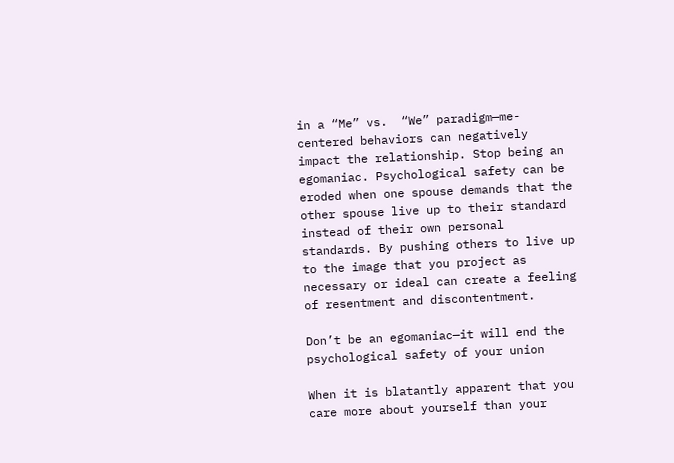in a “Me” vs.  “We” paradigm—me-centered behaviors can negatively impact the relationship. Stop being an egomaniac. Psychological safety can be eroded when one spouse demands that the other spouse live up to their standard instead of their own personal standards. By pushing others to live up to the image that you project as necessary or ideal can create a feeling of resentment and discontentment.

Don’t be an egomaniac—it will end the psychological safety of your union

When it is blatantly apparent that you care more about yourself than your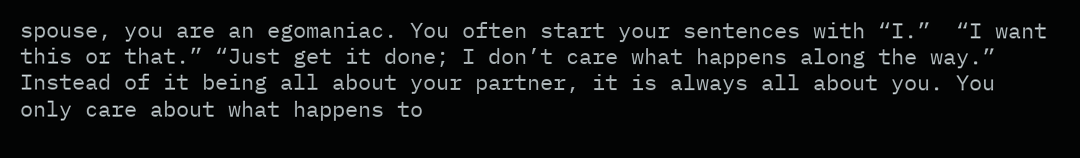spouse, you are an egomaniac. You often start your sentences with “I.”  “I want this or that.” “Just get it done; I don’t care what happens along the way.” Instead of it being all about your partner, it is always all about you. You only care about what happens to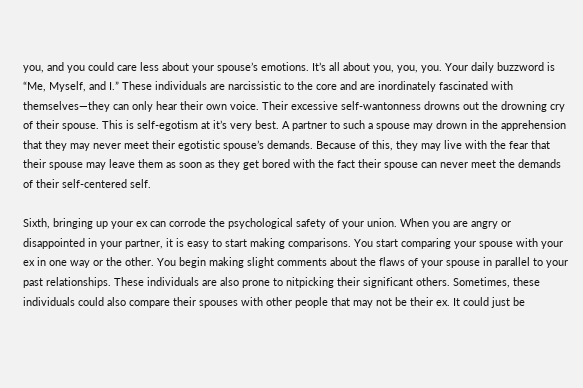you, and you could care less about your spouse’s emotions. It’s all about you, you, you. Your daily buzzword is “Me, Myself, and I.” These individuals are narcissistic to the core and are inordinately fascinated with themselves—they can only hear their own voice. Their excessive self-wantonness drowns out the drowning cry of their spouse. This is self-egotism at it’s very best. A partner to such a spouse may drown in the apprehension that they may never meet their egotistic spouse’s demands. Because of this, they may live with the fear that their spouse may leave them as soon as they get bored with the fact their spouse can never meet the demands of their self-centered self.

Sixth, bringing up your ex can corrode the psychological safety of your union. When you are angry or disappointed in your partner, it is easy to start making comparisons. You start comparing your spouse with your ex in one way or the other. You begin making slight comments about the flaws of your spouse in parallel to your past relationships. These individuals are also prone to nitpicking their significant others. Sometimes, these individuals could also compare their spouses with other people that may not be their ex. It could just be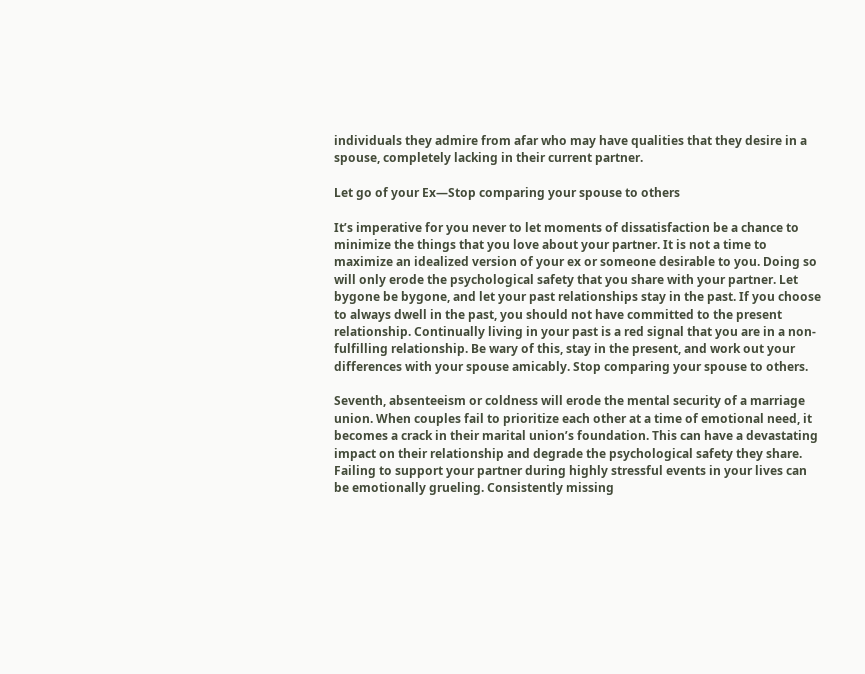individuals they admire from afar who may have qualities that they desire in a spouse, completely lacking in their current partner.

Let go of your Ex—Stop comparing your spouse to others

It’s imperative for you never to let moments of dissatisfaction be a chance to minimize the things that you love about your partner. It is not a time to maximize an idealized version of your ex or someone desirable to you. Doing so will only erode the psychological safety that you share with your partner. Let bygone be bygone, and let your past relationships stay in the past. If you choose to always dwell in the past, you should not have committed to the present relationship. Continually living in your past is a red signal that you are in a non-fulfilling relationship. Be wary of this, stay in the present, and work out your differences with your spouse amicably. Stop comparing your spouse to others.

Seventh, absenteeism or coldness will erode the mental security of a marriage union. When couples fail to prioritize each other at a time of emotional need, it becomes a crack in their marital union’s foundation. This can have a devastating impact on their relationship and degrade the psychological safety they share. Failing to support your partner during highly stressful events in your lives can be emotionally grueling. Consistently missing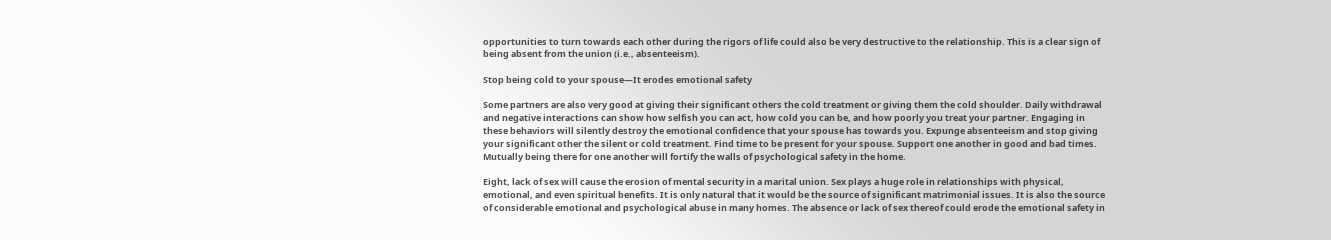opportunities to turn towards each other during the rigors of life could also be very destructive to the relationship. This is a clear sign of being absent from the union (i.e., absenteeism).

Stop being cold to your spouse—It erodes emotional safety

Some partners are also very good at giving their significant others the cold treatment or giving them the cold shoulder. Daily withdrawal and negative interactions can show how selfish you can act, how cold you can be, and how poorly you treat your partner. Engaging in these behaviors will silently destroy the emotional confidence that your spouse has towards you. Expunge absenteeism and stop giving your significant other the silent or cold treatment. Find time to be present for your spouse. Support one another in good and bad times. Mutually being there for one another will fortify the walls of psychological safety in the home.

Eight, lack of sex will cause the erosion of mental security in a marital union. Sex plays a huge role in relationships with physical, emotional, and even spiritual benefits. It is only natural that it would be the source of significant matrimonial issues. It is also the source of considerable emotional and psychological abuse in many homes. The absence or lack of sex thereof could erode the emotional safety in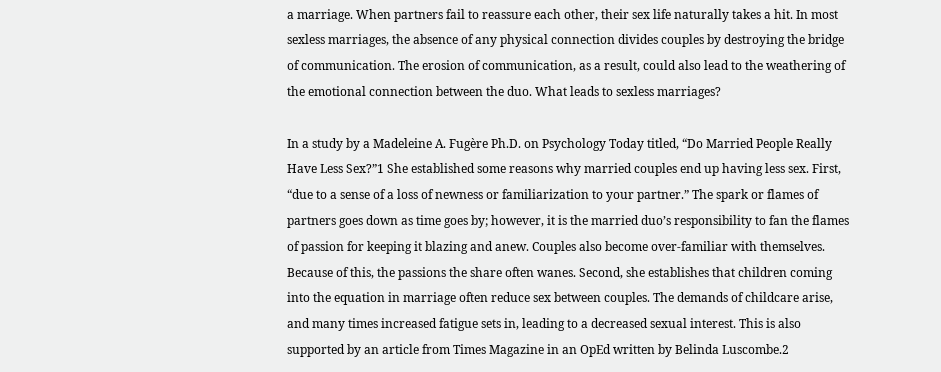a marriage. When partners fail to reassure each other, their sex life naturally takes a hit. In most sexless marriages, the absence of any physical connection divides couples by destroying the bridge of communication. The erosion of communication, as a result, could also lead to the weathering of the emotional connection between the duo. What leads to sexless marriages?

In a study by a Madeleine A. Fugère Ph.D. on Psychology Today titled, “Do Married People Really Have Less Sex?”1 She established some reasons why married couples end up having less sex. First, “due to a sense of a loss of newness or familiarization to your partner.” The spark or flames of partners goes down as time goes by; however, it is the married duo’s responsibility to fan the flames of passion for keeping it blazing and anew. Couples also become over-familiar with themselves. Because of this, the passions the share often wanes. Second, she establishes that children coming into the equation in marriage often reduce sex between couples. The demands of childcare arise, and many times increased fatigue sets in, leading to a decreased sexual interest. This is also supported by an article from Times Magazine in an OpEd written by Belinda Luscombe.2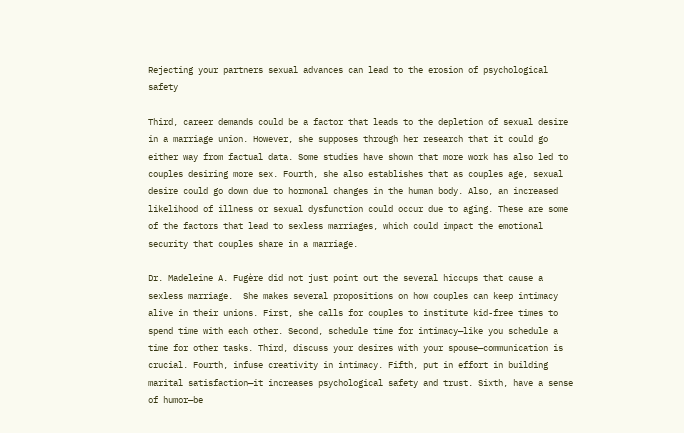Rejecting your partners sexual advances can lead to the erosion of psychological safety

Third, career demands could be a factor that leads to the depletion of sexual desire in a marriage union. However, she supposes through her research that it could go either way from factual data. Some studies have shown that more work has also led to couples desiring more sex. Fourth, she also establishes that as couples age, sexual desire could go down due to hormonal changes in the human body. Also, an increased likelihood of illness or sexual dysfunction could occur due to aging. These are some of the factors that lead to sexless marriages, which could impact the emotional security that couples share in a marriage.

Dr. Madeleine A. Fugère did not just point out the several hiccups that cause a sexless marriage.  She makes several propositions on how couples can keep intimacy alive in their unions. First, she calls for couples to institute kid-free times to spend time with each other. Second, schedule time for intimacy—like you schedule a time for other tasks. Third, discuss your desires with your spouse—communication is crucial. Fourth, infuse creativity in intimacy. Fifth, put in effort in building marital satisfaction—it increases psychological safety and trust. Sixth, have a sense of humor—be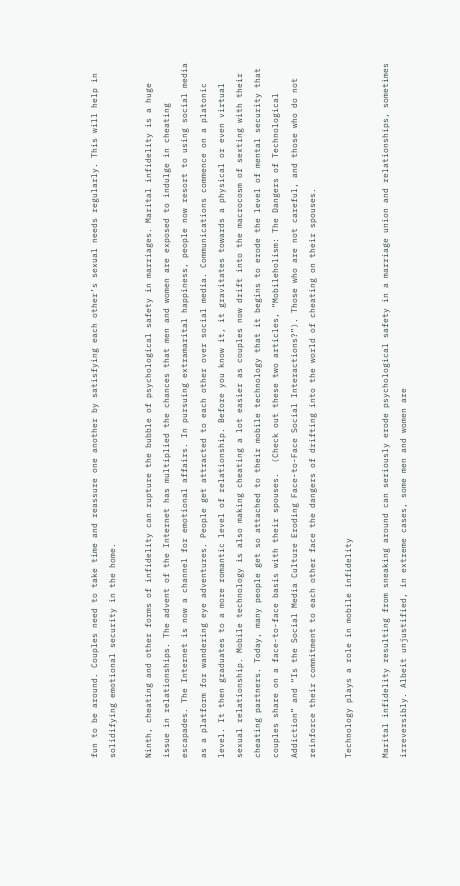fun to be around. Couples need to take time and reassure one another by satisfying each other’s sexual needs regularly. This will help in solidifying emotional security in the home.

Ninth, cheating and other forms of infidelity can rupture the bubble of psychological safety in marriages. Marital infidelity is a huge issue in relationships. The advent of the Internet has multiplied the chances that men and women are exposed to indulge in cheating escapades. The Internet is now a channel for emotional affairs. In pursuing extramarital happiness, people now resort to using social media as a platform for wandering eye adventures. People get attracted to each other over social media. Communications commence on a platonic level. It then graduates to a more romantic level of relationship. Before you know it, it gravitates towards a physical or even virtual sexual relationship. Mobile technology is also making cheating a lot easier as couples now drift into the macrocosm of sexting with their cheating partners. Today, many people get so attached to their mobile technology that it begins to erode the level of mental security that couples share on a face-to-face basis with their spouses.  (Check out these two articles, “Mobileholism: The Dangers of Technological Addiction” and “Is the Social Media Culture Eroding Face-to-Face Social Interactions?”). Those who are not careful, and those who do not reinforce their commitment to each other face the dangers of drifting into the world of cheating on their spouses.

Technology plays a role in mobile infidelity

Marital infidelity resulting from sneaking around can seriously erode psychological safety in a marriage union and relationships, sometimes irreversibly. Albeit unjustified, in extreme cases, some men and women are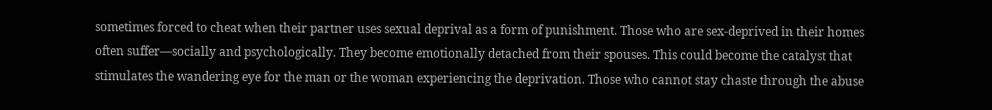sometimes forced to cheat when their partner uses sexual deprival as a form of punishment. Those who are sex-deprived in their homes often suffer—socially and psychologically. They become emotionally detached from their spouses. This could become the catalyst that stimulates the wandering eye for the man or the woman experiencing the deprivation. Those who cannot stay chaste through the abuse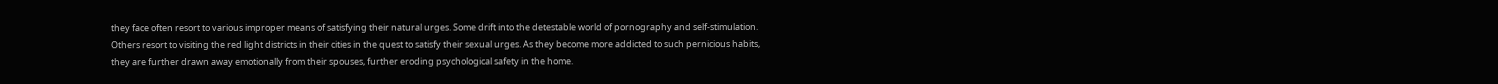they face often resort to various improper means of satisfying their natural urges. Some drift into the detestable world of pornography and self-stimulation. Others resort to visiting the red light districts in their cities in the quest to satisfy their sexual urges. As they become more addicted to such pernicious habits, they are further drawn away emotionally from their spouses, further eroding psychological safety in the home.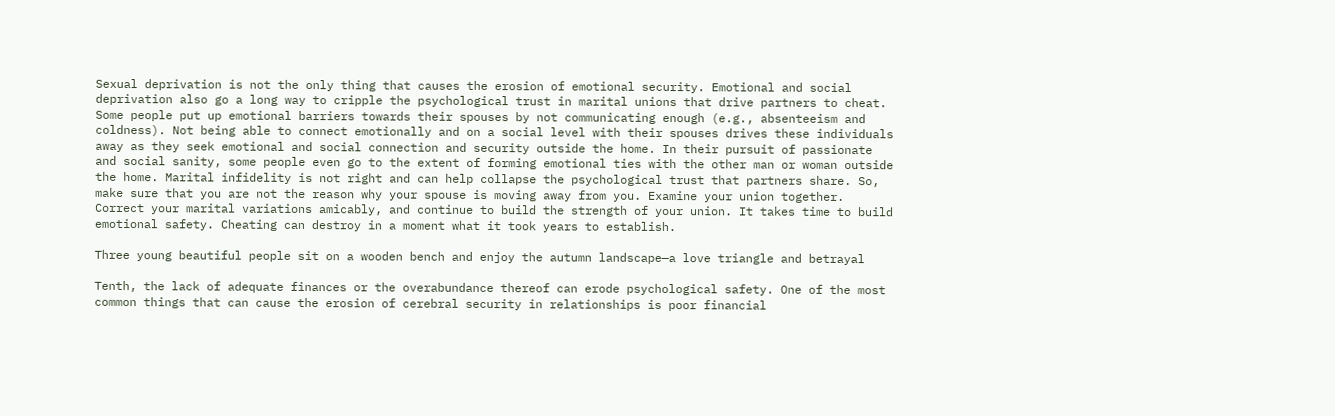Sexual deprivation is not the only thing that causes the erosion of emotional security. Emotional and social deprivation also go a long way to cripple the psychological trust in marital unions that drive partners to cheat. Some people put up emotional barriers towards their spouses by not communicating enough (e.g., absenteeism and coldness). Not being able to connect emotionally and on a social level with their spouses drives these individuals away as they seek emotional and social connection and security outside the home. In their pursuit of passionate and social sanity, some people even go to the extent of forming emotional ties with the other man or woman outside the home. Marital infidelity is not right and can help collapse the psychological trust that partners share. So, make sure that you are not the reason why your spouse is moving away from you. Examine your union together. Correct your marital variations amicably, and continue to build the strength of your union. It takes time to build emotional safety. Cheating can destroy in a moment what it took years to establish.

Three young beautiful people sit on a wooden bench and enjoy the autumn landscape—a love triangle and betrayal

Tenth, the lack of adequate finances or the overabundance thereof can erode psychological safety. One of the most common things that can cause the erosion of cerebral security in relationships is poor financial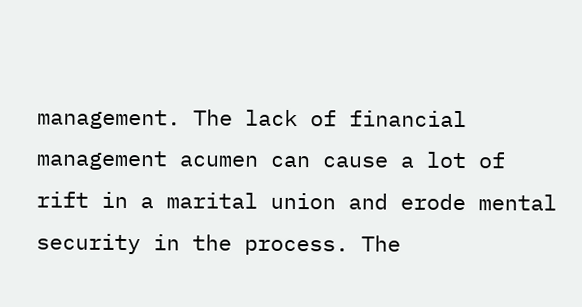management. The lack of financial management acumen can cause a lot of rift in a marital union and erode mental security in the process. The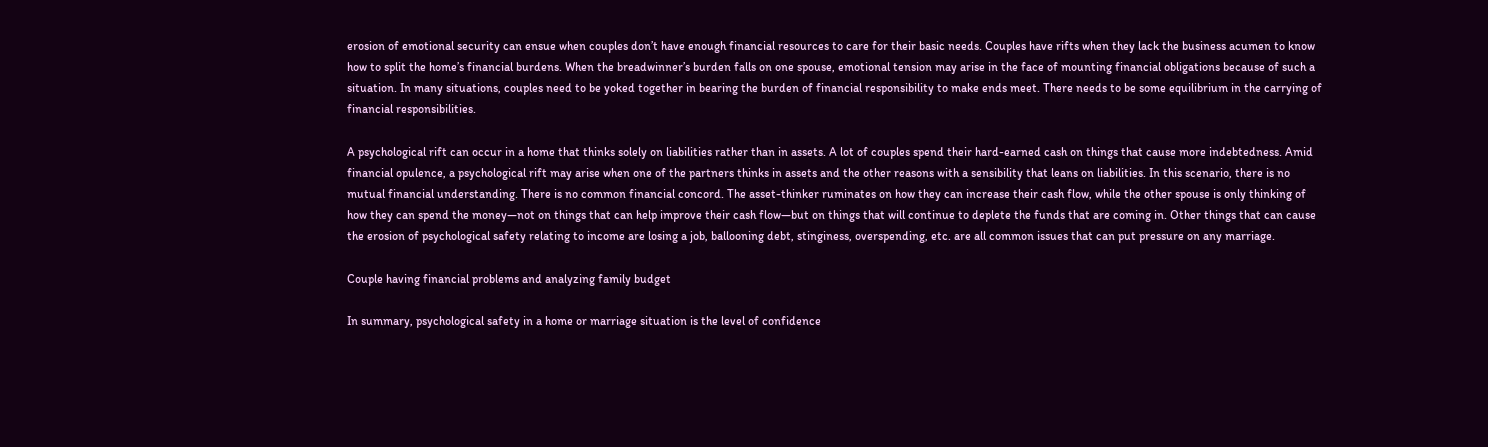erosion of emotional security can ensue when couples don’t have enough financial resources to care for their basic needs. Couples have rifts when they lack the business acumen to know how to split the home’s financial burdens. When the breadwinner’s burden falls on one spouse, emotional tension may arise in the face of mounting financial obligations because of such a situation. In many situations, couples need to be yoked together in bearing the burden of financial responsibility to make ends meet. There needs to be some equilibrium in the carrying of financial responsibilities.

A psychological rift can occur in a home that thinks solely on liabilities rather than in assets. A lot of couples spend their hard-earned cash on things that cause more indebtedness. Amid financial opulence, a psychological rift may arise when one of the partners thinks in assets and the other reasons with a sensibility that leans on liabilities. In this scenario, there is no mutual financial understanding. There is no common financial concord. The asset-thinker ruminates on how they can increase their cash flow, while the other spouse is only thinking of how they can spend the money—not on things that can help improve their cash flow—but on things that will continue to deplete the funds that are coming in. Other things that can cause the erosion of psychological safety relating to income are losing a job, ballooning debt, stinginess, overspending, etc. are all common issues that can put pressure on any marriage.

Couple having financial problems and analyzing family budget

In summary, psychological safety in a home or marriage situation is the level of confidence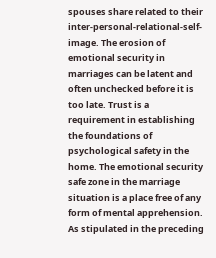spouses share related to their inter-personal-relational-self-image. The erosion of emotional security in marriages can be latent and often unchecked before it is too late. Trust is a requirement in establishing the foundations of psychological safety in the home. The emotional security safe zone in the marriage situation is a place free of any form of mental apprehension. As stipulated in the preceding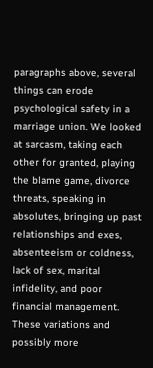paragraphs above, several things can erode psychological safety in a marriage union. We looked at sarcasm, taking each other for granted, playing the blame game, divorce threats, speaking in absolutes, bringing up past relationships and exes, absenteeism or coldness, lack of sex, marital infidelity, and poor financial management. These variations and possibly more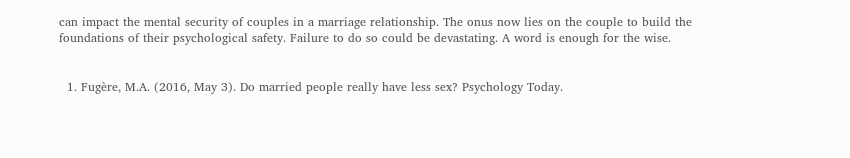can impact the mental security of couples in a marriage relationship. The onus now lies on the couple to build the foundations of their psychological safety. Failure to do so could be devastating. A word is enough for the wise.


  1. Fugère, M.A. (2016, May 3). Do married people really have less sex? Psychology Today.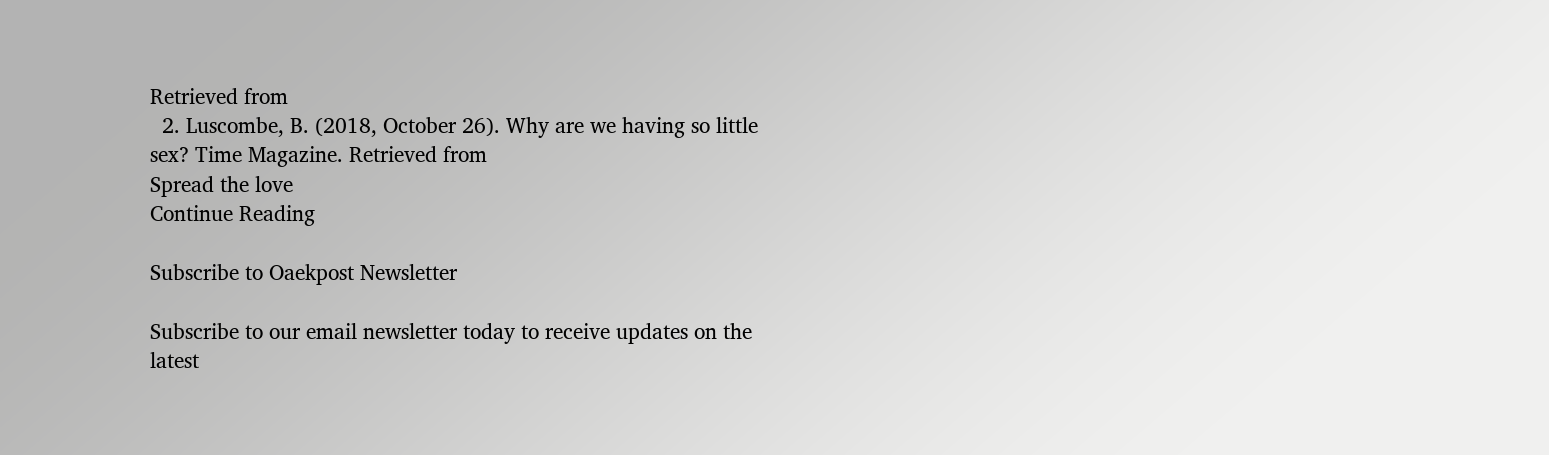Retrieved from
  2. Luscombe, B. (2018, October 26). Why are we having so little sex? Time Magazine. Retrieved from
Spread the love
Continue Reading

Subscribe to Oaekpost Newsletter

Subscribe to our email newsletter today to receive updates on the latest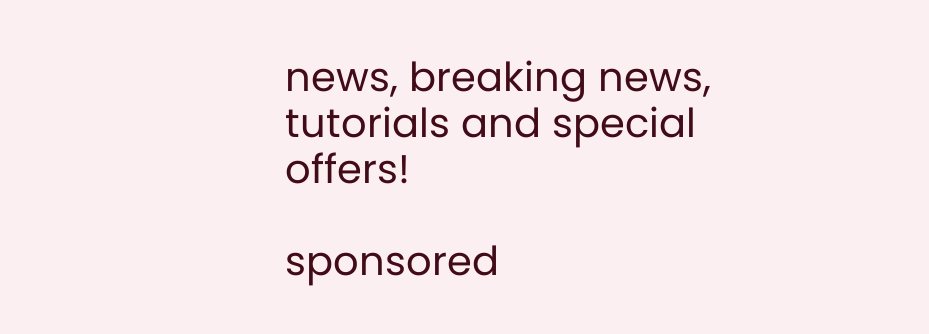news, breaking news, tutorials and special offers!

sponsored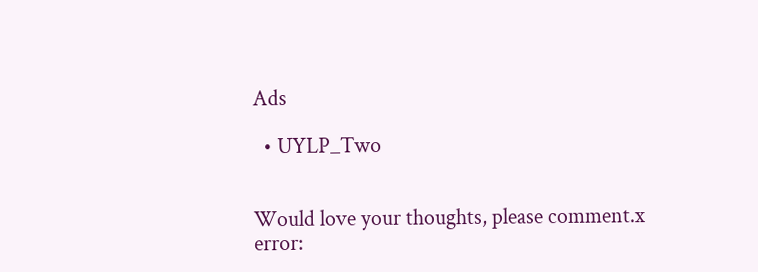Ads

  • UYLP_Two


Would love your thoughts, please comment.x
error: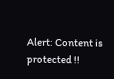Alert: Content is protected !!